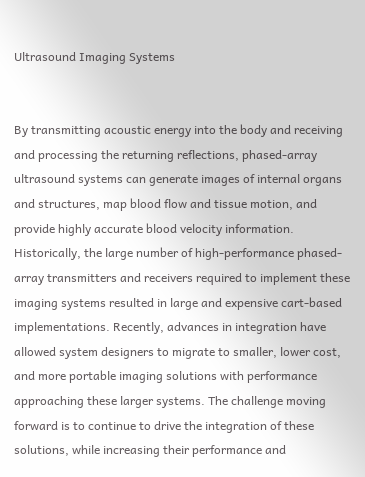Ultrasound Imaging Systems


By transmitting acoustic energy into the body and receiving and processing the returning reflections, phased-array ultrasound systems can generate images of internal organs and structures, map blood flow and tissue motion, and provide highly accurate blood velocity information. Historically, the large number of high-performance phased-array transmitters and receivers required to implement these imaging systems resulted in large and expensive cart-based implementations. Recently, advances in integration have allowed system designers to migrate to smaller, lower cost, and more portable imaging solutions with performance approaching these larger systems. The challenge moving forward is to continue to drive the integration of these solutions, while increasing their performance and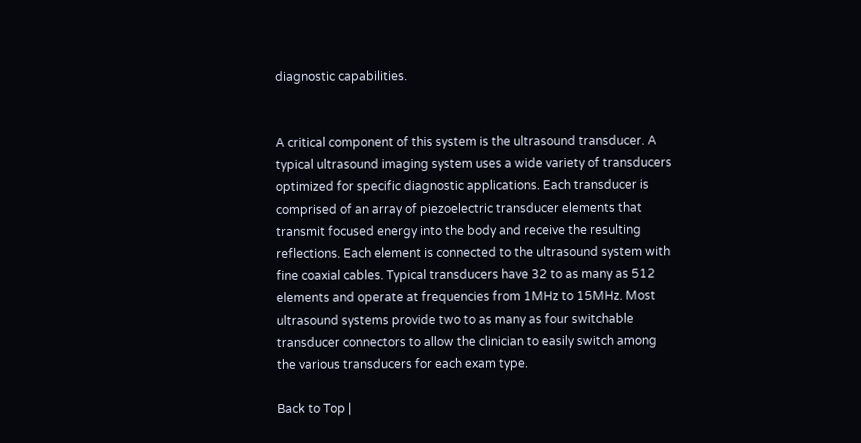diagnostic capabilities.


A critical component of this system is the ultrasound transducer. A typical ultrasound imaging system uses a wide variety of transducers optimized for specific diagnostic applications. Each transducer is comprised of an array of piezoelectric transducer elements that transmit focused energy into the body and receive the resulting reflections. Each element is connected to the ultrasound system with fine coaxial cables. Typical transducers have 32 to as many as 512 elements and operate at frequencies from 1MHz to 15MHz. Most ultrasound systems provide two to as many as four switchable transducer connectors to allow the clinician to easily switch among the various transducers for each exam type.

Back to Top |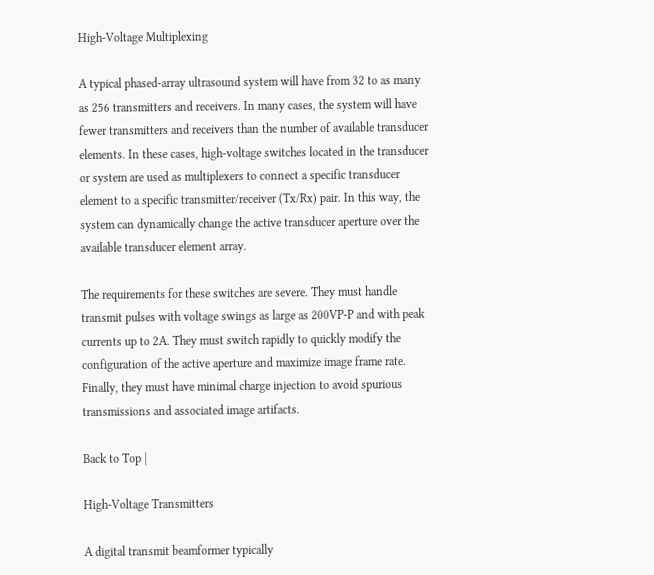High-Voltage Multiplexing

A typical phased-array ultrasound system will have from 32 to as many as 256 transmitters and receivers. In many cases, the system will have fewer transmitters and receivers than the number of available transducer elements. In these cases, high-voltage switches located in the transducer or system are used as multiplexers to connect a specific transducer element to a specific transmitter/receiver (Tx/Rx) pair. In this way, the system can dynamically change the active transducer aperture over the available transducer element array.

The requirements for these switches are severe. They must handle transmit pulses with voltage swings as large as 200VP-P and with peak currents up to 2A. They must switch rapidly to quickly modify the configuration of the active aperture and maximize image frame rate. Finally, they must have minimal charge injection to avoid spurious transmissions and associated image artifacts.

Back to Top |

High-Voltage Transmitters

A digital transmit beamformer typically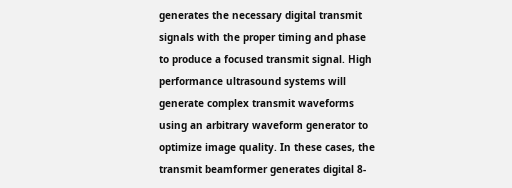generates the necessary digital transmit signals with the proper timing and phase to produce a focused transmit signal. High performance ultrasound systems will generate complex transmit waveforms using an arbitrary waveform generator to optimize image quality. In these cases, the transmit beamformer generates digital 8-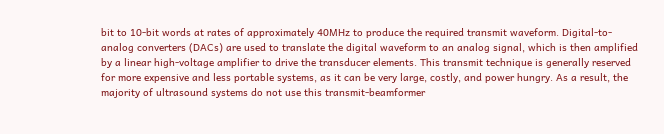bit to 10-bit words at rates of approximately 40MHz to produce the required transmit waveform. Digital-to-analog converters (DACs) are used to translate the digital waveform to an analog signal, which is then amplified by a linear high-voltage amplifier to drive the transducer elements. This transmit technique is generally reserved for more expensive and less portable systems, as it can be very large, costly, and power hungry. As a result, the majority of ultrasound systems do not use this transmit-beamformer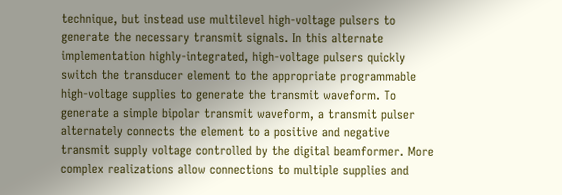technique, but instead use multilevel high-voltage pulsers to generate the necessary transmit signals. In this alternate implementation highly-integrated, high-voltage pulsers quickly switch the transducer element to the appropriate programmable high-voltage supplies to generate the transmit waveform. To generate a simple bipolar transmit waveform, a transmit pulser alternately connects the element to a positive and negative transmit supply voltage controlled by the digital beamformer. More complex realizations allow connections to multiple supplies and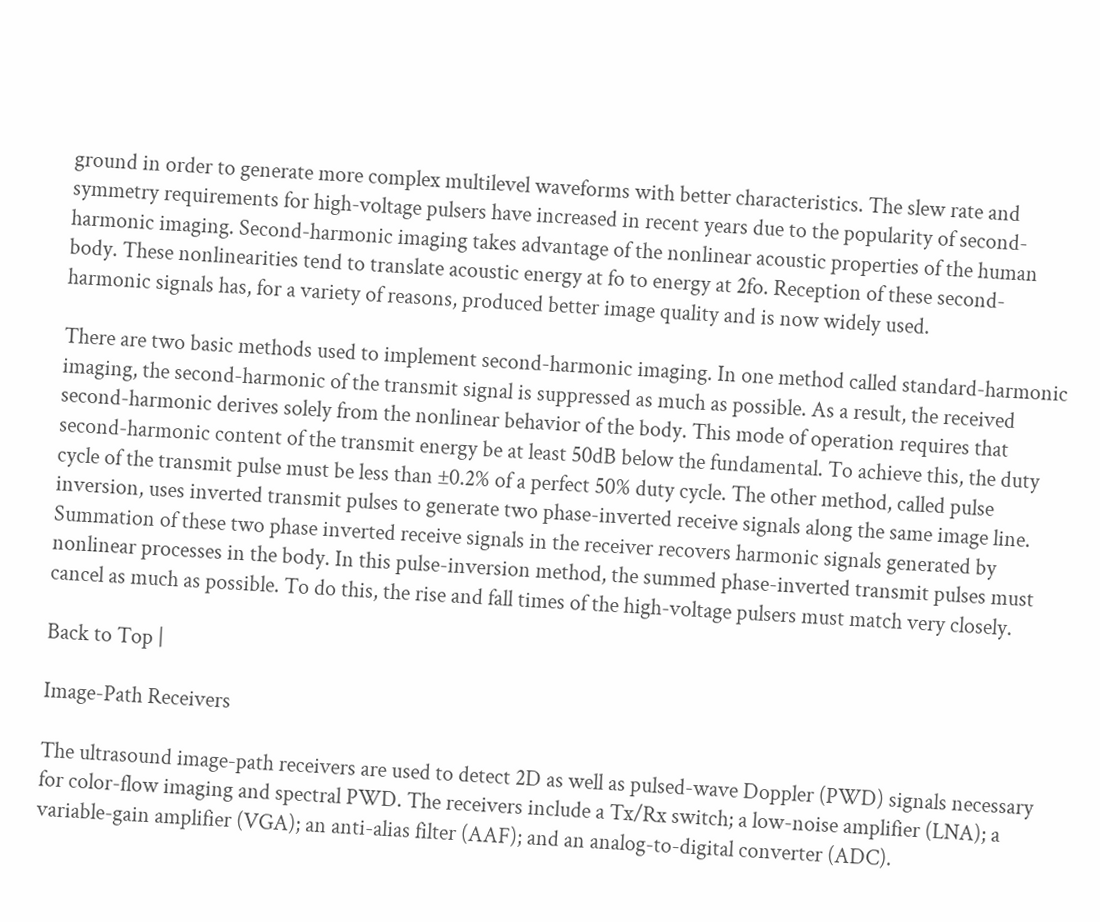ground in order to generate more complex multilevel waveforms with better characteristics. The slew rate and symmetry requirements for high-voltage pulsers have increased in recent years due to the popularity of second-harmonic imaging. Second-harmonic imaging takes advantage of the nonlinear acoustic properties of the human body. These nonlinearities tend to translate acoustic energy at fo to energy at 2fo. Reception of these second-harmonic signals has, for a variety of reasons, produced better image quality and is now widely used.

There are two basic methods used to implement second-harmonic imaging. In one method called standard-harmonic imaging, the second-harmonic of the transmit signal is suppressed as much as possible. As a result, the received second-harmonic derives solely from the nonlinear behavior of the body. This mode of operation requires that second-harmonic content of the transmit energy be at least 50dB below the fundamental. To achieve this, the duty cycle of the transmit pulse must be less than ±0.2% of a perfect 50% duty cycle. The other method, called pulse inversion, uses inverted transmit pulses to generate two phase-inverted receive signals along the same image line. Summation of these two phase inverted receive signals in the receiver recovers harmonic signals generated by nonlinear processes in the body. In this pulse-inversion method, the summed phase-inverted transmit pulses must cancel as much as possible. To do this, the rise and fall times of the high-voltage pulsers must match very closely.

Back to Top |

Image-Path Receivers

The ultrasound image-path receivers are used to detect 2D as well as pulsed-wave Doppler (PWD) signals necessary for color-flow imaging and spectral PWD. The receivers include a Tx/Rx switch; a low-noise amplifier (LNA); a variable-gain amplifier (VGA); an anti-alias filter (AAF); and an analog-to-digital converter (ADC).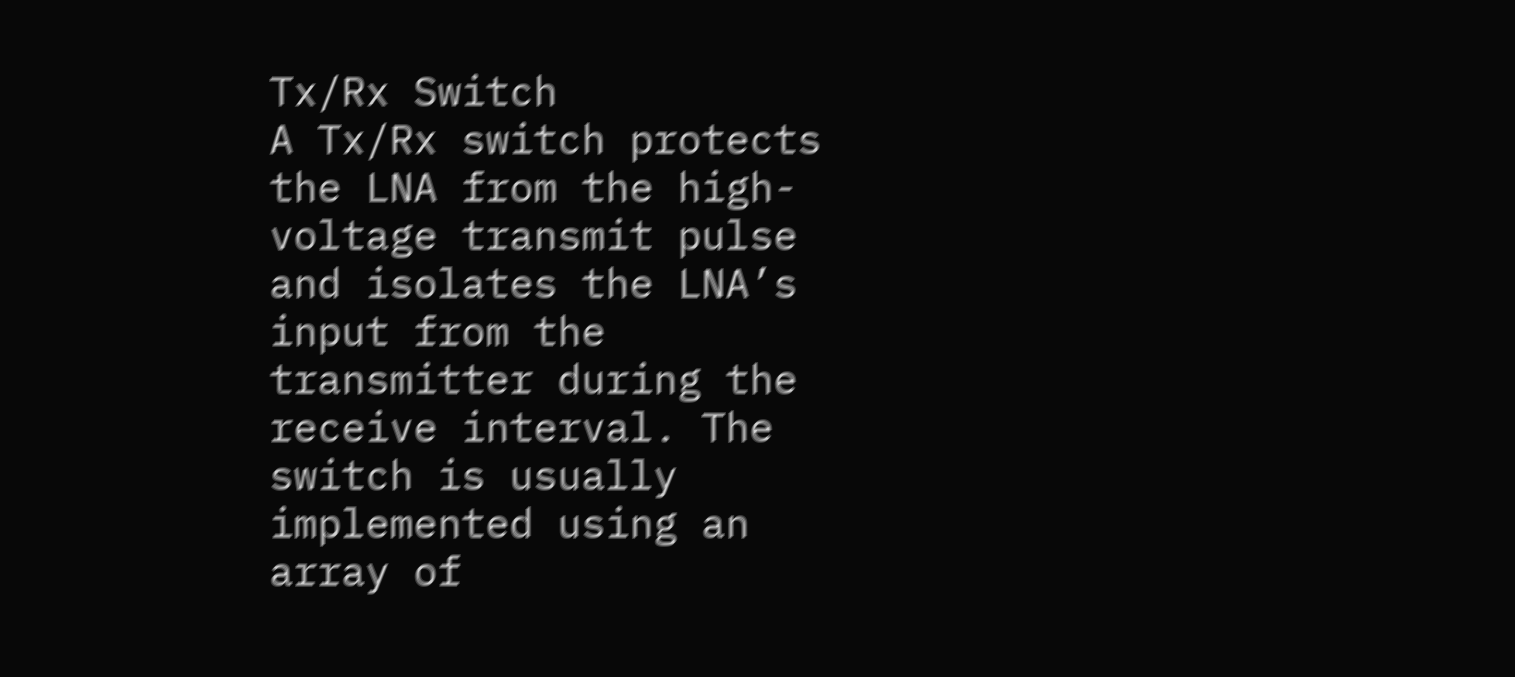Tx/Rx Switch
A Tx/Rx switch protects the LNA from the high-voltage transmit pulse and isolates the LNA’s input from the transmitter during the receive interval. The switch is usually implemented using an array of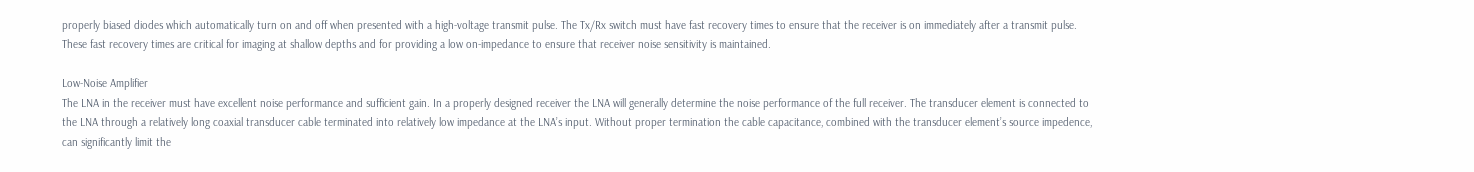properly biased diodes which automatically turn on and off when presented with a high-voltage transmit pulse. The Tx/Rx switch must have fast recovery times to ensure that the receiver is on immediately after a transmit pulse. These fast recovery times are critical for imaging at shallow depths and for providing a low on-impedance to ensure that receiver noise sensitivity is maintained.

Low-Noise Amplifier
The LNA in the receiver must have excellent noise performance and sufficient gain. In a properly designed receiver the LNA will generally determine the noise performance of the full receiver. The transducer element is connected to the LNA through a relatively long coaxial transducer cable terminated into relatively low impedance at the LNA’s input. Without proper termination the cable capacitance, combined with the transducer element’s source impedence, can significantly limit the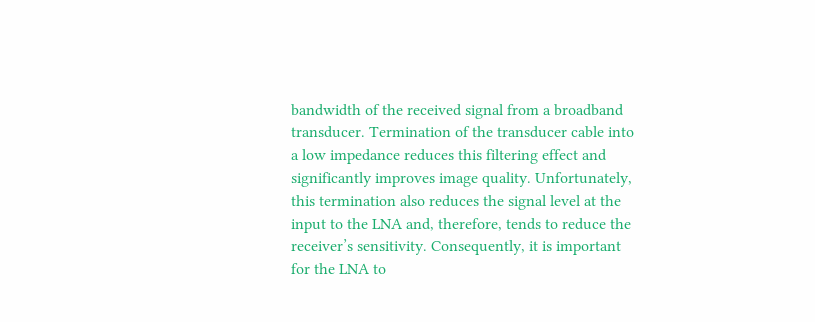bandwidth of the received signal from a broadband transducer. Termination of the transducer cable into a low impedance reduces this filtering effect and significantly improves image quality. Unfortunately, this termination also reduces the signal level at the input to the LNA and, therefore, tends to reduce the receiver’s sensitivity. Consequently, it is important for the LNA to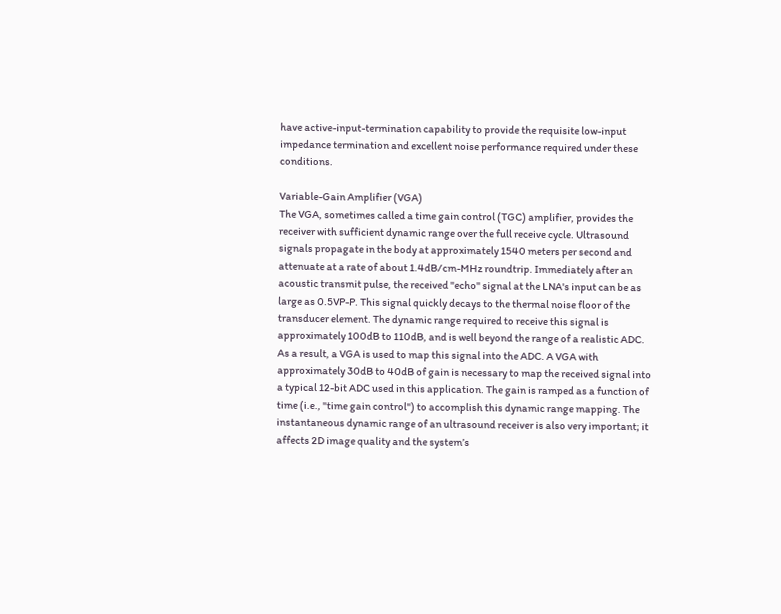have active-input-termination capability to provide the requisite low-input impedance termination and excellent noise performance required under these conditions.

Variable-Gain Amplifier (VGA)
The VGA, sometimes called a time gain control (TGC) amplifier, provides the receiver with sufficient dynamic range over the full receive cycle. Ultrasound signals propagate in the body at approximately 1540 meters per second and attenuate at a rate of about 1.4dB/cm-MHz roundtrip. Immediately after an acoustic transmit pulse, the received "echo" signal at the LNA's input can be as large as 0.5VP-P. This signal quickly decays to the thermal noise floor of the transducer element. The dynamic range required to receive this signal is approximately 100dB to 110dB, and is well beyond the range of a realistic ADC. As a result, a VGA is used to map this signal into the ADC. A VGA with approximately 30dB to 40dB of gain is necessary to map the received signal into a typical 12-bit ADC used in this application. The gain is ramped as a function of time (i.e., "time gain control") to accomplish this dynamic range mapping. The instantaneous dynamic range of an ultrasound receiver is also very important; it affects 2D image quality and the system’s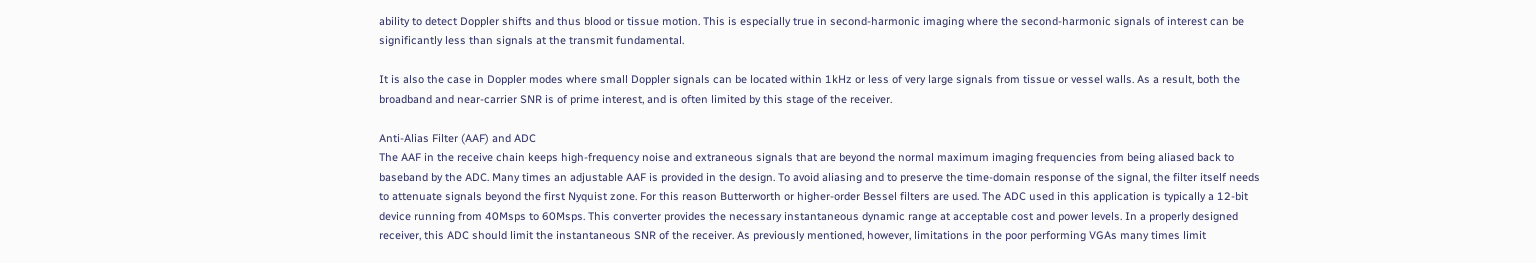ability to detect Doppler shifts and thus blood or tissue motion. This is especially true in second-harmonic imaging where the second-harmonic signals of interest can be significantly less than signals at the transmit fundamental.

It is also the case in Doppler modes where small Doppler signals can be located within 1kHz or less of very large signals from tissue or vessel walls. As a result, both the broadband and near-carrier SNR is of prime interest, and is often limited by this stage of the receiver.

Anti-Alias Filter (AAF) and ADC
The AAF in the receive chain keeps high-frequency noise and extraneous signals that are beyond the normal maximum imaging frequencies from being aliased back to baseband by the ADC. Many times an adjustable AAF is provided in the design. To avoid aliasing and to preserve the time-domain response of the signal, the filter itself needs to attenuate signals beyond the first Nyquist zone. For this reason Butterworth or higher-order Bessel filters are used. The ADC used in this application is typically a 12-bit device running from 40Msps to 60Msps. This converter provides the necessary instantaneous dynamic range at acceptable cost and power levels. In a properly designed receiver, this ADC should limit the instantaneous SNR of the receiver. As previously mentioned, however, limitations in the poor performing VGAs many times limit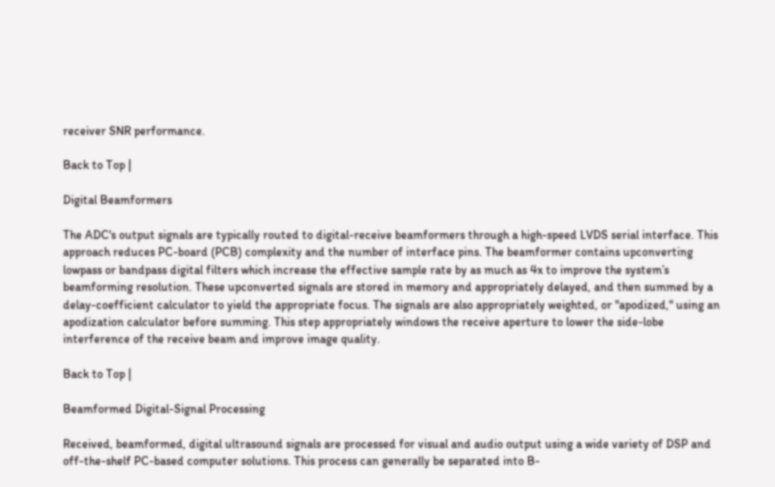receiver SNR performance.

Back to Top |

Digital Beamformers

The ADC's output signals are typically routed to digital-receive beamformers through a high-speed LVDS serial interface. This approach reduces PC-board (PCB) complexity and the number of interface pins. The beamformer contains upconverting lowpass or bandpass digital filters which increase the effective sample rate by as much as 4x to improve the system’s beamforming resolution. These upconverted signals are stored in memory and appropriately delayed, and then summed by a delay-coefficient calculator to yield the appropriate focus. The signals are also appropriately weighted, or "apodized," using an apodization calculator before summing. This step appropriately windows the receive aperture to lower the side-lobe interference of the receive beam and improve image quality.

Back to Top |

Beamformed Digital-Signal Processing

Received, beamformed, digital ultrasound signals are processed for visual and audio output using a wide variety of DSP and off-the-shelf PC-based computer solutions. This process can generally be separated into B-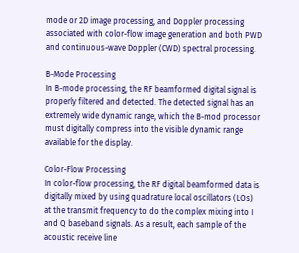mode or 2D image processing, and Doppler processing associated with color-flow image generation and both PWD and continuous-wave Doppler (CWD) spectral processing.

B-Mode Processing
In B-mode processing, the RF beamformed digital signal is properly filtered and detected. The detected signal has an extremely wide dynamic range, which the B-mod processor must digitally compress into the visible dynamic range available for the display.

Color-Flow Processing
In color-flow processing, the RF digital beamformed data is digitally mixed by using quadrature local oscillators (LOs) at the transmit frequency to do the complex mixing into I and Q baseband signals. As a result, each sample of the acoustic receive line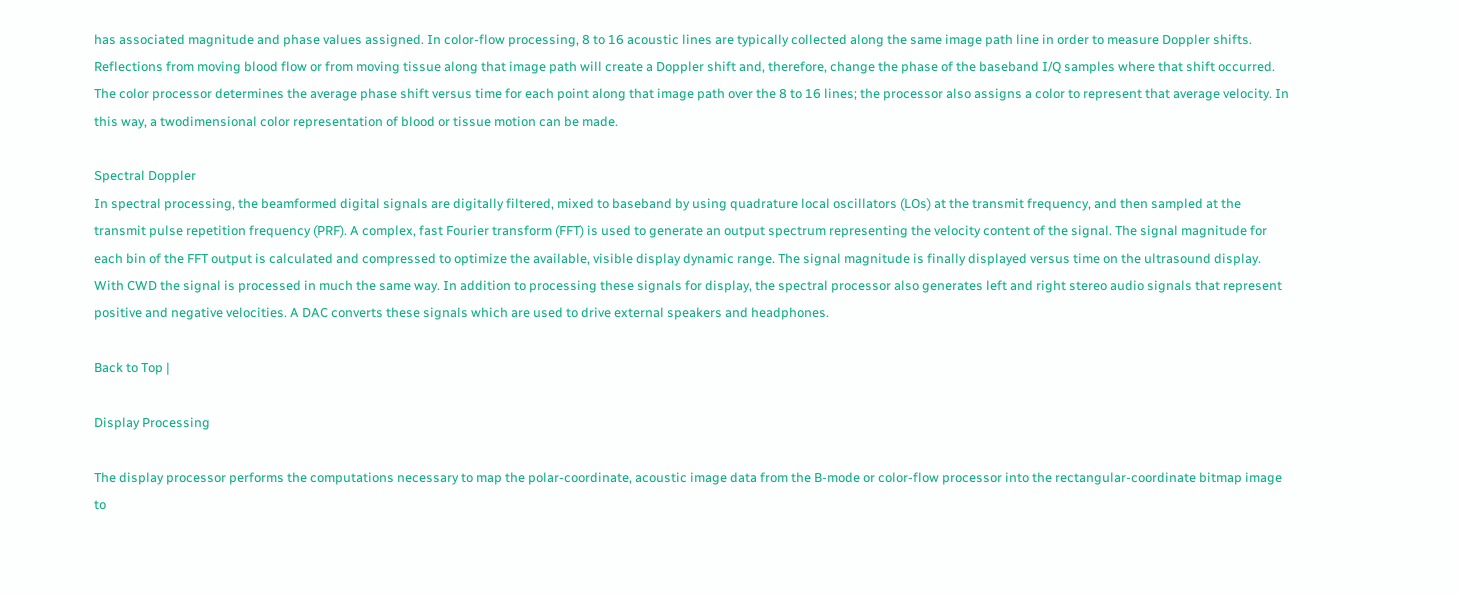has associated magnitude and phase values assigned. In color-flow processing, 8 to 16 acoustic lines are typically collected along the same image path line in order to measure Doppler shifts. Reflections from moving blood flow or from moving tissue along that image path will create a Doppler shift and, therefore, change the phase of the baseband I/Q samples where that shift occurred. The color processor determines the average phase shift versus time for each point along that image path over the 8 to 16 lines; the processor also assigns a color to represent that average velocity. In this way, a twodimensional color representation of blood or tissue motion can be made.

Spectral Doppler
In spectral processing, the beamformed digital signals are digitally filtered, mixed to baseband by using quadrature local oscillators (LOs) at the transmit frequency, and then sampled at the transmit pulse repetition frequency (PRF). A complex, fast Fourier transform (FFT) is used to generate an output spectrum representing the velocity content of the signal. The signal magnitude for each bin of the FFT output is calculated and compressed to optimize the available, visible display dynamic range. The signal magnitude is finally displayed versus time on the ultrasound display. With CWD the signal is processed in much the same way. In addition to processing these signals for display, the spectral processor also generates left and right stereo audio signals that represent positive and negative velocities. A DAC converts these signals which are used to drive external speakers and headphones.

Back to Top |

Display Processing

The display processor performs the computations necessary to map the polar-coordinate, acoustic image data from the B-mode or color-flow processor into the rectangular-coordinate bitmap image to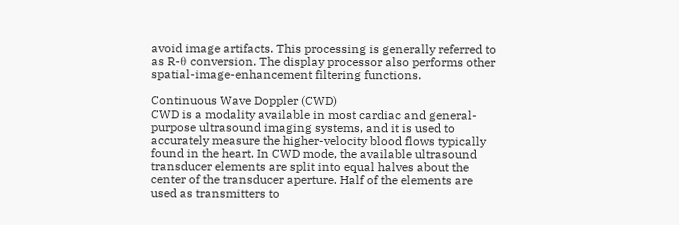avoid image artifacts. This processing is generally referred to as R-θ conversion. The display processor also performs other spatial-image-enhancement filtering functions.

Continuous Wave Doppler (CWD)
CWD is a modality available in most cardiac and general-purpose ultrasound imaging systems, and it is used to accurately measure the higher-velocity blood flows typically found in the heart. In CWD mode, the available ultrasound transducer elements are split into equal halves about the center of the transducer aperture. Half of the elements are used as transmitters to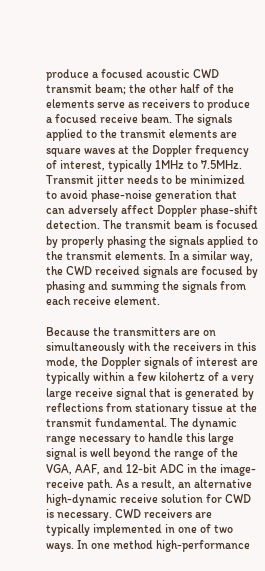produce a focused acoustic CWD transmit beam; the other half of the elements serve as receivers to produce a focused receive beam. The signals applied to the transmit elements are square waves at the Doppler frequency of interest, typically 1MHz to 7.5MHz. Transmit jitter needs to be minimized to avoid phase-noise generation that can adversely affect Doppler phase-shift detection. The transmit beam is focused by properly phasing the signals applied to the transmit elements. In a similar way, the CWD received signals are focused by phasing and summing the signals from each receive element.

Because the transmitters are on simultaneously with the receivers in this mode, the Doppler signals of interest are typically within a few kilohertz of a very large receive signal that is generated by reflections from stationary tissue at the transmit fundamental. The dynamic range necessary to handle this large signal is well beyond the range of the VGA, AAF, and 12-bit ADC in the image-receive path. As a result, an alternative high-dynamic receive solution for CWD is necessary. CWD receivers are typically implemented in one of two ways. In one method high-performance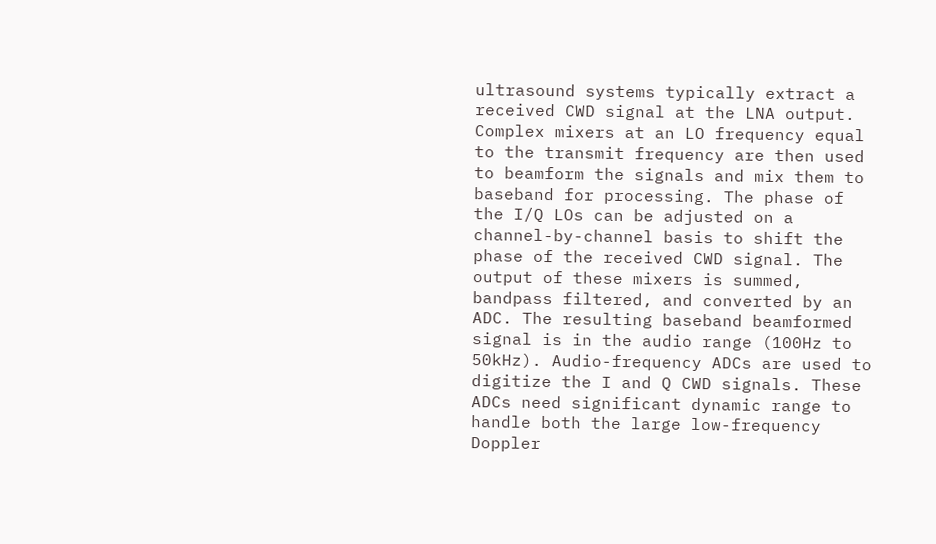ultrasound systems typically extract a received CWD signal at the LNA output. Complex mixers at an LO frequency equal to the transmit frequency are then used to beamform the signals and mix them to baseband for processing. The phase of the I/Q LOs can be adjusted on a channel-by-channel basis to shift the phase of the received CWD signal. The output of these mixers is summed, bandpass filtered, and converted by an ADC. The resulting baseband beamformed signal is in the audio range (100Hz to 50kHz). Audio-frequency ADCs are used to digitize the I and Q CWD signals. These ADCs need significant dynamic range to handle both the large low-frequency Doppler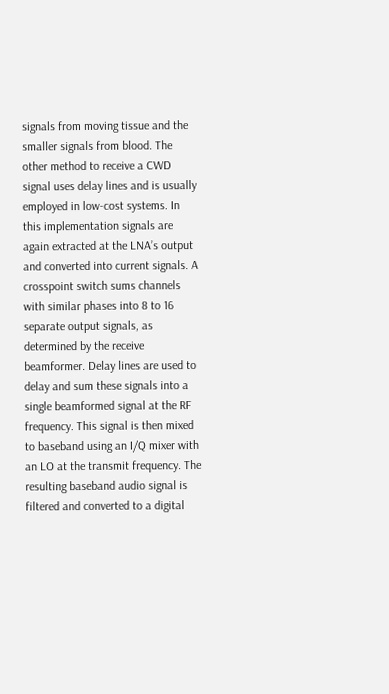signals from moving tissue and the smaller signals from blood. The other method to receive a CWD signal uses delay lines and is usually employed in low-cost systems. In this implementation signals are again extracted at the LNA’s output and converted into current signals. A crosspoint switch sums channels with similar phases into 8 to 16 separate output signals, as determined by the receive beamformer. Delay lines are used to delay and sum these signals into a single beamformed signal at the RF frequency. This signal is then mixed to baseband using an I/Q mixer with an LO at the transmit frequency. The resulting baseband audio signal is filtered and converted to a digital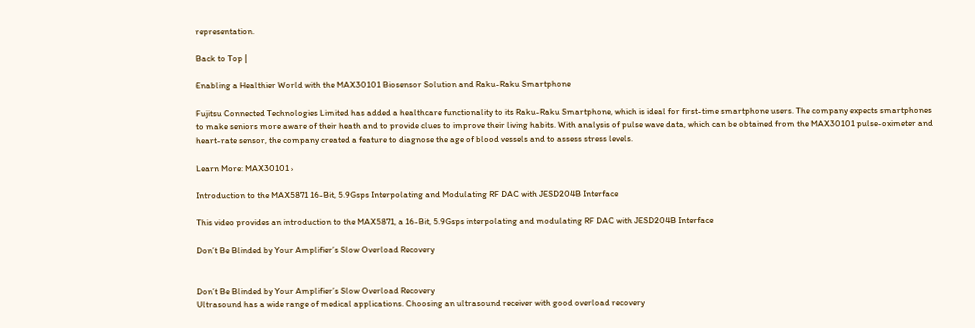representation.

Back to Top |

Enabling a Healthier World with the MAX30101 Biosensor Solution and Raku-Raku Smartphone

Fujitsu Connected Technologies Limited has added a healthcare functionality to its Raku-Raku Smartphone, which is ideal for first-time smartphone users. The company expects smartphones to make seniors more aware of their heath and to provide clues to improve their living habits. With analysis of pulse wave data, which can be obtained from the MAX30101 pulse-oximeter and heart-rate sensor, the company created a feature to diagnose the age of blood vessels and to assess stress levels.

Learn More: MAX30101 ›

Introduction to the MAX5871 16-Bit, 5.9Gsps Interpolating and Modulating RF DAC with JESD204B Interface

This video provides an introduction to the MAX5871, a 16-Bit, 5.9Gsps interpolating and modulating RF DAC with JESD204B Interface

Don’t Be Blinded by Your Amplifier’s Slow Overload Recovery


Don’t Be Blinded by Your Amplifier’s Slow Overload Recovery
Ultrasound has a wide range of medical applications. Choosing an ultrasound receiver with good overload recovery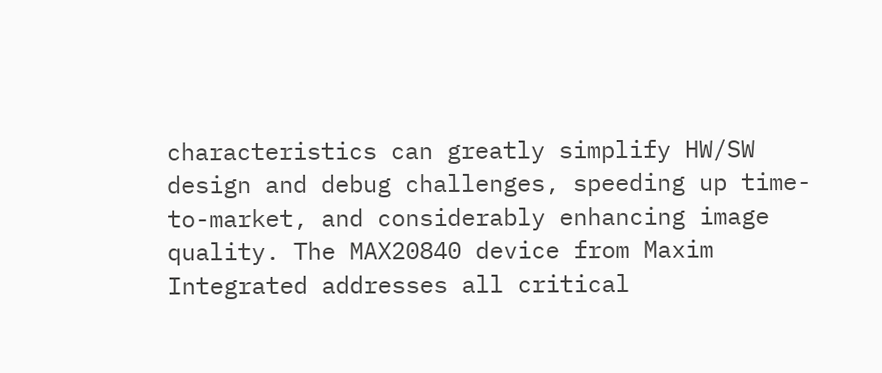characteristics can greatly simplify HW/SW design and debug challenges, speeding up time-to-market, and considerably enhancing image quality. The MAX20840 device from Maxim Integrated addresses all critical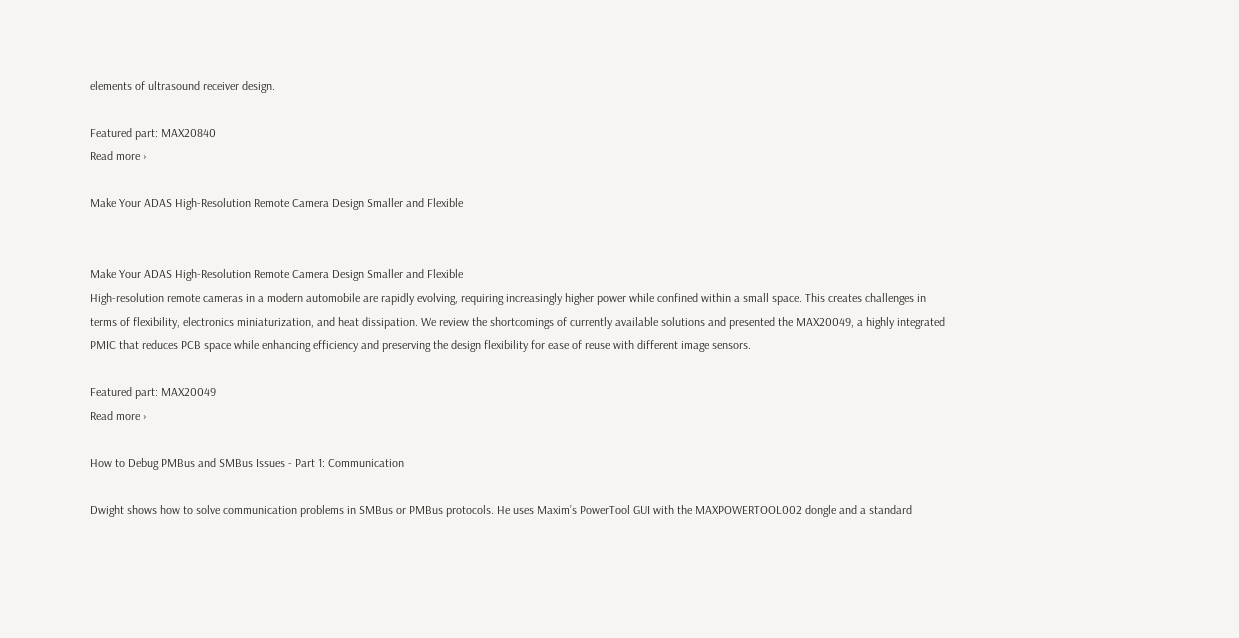elements of ultrasound receiver design.

Featured part: MAX20840
Read more ›

Make Your ADAS High-Resolution Remote Camera Design Smaller and Flexible


Make Your ADAS High-Resolution Remote Camera Design Smaller and Flexible
High-resolution remote cameras in a modern automobile are rapidly evolving, requiring increasingly higher power while confined within a small space. This creates challenges in terms of flexibility, electronics miniaturization, and heat dissipation. We review the shortcomings of currently available solutions and presented the MAX20049, a highly integrated PMIC that reduces PCB space while enhancing efficiency and preserving the design flexibility for ease of reuse with different image sensors.

Featured part: MAX20049
Read more ›

How to Debug PMBus and SMBus Issues - Part 1: Communication

Dwight shows how to solve communication problems in SMBus or PMBus protocols. He uses Maxim’s PowerTool GUI with the MAXPOWERTOOL002 dongle and a standard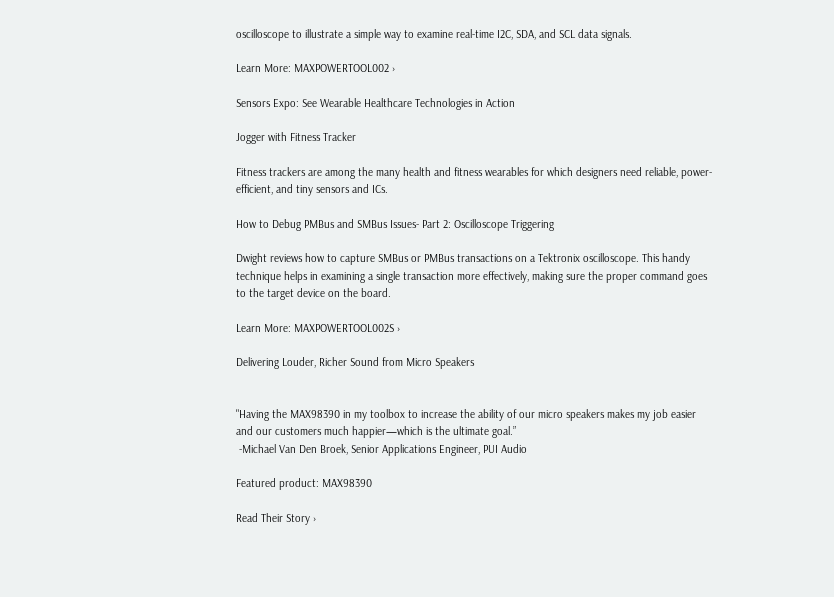oscilloscope to illustrate a simple way to examine real-time I2C, SDA, and SCL data signals.

Learn More: MAXPOWERTOOL002 ›

Sensors Expo: See Wearable Healthcare Technologies in Action

Jogger with Fitness Tracker

Fitness trackers are among the many health and fitness wearables for which designers need reliable, power-efficient, and tiny sensors and ICs.

How to Debug PMBus and SMBus Issues- Part 2: Oscilloscope Triggering

Dwight reviews how to capture SMBus or PMBus transactions on a Tektronix oscilloscope. This handy technique helps in examining a single transaction more effectively, making sure the proper command goes to the target device on the board.

Learn More: MAXPOWERTOOL002S ›

Delivering Louder, Richer Sound from Micro Speakers


"Having the MAX98390 in my toolbox to increase the ability of our micro speakers makes my job easier and our customers much happier—which is the ultimate goal.”
 -Michael Van Den Broek, Senior Applications Engineer, PUI Audio

Featured product: MAX98390

Read Their Story ›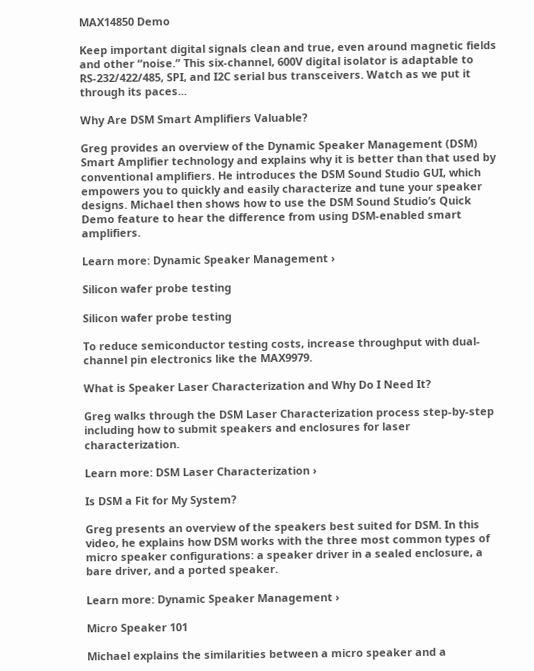MAX14850 Demo

Keep important digital signals clean and true, even around magnetic fields and other “noise.” This six-channel, 600V digital isolator is adaptable to RS-232/422/485, SPI, and I2C serial bus transceivers. Watch as we put it through its paces...

Why Are DSM Smart Amplifiers Valuable?

Greg provides an overview of the Dynamic Speaker Management (DSM) Smart Amplifier technology and explains why it is better than that used by conventional amplifiers. He introduces the DSM Sound Studio GUI, which empowers you to quickly and easily characterize and tune your speaker designs. Michael then shows how to use the DSM Sound Studio’s Quick Demo feature to hear the difference from using DSM-enabled smart amplifiers.

Learn more: Dynamic Speaker Management ›

Silicon wafer probe testing

Silicon wafer probe testing

To reduce semiconductor testing costs, increase throughput with dual-channel pin electronics like the MAX9979.

What is Speaker Laser Characterization and Why Do I Need It?

Greg walks through the DSM Laser Characterization process step-by-step including how to submit speakers and enclosures for laser characterization.

Learn more: DSM Laser Characterization ›

Is DSM a Fit for My System?

Greg presents an overview of the speakers best suited for DSM. In this video, he explains how DSM works with the three most common types of micro speaker configurations: a speaker driver in a sealed enclosure, a bare driver, and a ported speaker.

Learn more: Dynamic Speaker Management ›

Micro Speaker 101

Michael explains the similarities between a micro speaker and a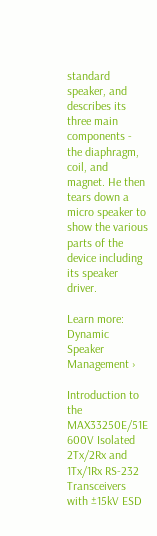standard speaker, and describes its three main components - the diaphragm, coil, and magnet. He then tears down a micro speaker to show the various parts of the device including its speaker driver.

Learn more: Dynamic Speaker Management ›

Introduction to the MAX33250E/51E 600V Isolated 2Tx/2Rx and 1Tx/1Rx RS-232 Transceivers with ±15kV ESD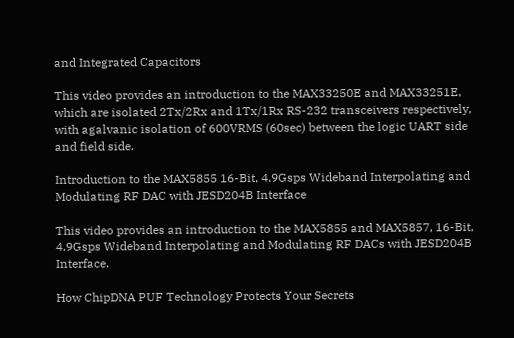and Integrated Capacitors

This video provides an introduction to the MAX33250E and MAX33251E, which are isolated 2Tx/2Rx and 1Tx/1Rx RS-232 transceivers respectively, with agalvanic isolation of 600VRMS (60sec) between the logic UART side and field side.

Introduction to the MAX5855 16-Bit, 4.9Gsps Wideband Interpolating and Modulating RF DAC with JESD204B Interface

This video provides an introduction to the MAX5855 and MAX5857, 16-Bit, 4.9Gsps Wideband Interpolating and Modulating RF DACs with JESD204B Interface.

How ChipDNA PUF Technology Protects Your Secrets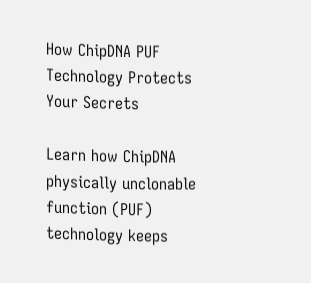How ChipDNA PUF Technology Protects Your Secrets

Learn how ChipDNA physically unclonable function (PUF) technology keeps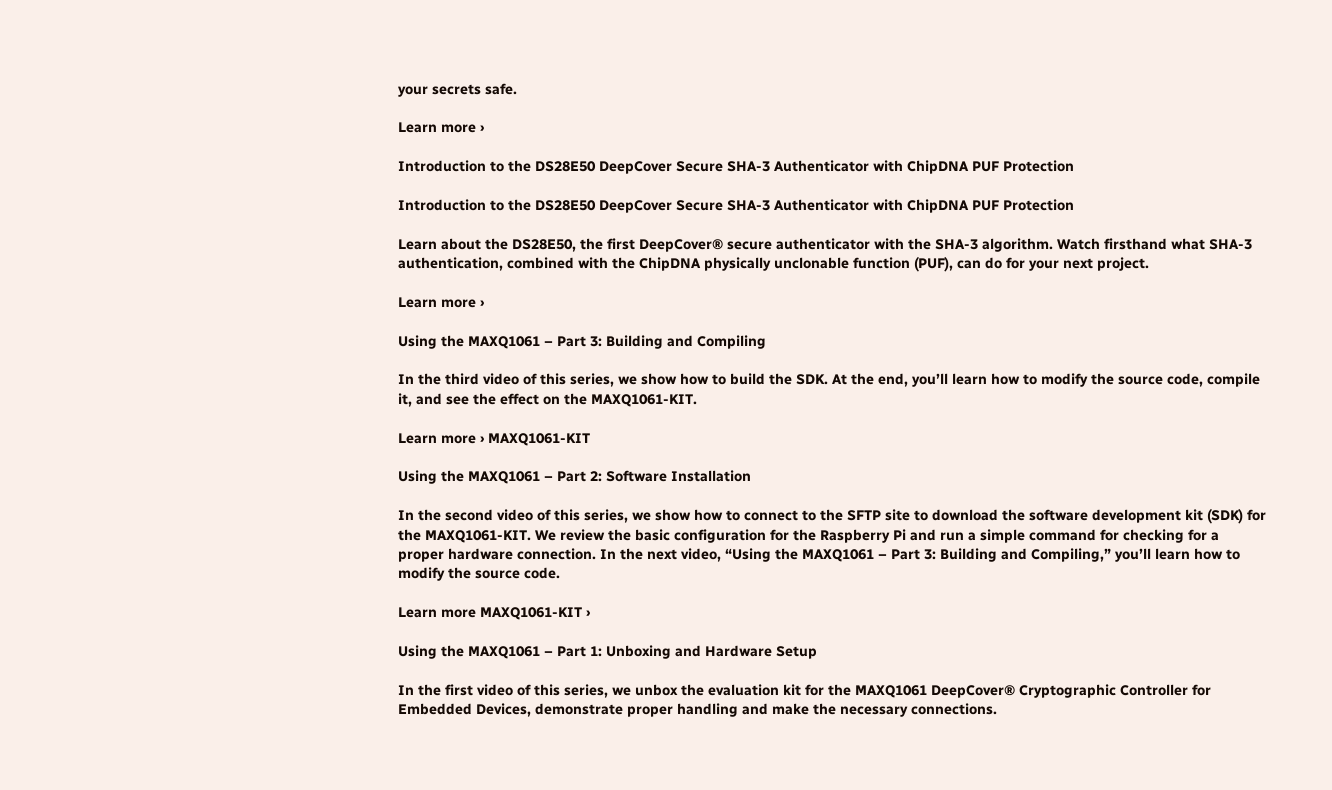your secrets safe.

Learn more ›

Introduction to the DS28E50 DeepCover Secure SHA-3 Authenticator with ChipDNA PUF Protection

Introduction to the DS28E50 DeepCover Secure SHA-3 Authenticator with ChipDNA PUF Protection

Learn about the DS28E50, the first DeepCover® secure authenticator with the SHA-3 algorithm. Watch firsthand what SHA-3 authentication, combined with the ChipDNA physically unclonable function (PUF), can do for your next project.

Learn more ›

Using the MAXQ1061 – Part 3: Building and Compiling

In the third video of this series, we show how to build the SDK. At the end, you’ll learn how to modify the source code, compile it, and see the effect on the MAXQ1061-KIT.

Learn more › MAXQ1061-KIT

Using the MAXQ1061 – Part 2: Software Installation

In the second video of this series, we show how to connect to the SFTP site to download the software development kit (SDK) for the MAXQ1061-KIT. We review the basic configuration for the Raspberry Pi and run a simple command for checking for a proper hardware connection. In the next video, “Using the MAXQ1061 – Part 3: Building and Compiling,” you’ll learn how to modify the source code.

Learn more MAXQ1061-KIT ›

Using the MAXQ1061 – Part 1: Unboxing and Hardware Setup

In the first video of this series, we unbox the evaluation kit for the MAXQ1061 DeepCover® Cryptographic Controller for Embedded Devices, demonstrate proper handling and make the necessary connections.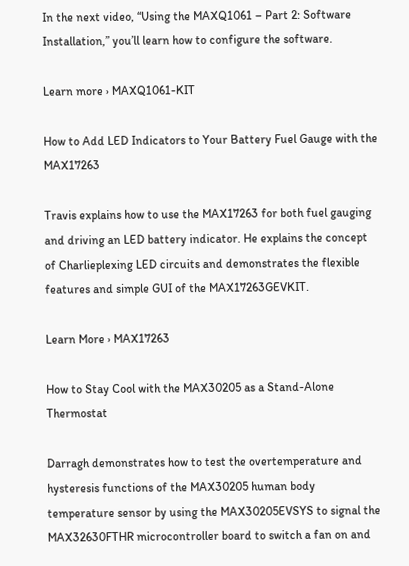In the next video, “Using the MAXQ1061 – Part 2: Software Installation,” you’ll learn how to configure the software.

Learn more › MAXQ1061-KIT

How to Add LED Indicators to Your Battery Fuel Gauge with the MAX17263

Travis explains how to use the MAX17263 for both fuel gauging and driving an LED battery indicator. He explains the concept of Charlieplexing LED circuits and demonstrates the flexible features and simple GUI of the MAX17263GEVKIT.

Learn More › MAX17263

How to Stay Cool with the MAX30205 as a Stand-Alone Thermostat

Darragh demonstrates how to test the overtemperature and hysteresis functions of the MAX30205 human body temperature sensor by using the MAX30205EVSYS to signal the MAX32630FTHR microcontroller board to switch a fan on and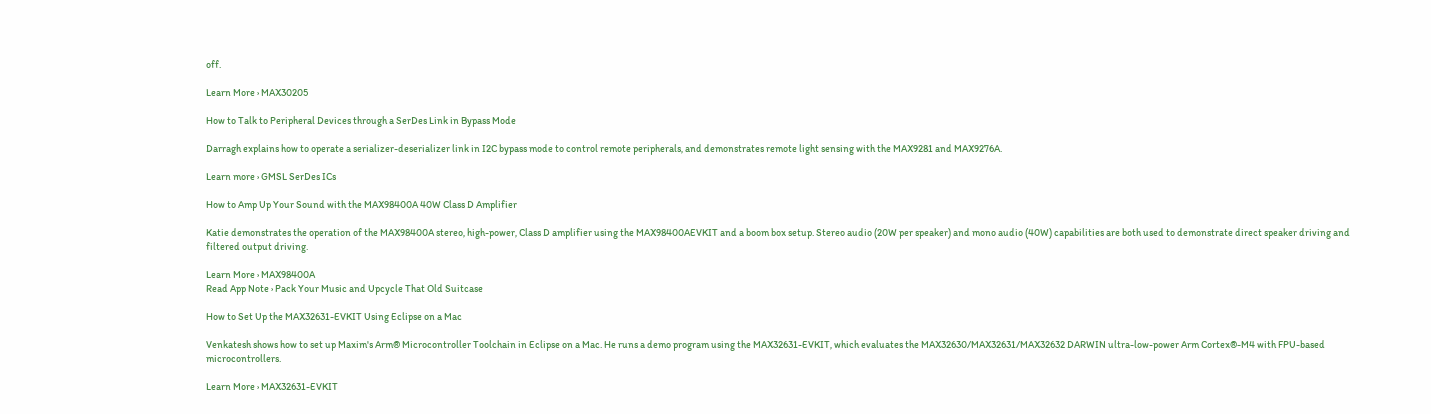off.

Learn More › MAX30205

How to Talk to Peripheral Devices through a SerDes Link in Bypass Mode

Darragh explains how to operate a serializer-deserializer link in I2C bypass mode to control remote peripherals, and demonstrates remote light sensing with the MAX9281 and MAX9276A.

Learn more › GMSL SerDes ICs

How to Amp Up Your Sound with the MAX98400A 40W Class D Amplifier

Katie demonstrates the operation of the MAX98400A stereo, high-power, Class D amplifier using the MAX98400AEVKIT and a boom box setup. Stereo audio (20W per speaker) and mono audio (40W) capabilities are both used to demonstrate direct speaker driving and filtered output driving.

Learn More › MAX98400A
Read App Note › Pack Your Music and Upcycle That Old Suitcase

How to Set Up the MAX32631-EVKIT Using Eclipse on a Mac

Venkatesh shows how to set up Maxim's Arm® Microcontroller Toolchain in Eclipse on a Mac. He runs a demo program using the MAX32631-EVKIT, which evaluates the MAX32630/MAX32631/MAX32632 DARWIN ultra-low-power Arm Cortex®-M4 with FPU-based microcontrollers.

Learn More › MAX32631-EVKIT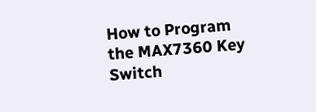How to Program the MAX7360 Key Switch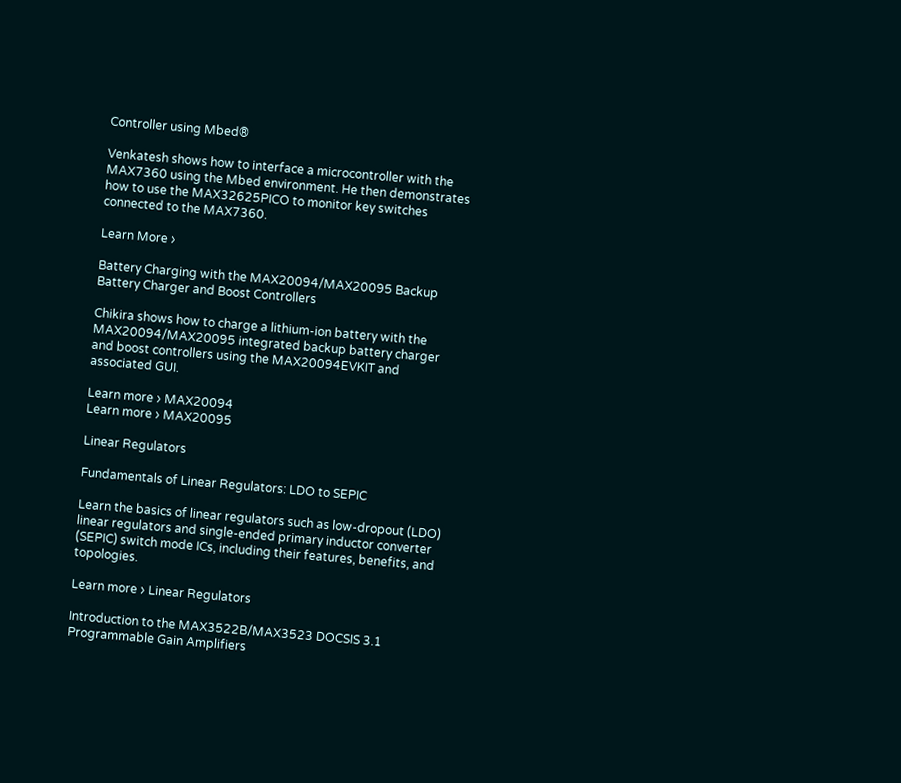Controller using Mbed®

Venkatesh shows how to interface a microcontroller with the MAX7360 using the Mbed environment. He then demonstrates how to use the MAX32625PICO to monitor key switches connected to the MAX7360.

Learn More ›

Battery Charging with the MAX20094/MAX20095 Backup Battery Charger and Boost Controllers

Chikira shows how to charge a lithium-ion battery with the MAX20094/MAX20095 integrated backup battery charger and boost controllers using the MAX20094EVKIT and associated GUI.

Learn more › MAX20094
Learn more › MAX20095

Linear Regulators

Fundamentals of Linear Regulators: LDO to SEPIC

Learn the basics of linear regulators such as low-dropout (LDO) linear regulators and single-ended primary inductor converter (SEPIC) switch mode ICs, including their features, benefits, and topologies.

Learn more › Linear Regulators

Introduction to the MAX3522B/MAX3523 DOCSIS 3.1 Programmable Gain Amplifiers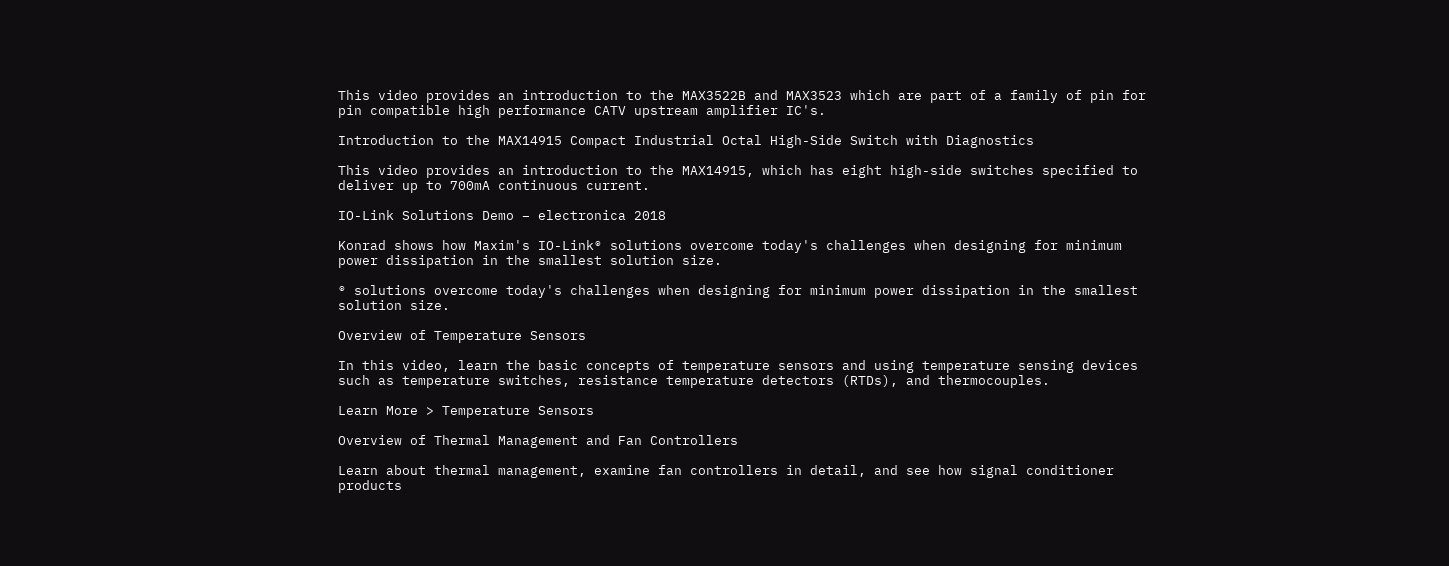This video provides an introduction to the MAX3522B and MAX3523 which are part of a family of pin for pin compatible high performance CATV upstream amplifier IC's.

Introduction to the MAX14915 Compact Industrial Octal High-Side Switch with Diagnostics

This video provides an introduction to the MAX14915, which has eight high-side switches specified to deliver up to 700mA continuous current.

IO-Link Solutions Demo – electronica 2018

Konrad shows how Maxim's IO-Link® solutions overcome today's challenges when designing for minimum power dissipation in the smallest solution size.

® solutions overcome today's challenges when designing for minimum power dissipation in the smallest solution size.

Overview of Temperature Sensors

In this video, learn the basic concepts of temperature sensors and using temperature sensing devices such as temperature switches, resistance temperature detectors (RTDs), and thermocouples.

Learn More > Temperature Sensors

Overview of Thermal Management and Fan Controllers

Learn about thermal management, examine fan controllers in detail, and see how signal conditioner products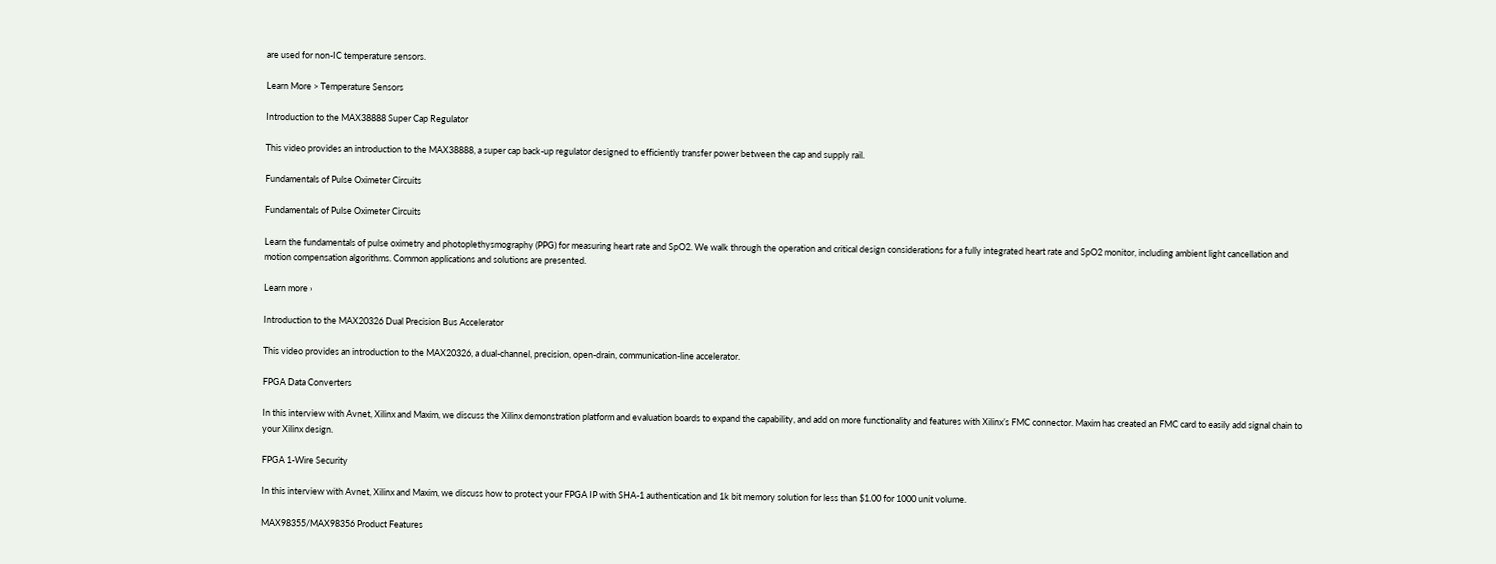are used for non-IC temperature sensors.

Learn More > Temperature Sensors

Introduction to the MAX38888 Super Cap Regulator

This video provides an introduction to the MAX38888, a super cap back-up regulator designed to efficiently transfer power between the cap and supply rail.

Fundamentals of Pulse Oximeter Circuits

Fundamentals of Pulse Oximeter Circuits

Learn the fundamentals of pulse oximetry and photoplethysmography (PPG) for measuring heart rate and SpO2. We walk through the operation and critical design considerations for a fully integrated heart rate and SpO2 monitor, including ambient light cancellation and motion compensation algorithms. Common applications and solutions are presented.

Learn more ›

Introduction to the MAX20326 Dual Precision Bus Accelerator

This video provides an introduction to the MAX20326, a dual-channel, precision, open-drain, communication-line accelerator.

FPGA Data Converters

In this interview with Avnet, Xilinx and Maxim, we discuss the Xilinx demonstration platform and evaluation boards to expand the capability, and add on more functionality and features with Xilinx’s FMC connector. Maxim has created an FMC card to easily add signal chain to your Xilinx design.

FPGA 1-Wire Security

In this interview with Avnet, Xilinx and Maxim, we discuss how to protect your FPGA IP with SHA-1 authentication and 1k bit memory solution for less than $1.00 for 1000 unit volume.

MAX98355/MAX98356 Product Features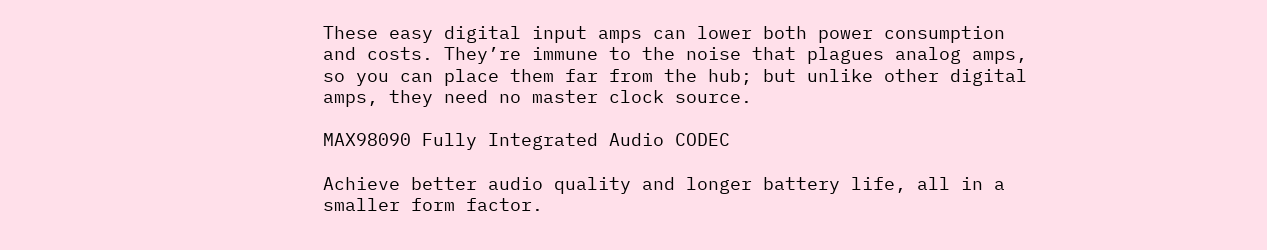These easy digital input amps can lower both power consumption and costs. They’re immune to the noise that plagues analog amps, so you can place them far from the hub; but unlike other digital amps, they need no master clock source.

MAX98090 Fully Integrated Audio CODEC

Achieve better audio quality and longer battery life, all in a smaller form factor.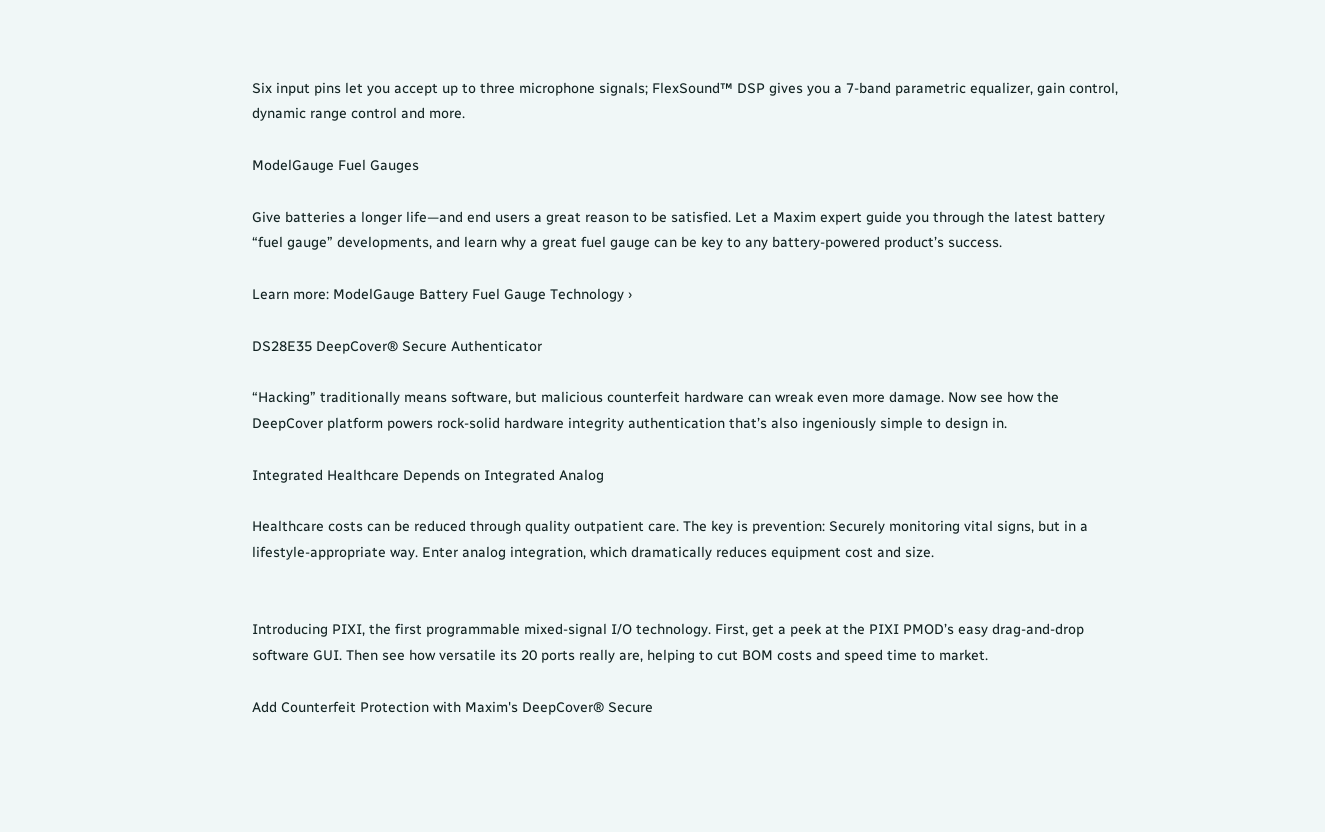Six input pins let you accept up to three microphone signals; FlexSound™ DSP gives you a 7-band parametric equalizer, gain control, dynamic range control and more.

ModelGauge Fuel Gauges

Give batteries a longer life—and end users a great reason to be satisfied. Let a Maxim expert guide you through the latest battery “fuel gauge” developments, and learn why a great fuel gauge can be key to any battery-powered product’s success.

Learn more: ModelGauge Battery Fuel Gauge Technology ›

DS28E35 DeepCover® Secure Authenticator

“Hacking” traditionally means software, but malicious counterfeit hardware can wreak even more damage. Now see how the DeepCover platform powers rock-solid hardware integrity authentication that’s also ingeniously simple to design in.

Integrated Healthcare Depends on Integrated Analog

Healthcare costs can be reduced through quality outpatient care. The key is prevention: Securely monitoring vital signs, but in a lifestyle-appropriate way. Enter analog integration, which dramatically reduces equipment cost and size.


Introducing PIXI, the first programmable mixed-signal I/O technology. First, get a peek at the PIXI PMOD’s easy drag-and-drop software GUI. Then see how versatile its 20 ports really are, helping to cut BOM costs and speed time to market.

Add Counterfeit Protection with Maxim's DeepCover® Secure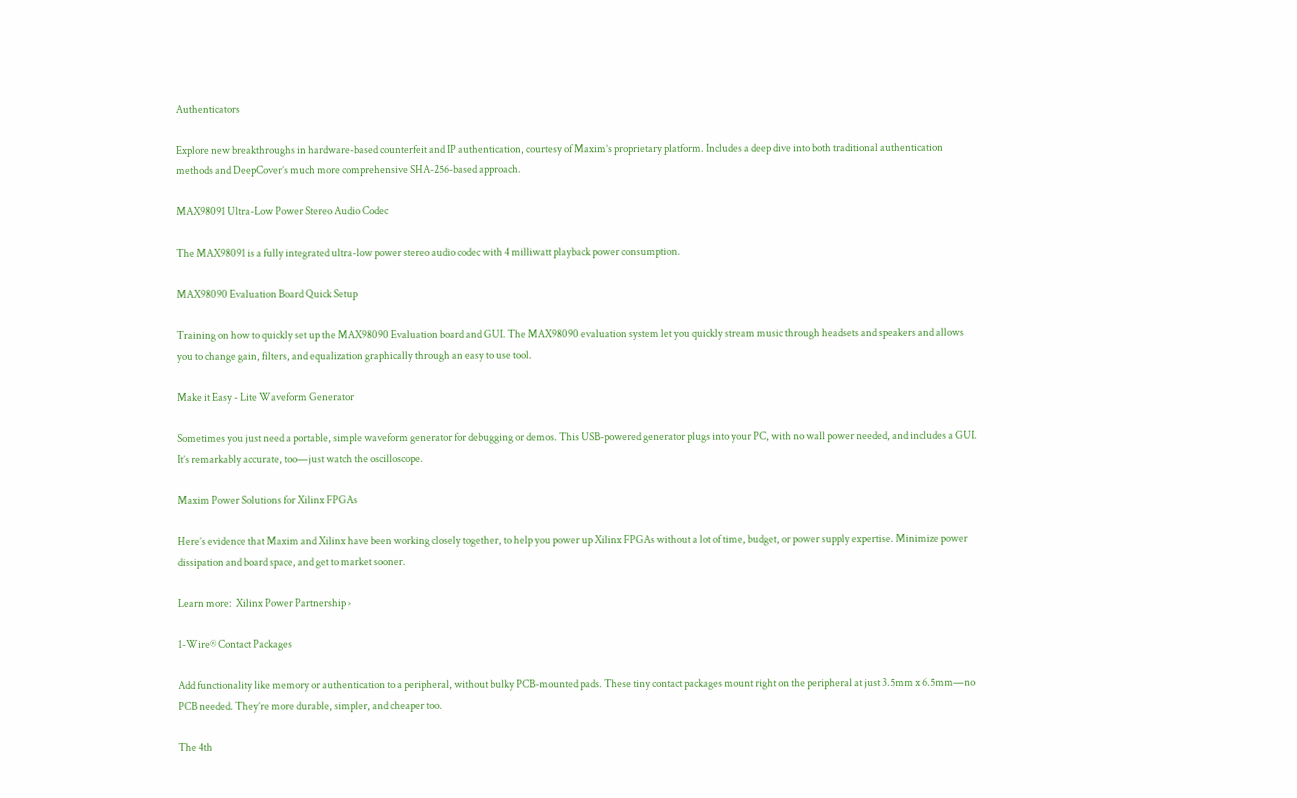Authenticators

Explore new breakthroughs in hardware-based counterfeit and IP authentication, courtesy of Maxim’s proprietary platform. Includes a deep dive into both traditional authentication methods and DeepCover’s much more comprehensive SHA-256-based approach.

MAX98091 Ultra-Low Power Stereo Audio Codec

The MAX98091 is a fully integrated ultra-low power stereo audio codec with 4 milliwatt playback power consumption.

MAX98090 Evaluation Board Quick Setup

Training on how to quickly set up the MAX98090 Evaluation board and GUI. The MAX98090 evaluation system let you quickly stream music through headsets and speakers and allows you to change gain, filters, and equalization graphically through an easy to use tool.

Make it Easy - Lite Waveform Generator

Sometimes you just need a portable, simple waveform generator for debugging or demos. This USB-powered generator plugs into your PC, with no wall power needed, and includes a GUI. It’s remarkably accurate, too—just watch the oscilloscope.

Maxim Power Solutions for Xilinx FPGAs

Here’s evidence that Maxim and Xilinx have been working closely together, to help you power up Xilinx FPGAs without a lot of time, budget, or power supply expertise. Minimize power dissipation and board space, and get to market sooner.

Learn more:  Xilinx Power Partnership ›

1-Wire® Contact Packages

Add functionality like memory or authentication to a peripheral, without bulky PCB-mounted pads. These tiny contact packages mount right on the peripheral at just 3.5mm x 6.5mm—no PCB needed. They’re more durable, simpler, and cheaper too.

The 4th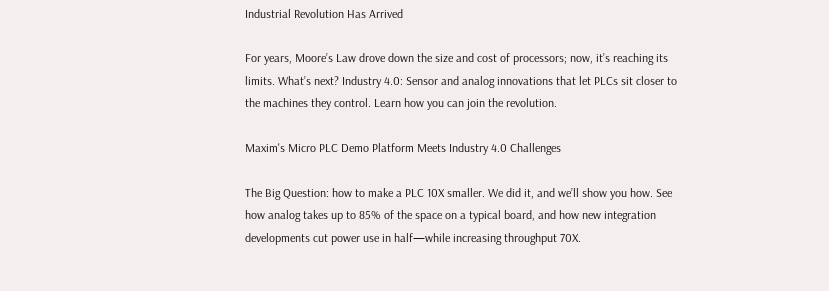Industrial Revolution Has Arrived

For years, Moore’s Law drove down the size and cost of processors; now, it’s reaching its limits. What’s next? Industry 4.0: Sensor and analog innovations that let PLCs sit closer to the machines they control. Learn how you can join the revolution.

Maxim's Micro PLC Demo Platform Meets Industry 4.0 Challenges

The Big Question: how to make a PLC 10X smaller. We did it, and we’ll show you how. See how analog takes up to 85% of the space on a typical board, and how new integration developments cut power use in half—while increasing throughput 70X.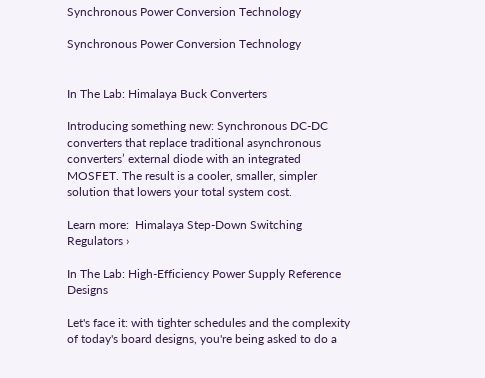Synchronous Power Conversion Technology

Synchronous Power Conversion Technology


In The Lab: Himalaya Buck Converters

Introducing something new: Synchronous DC-DC converters that replace traditional asynchronous converters’ external diode with an integrated MOSFET. The result is a cooler, smaller, simpler solution that lowers your total system cost.

Learn more:  Himalaya Step-Down Switching Regulators ›

In The Lab: High-Efficiency Power Supply Reference Designs

Let's face it: with tighter schedules and the complexity of today's board designs, you're being asked to do a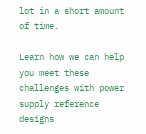lot in a short amount of time.

Learn how we can help you meet these challenges with power supply reference designs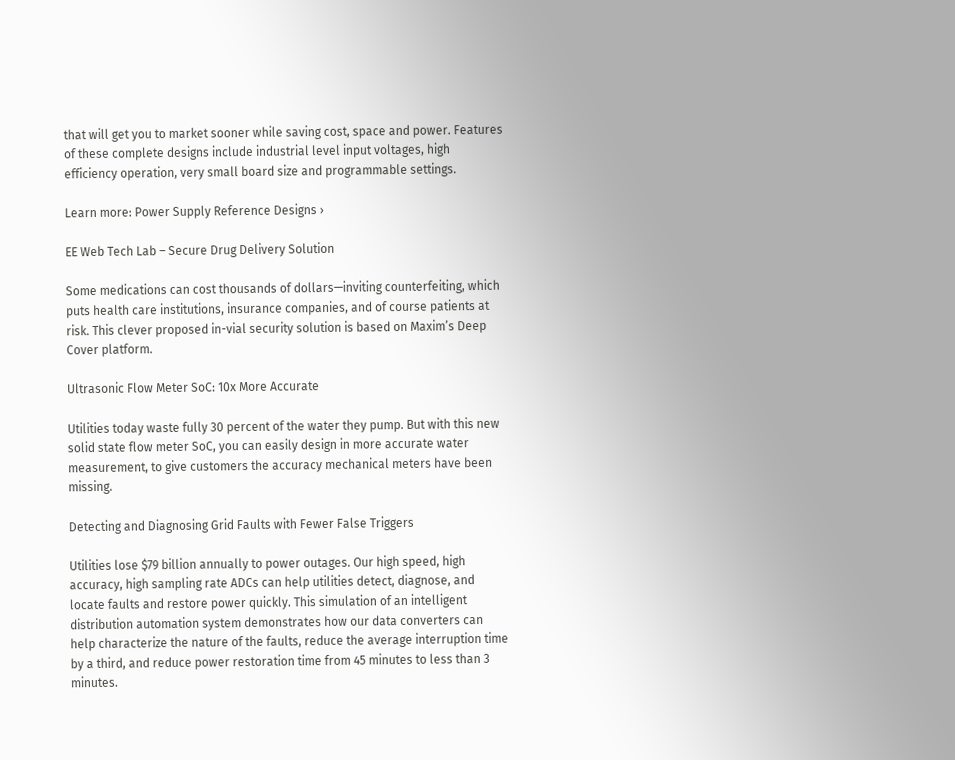that will get you to market sooner while saving cost, space and power. Features of these complete designs include industrial level input voltages, high efficiency operation, very small board size and programmable settings.

Learn more: Power Supply Reference Designs ›

EE Web Tech Lab – Secure Drug Delivery Solution

Some medications can cost thousands of dollars—inviting counterfeiting, which puts health care institutions, insurance companies, and of course patients at risk. This clever proposed in-vial security solution is based on Maxim’s Deep Cover platform.

Ultrasonic Flow Meter SoC: 10x More Accurate

Utilities today waste fully 30 percent of the water they pump. But with this new solid state flow meter SoC, you can easily design in more accurate water measurement, to give customers the accuracy mechanical meters have been missing.

Detecting and Diagnosing Grid Faults with Fewer False Triggers

Utilities lose $79 billion annually to power outages. Our high speed, high accuracy, high sampling rate ADCs can help utilities detect, diagnose, and locate faults and restore power quickly. This simulation of an intelligent distribution automation system demonstrates how our data converters can help characterize the nature of the faults, reduce the average interruption time by a third, and reduce power restoration time from 45 minutes to less than 3 minutes.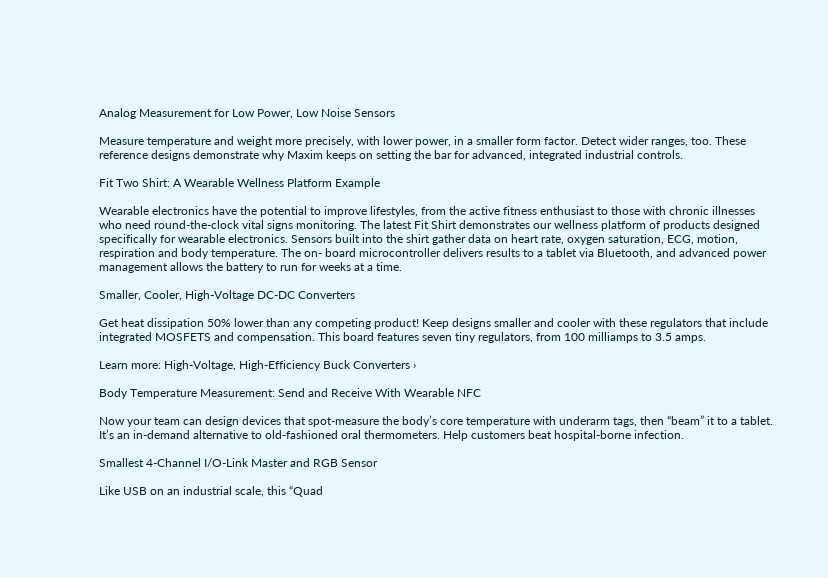Analog Measurement for Low Power, Low Noise Sensors

Measure temperature and weight more precisely, with lower power, in a smaller form factor. Detect wider ranges, too. These reference designs demonstrate why Maxim keeps on setting the bar for advanced, integrated industrial controls.

Fit Two Shirt: A Wearable Wellness Platform Example

Wearable electronics have the potential to improve lifestyles, from the active fitness enthusiast to those with chronic illnesses who need round-the-clock vital signs monitoring. The latest Fit Shirt demonstrates our wellness platform of products designed specifically for wearable electronics. Sensors built into the shirt gather data on heart rate, oxygen saturation, ECG, motion, respiration and body temperature. The on- board microcontroller delivers results to a tablet via Bluetooth, and advanced power management allows the battery to run for weeks at a time.

Smaller, Cooler, High-Voltage DC-DC Converters

Get heat dissipation 50% lower than any competing product! Keep designs smaller and cooler with these regulators that include integrated MOSFETS and compensation. This board features seven tiny regulators, from 100 milliamps to 3.5 amps.

Learn more: High-Voltage, High-Efficiency Buck Converters ›

Body Temperature Measurement: Send and Receive With Wearable NFC

Now your team can design devices that spot-measure the body’s core temperature with underarm tags, then “beam” it to a tablet. It’s an in-demand alternative to old-fashioned oral thermometers. Help customers beat hospital-borne infection.

Smallest 4-Channel I/O-Link Master and RGB Sensor

Like USB on an industrial scale, this “Quad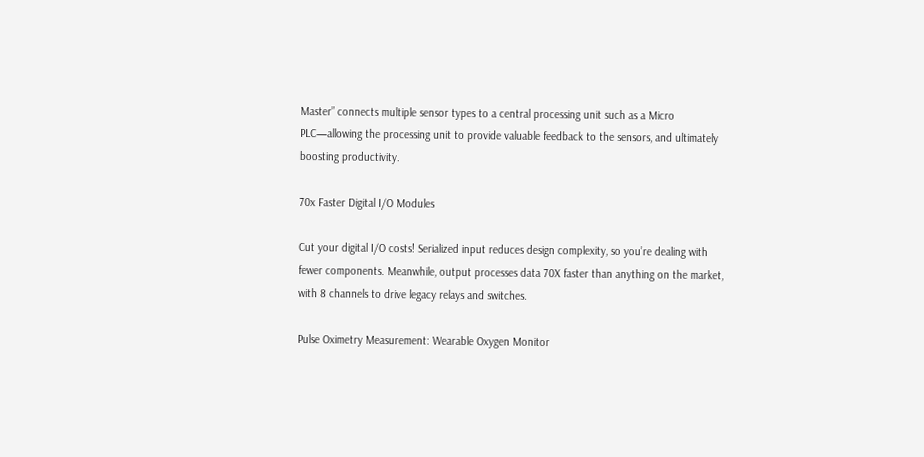Master” connects multiple sensor types to a central processing unit such as a Micro PLC—allowing the processing unit to provide valuable feedback to the sensors, and ultimately boosting productivity.

70x Faster Digital I/O Modules

Cut your digital I/O costs! Serialized input reduces design complexity, so you’re dealing with fewer components. Meanwhile, output processes data 70X faster than anything on the market, with 8 channels to drive legacy relays and switches.

Pulse Oximetry Measurement: Wearable Oxygen Monitor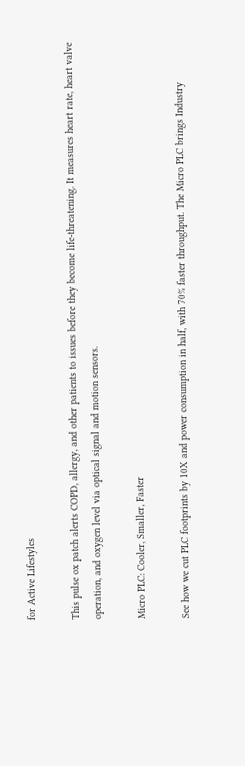for Active Lifestyles

This pulse ox patch alerts COPD, allergy, and other patients to issues before they become life-threatening. It measures heart rate, heart valve operation, and oxygen level via optical signal and motion sensors.

Micro PLC: Cooler, Smaller, Faster

See how we cut PLC footprints by 10X and power consumption in half, with 70% faster throughput. The Micro PLC brings Industry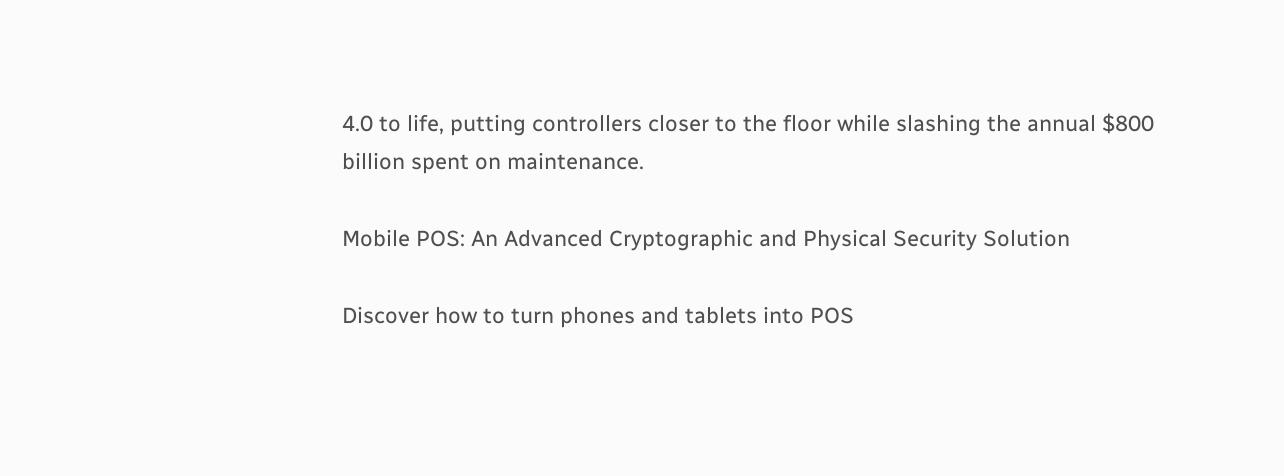4.0 to life, putting controllers closer to the floor while slashing the annual $800 billion spent on maintenance.

Mobile POS: An Advanced Cryptographic and Physical Security Solution

Discover how to turn phones and tablets into POS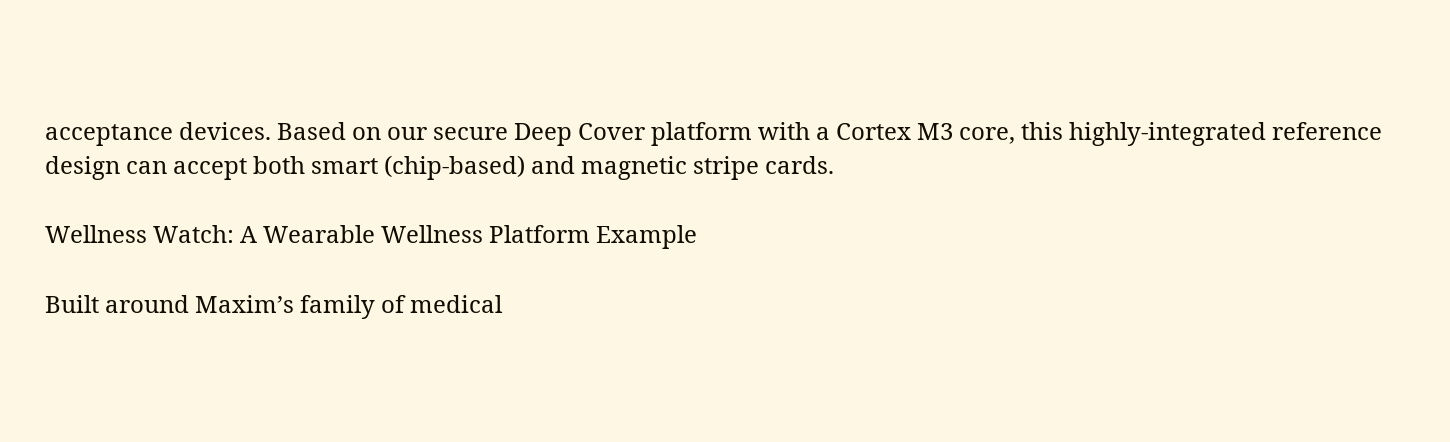acceptance devices. Based on our secure Deep Cover platform with a Cortex M3 core, this highly-integrated reference design can accept both smart (chip-based) and magnetic stripe cards.

Wellness Watch: A Wearable Wellness Platform Example

Built around Maxim’s family of medical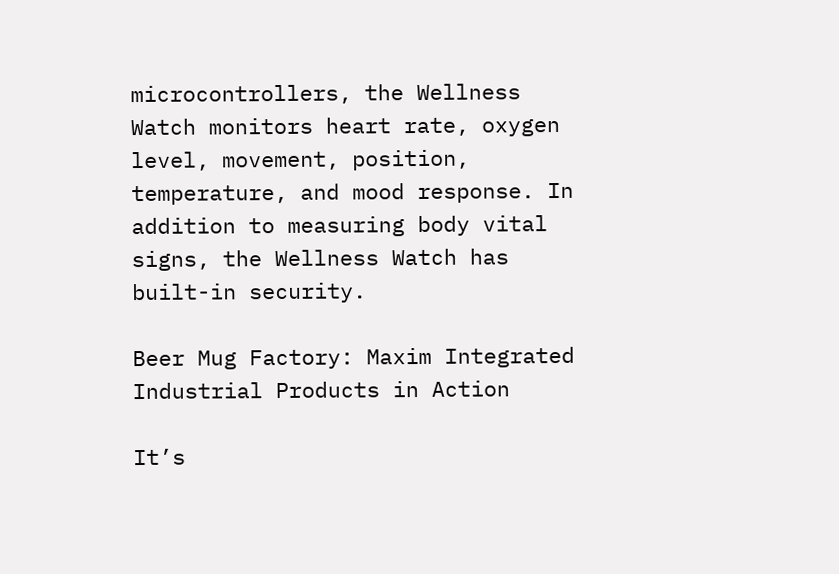microcontrollers, the Wellness Watch monitors heart rate, oxygen level, movement, position, temperature, and mood response. In addition to measuring body vital signs, the Wellness Watch has built-in security.

Beer Mug Factory: Maxim Integrated Industrial Products in Action

It’s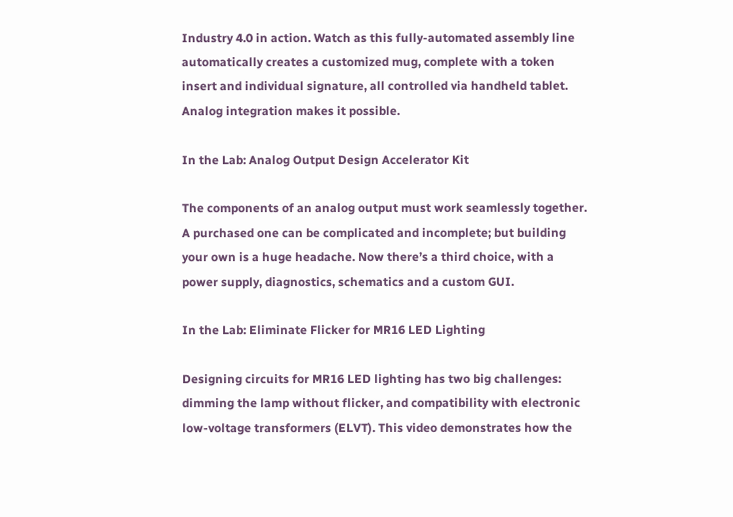Industry 4.0 in action. Watch as this fully-automated assembly line automatically creates a customized mug, complete with a token insert and individual signature, all controlled via handheld tablet. Analog integration makes it possible.

In the Lab: Analog Output Design Accelerator Kit

The components of an analog output must work seamlessly together. A purchased one can be complicated and incomplete; but building your own is a huge headache. Now there’s a third choice, with a power supply, diagnostics, schematics and a custom GUI.

In the Lab: Eliminate Flicker for MR16 LED Lighting

Designing circuits for MR16 LED lighting has two big challenges: dimming the lamp without flicker, and compatibility with electronic low-voltage transformers (ELVT). This video demonstrates how the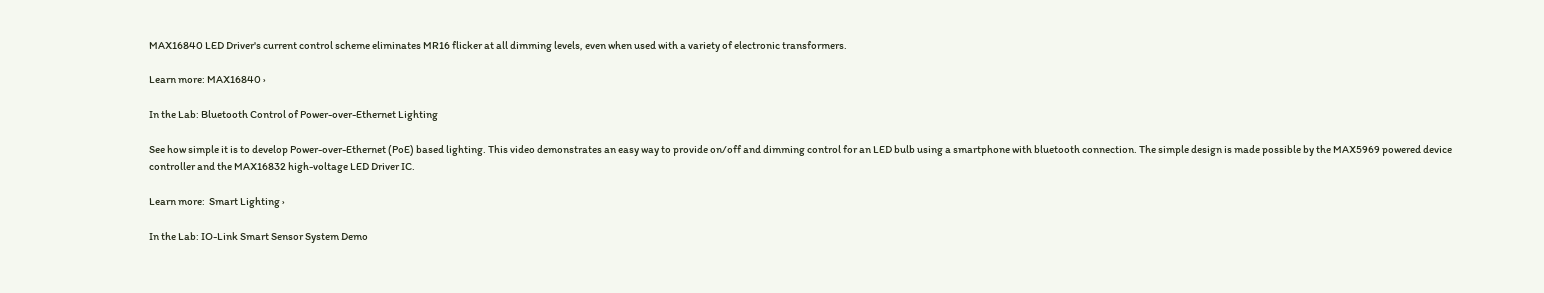MAX16840 LED Driver's current control scheme eliminates MR16 flicker at all dimming levels, even when used with a variety of electronic transformers.

Learn more: MAX16840 ›

In the Lab: Bluetooth Control of Power-over-Ethernet Lighting

See how simple it is to develop Power-over-Ethernet (PoE) based lighting. This video demonstrates an easy way to provide on/off and dimming control for an LED bulb using a smartphone with bluetooth connection. The simple design is made possible by the MAX5969 powered device controller and the MAX16832 high-voltage LED Driver IC.

Learn more:  Smart Lighting ›

In the Lab: IO-Link Smart Sensor System Demo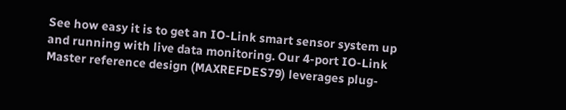See how easy it is to get an IO-Link smart sensor system up and running with live data monitoring. Our 4-port IO-Link Master reference design (MAXREFDES79) leverages plug-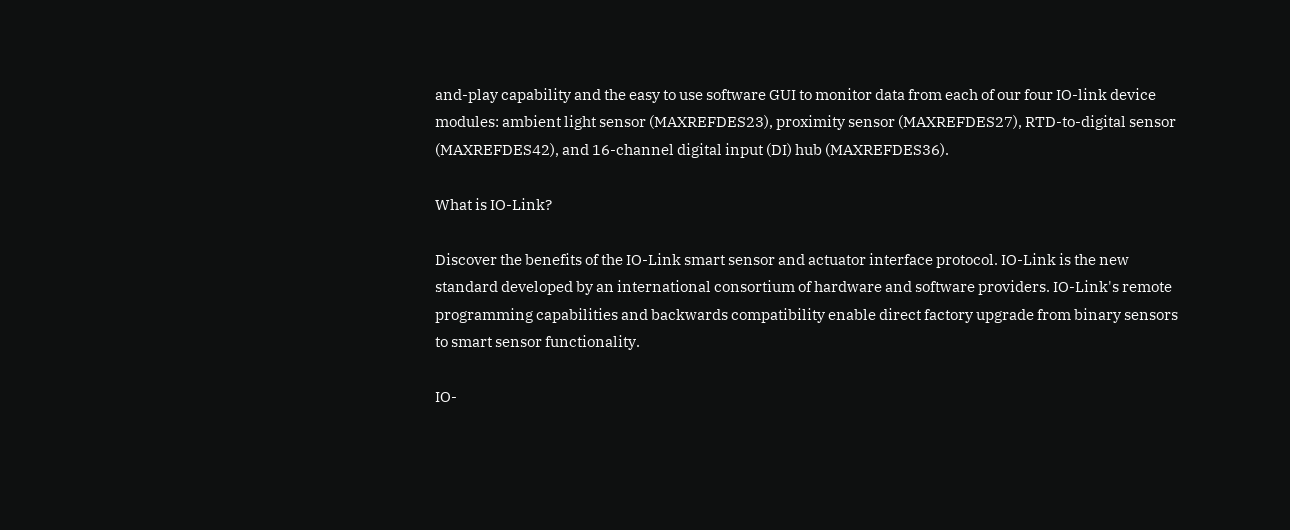and-play capability and the easy to use software GUI to monitor data from each of our four IO-link device modules: ambient light sensor (MAXREFDES23), proximity sensor (MAXREFDES27), RTD-to-digital sensor (MAXREFDES42), and 16-channel digital input (DI) hub (MAXREFDES36).

What is IO-Link?

Discover the benefits of the IO-Link smart sensor and actuator interface protocol. IO-Link is the new standard developed by an international consortium of hardware and software providers. IO-Link's remote programming capabilities and backwards compatibility enable direct factory upgrade from binary sensors to smart sensor functionality.

IO-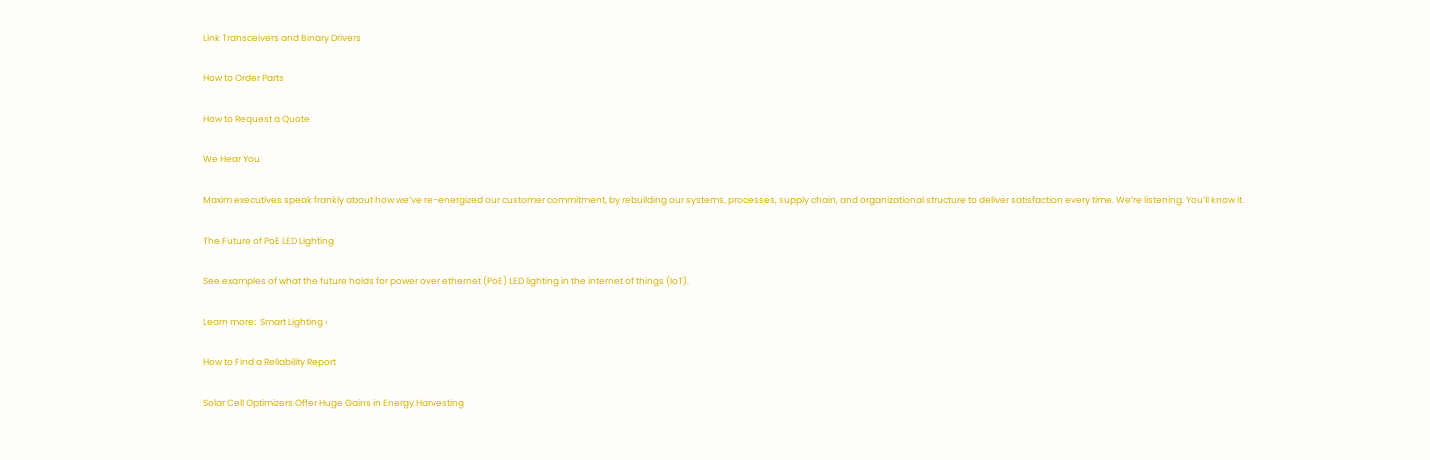Link Transceivers and Binary Drivers

How to Order Parts

How to Request a Quote

We Hear You

Maxim executives speak frankly about how we’ve re-energized our customer commitment, by rebuilding our systems, processes, supply chain, and organizational structure to deliver satisfaction every time. We’re listening. You’ll know it.

The Future of PoE LED Lighting

See examples of what the future holds for power over ethernet (PoE) LED lighting in the internet of things (IoT).

Learn more:  Smart Lighting ›

How to Find a Reliability Report

Solar Cell Optimizers Offer Huge Gains in Energy Harvesting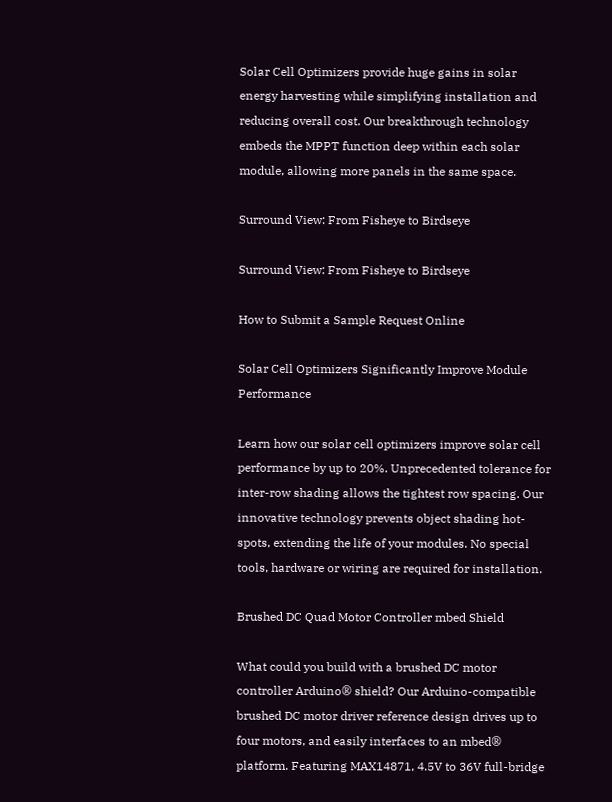Solar Cell Optimizers provide huge gains in solar energy harvesting while simplifying installation and reducing overall cost. Our breakthrough technology embeds the MPPT function deep within each solar module, allowing more panels in the same space.

Surround View: From Fisheye to Birdseye

Surround View: From Fisheye to Birdseye

How to Submit a Sample Request Online

Solar Cell Optimizers Significantly Improve Module Performance

Learn how our solar cell optimizers improve solar cell performance by up to 20%. Unprecedented tolerance for inter-row shading allows the tightest row spacing. Our innovative technology prevents object shading hot-spots, extending the life of your modules. No special tools, hardware or wiring are required for installation.

Brushed DC Quad Motor Controller mbed Shield

What could you build with a brushed DC motor controller Arduino® shield? Our Arduino-compatible brushed DC motor driver reference design drives up to four motors, and easily interfaces to an mbed® platform. Featuring MAX14871, 4.5V to 36V full-bridge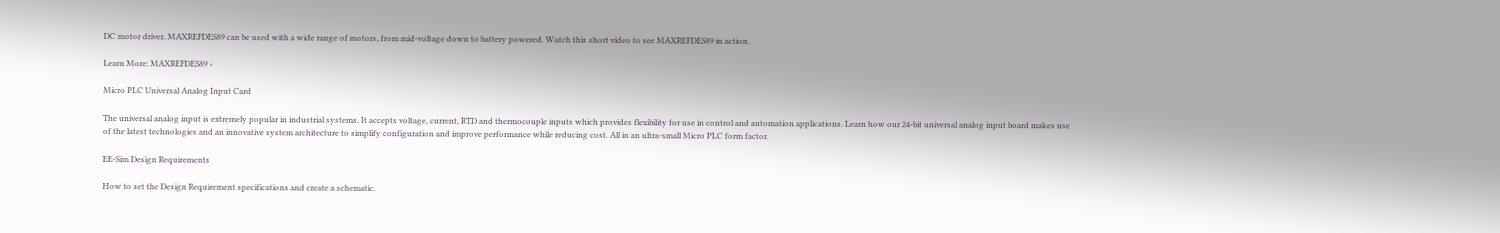DC motor driver, MAXREFDES89 can be used with a wide range of motors, from mid-voltage down to battery powered. Watch this short video to see MAXREFDES89 in action.

Learn More: MAXREFDES89 ›

Micro PLC Universal Analog Input Card

The universal analog input is extremely popular in industrial systems. It accepts voltage, current, RTD and thermocouple inputs which provides flexibility for use in control and automation applications. Learn how our 24-bit universal analog input board makes use of the latest technologies and an innovative system architecture to simplify configuration and improve performance while reducing cost. All in an ultra-small Micro PLC form factor.

EE-Sim Design Requirements

How to set the Design Requirement specifications and create a schematic.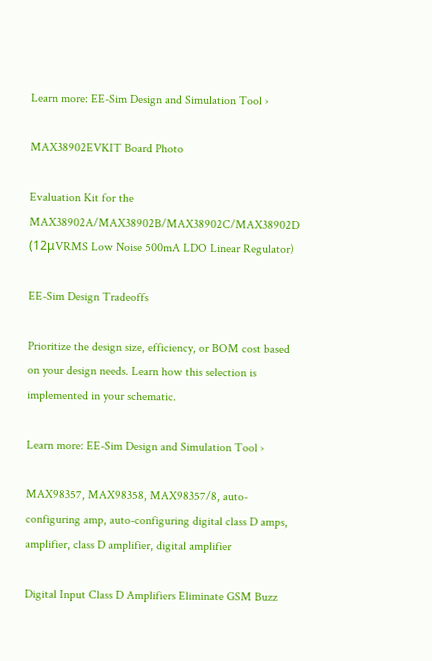Learn more: EE-Sim Design and Simulation Tool ›

MAX38902EVKIT Board Photo

Evaluation Kit for the MAX38902A/MAX38902B/MAX38902C/MAX38902D (12μVRMS Low Noise 500mA LDO Linear Regulator)

EE-Sim Design Tradeoffs

Prioritize the design size, efficiency, or BOM cost based on your design needs. Learn how this selection is implemented in your schematic.

Learn more: EE-Sim Design and Simulation Tool ›

MAX98357, MAX98358, MAX98357/8, auto-configuring amp, auto-configuring digital class D amps, amplifier, class D amplifier, digital amplifier

Digital Input Class D Amplifiers Eliminate GSM Buzz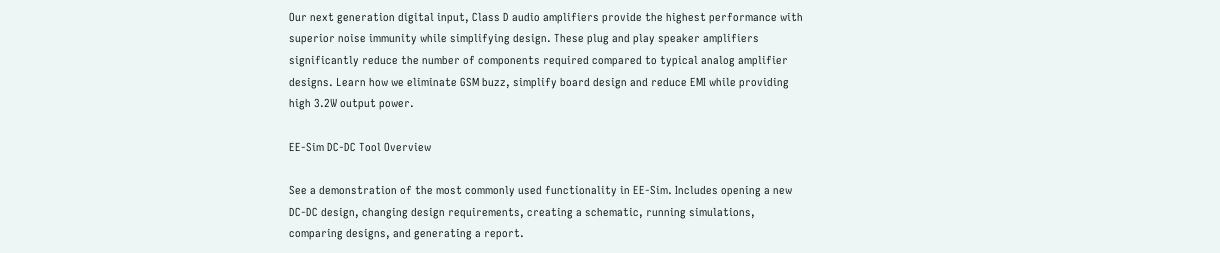Our next generation digital input, Class D audio amplifiers provide the highest performance with superior noise immunity while simplifying design. These plug and play speaker amplifiers significantly reduce the number of components required compared to typical analog amplifier designs. Learn how we eliminate GSM buzz, simplify board design and reduce EMI while providing high 3.2W output power.

EE-Sim DC-DC Tool Overview

See a demonstration of the most commonly used functionality in EE-Sim. Includes opening a new DC-DC design, changing design requirements, creating a schematic, running simulations, comparing designs, and generating a report.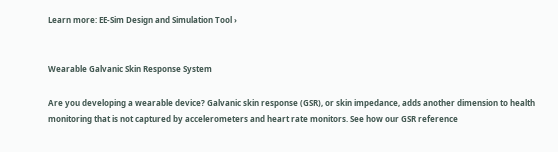Learn more: EE-Sim Design and Simulation Tool ›


Wearable Galvanic Skin Response System

Are you developing a wearable device? Galvanic skin response (GSR), or skin impedance, adds another dimension to health monitoring that is not captured by accelerometers and heart rate monitors. See how our GSR reference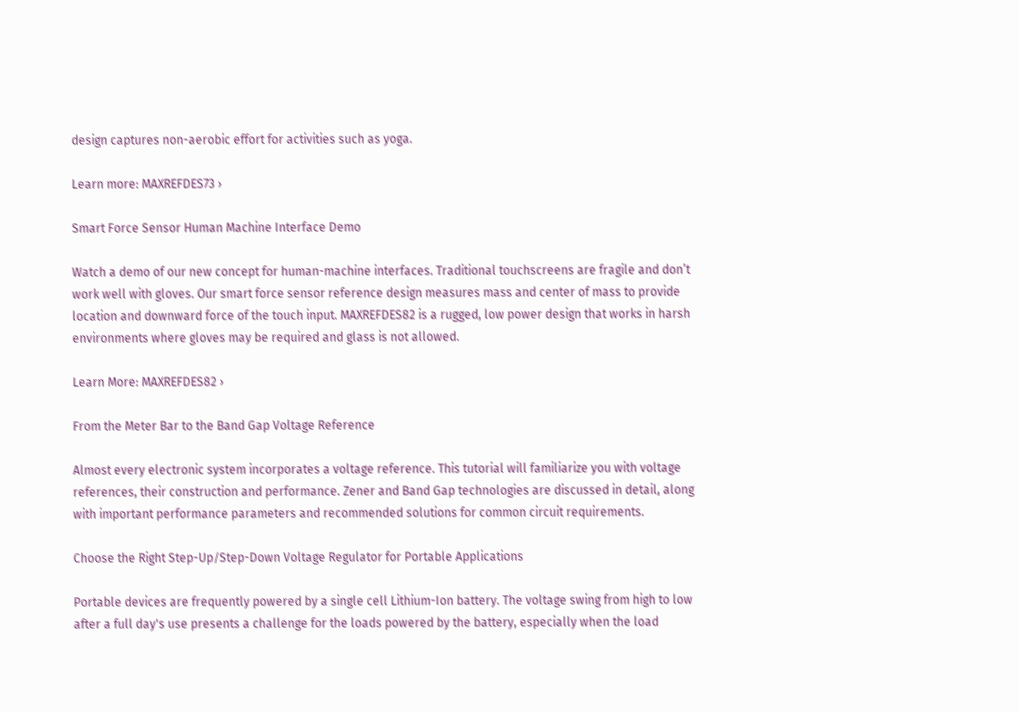design captures non-aerobic effort for activities such as yoga.

Learn more: MAXREFDES73 ›

Smart Force Sensor Human Machine Interface Demo

Watch a demo of our new concept for human-machine interfaces. Traditional touchscreens are fragile and don’t work well with gloves. Our smart force sensor reference design measures mass and center of mass to provide location and downward force of the touch input. MAXREFDES82 is a rugged, low power design that works in harsh environments where gloves may be required and glass is not allowed.

Learn More: MAXREFDES82 ›

From the Meter Bar to the Band Gap Voltage Reference

Almost every electronic system incorporates a voltage reference. This tutorial will familiarize you with voltage references, their construction and performance. Zener and Band Gap technologies are discussed in detail, along with important performance parameters and recommended solutions for common circuit requirements.

Choose the Right Step-Up/Step-Down Voltage Regulator for Portable Applications

Portable devices are frequently powered by a single cell Lithium-Ion battery. The voltage swing from high to low after a full day's use presents a challenge for the loads powered by the battery, especially when the load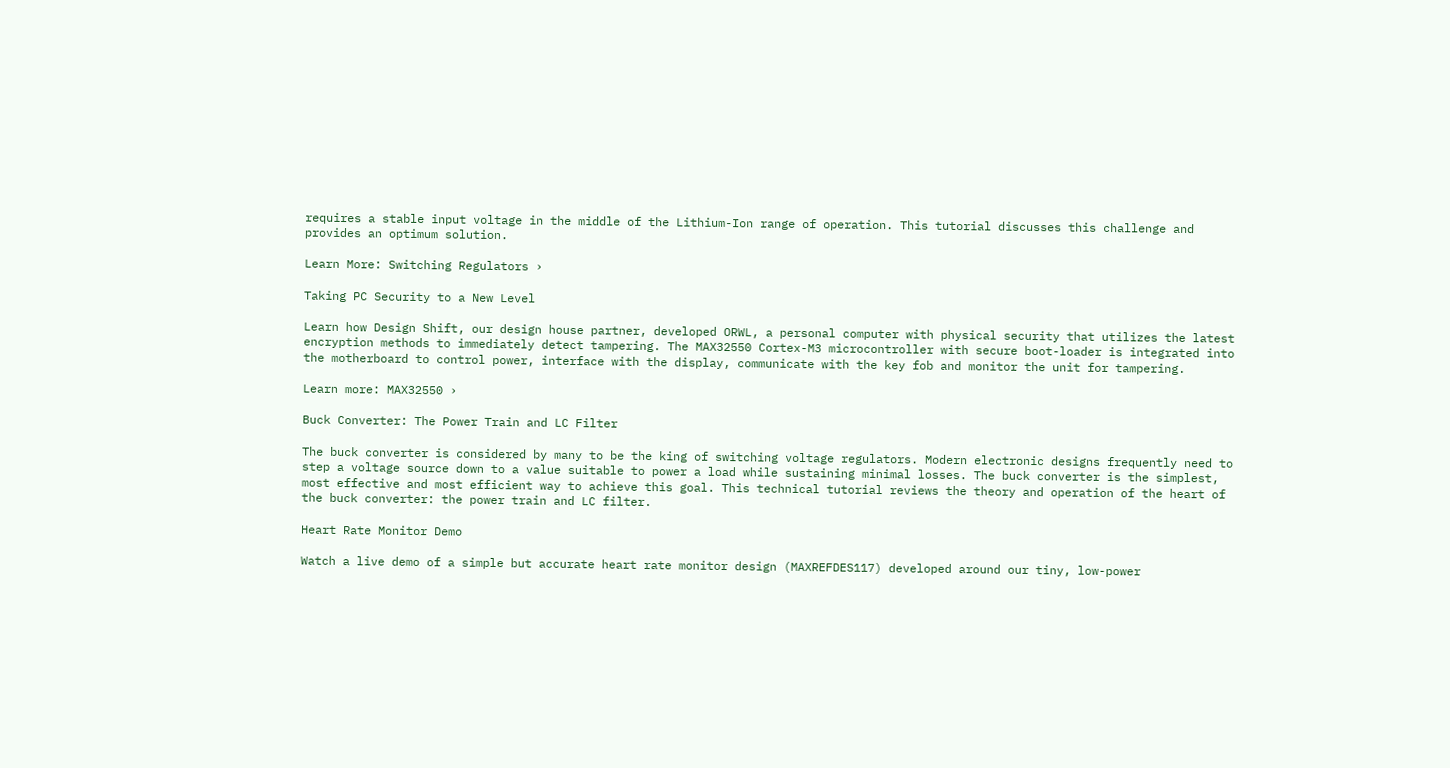requires a stable input voltage in the middle of the Lithium-Ion range of operation. This tutorial discusses this challenge and provides an optimum solution.

Learn More: Switching Regulators ›

Taking PC Security to a New Level

Learn how Design Shift, our design house partner, developed ORWL, a personal computer with physical security that utilizes the latest encryption methods to immediately detect tampering. The MAX32550 Cortex-M3 microcontroller with secure boot-loader is integrated into the motherboard to control power, interface with the display, communicate with the key fob and monitor the unit for tampering.

Learn more: MAX32550 ›

Buck Converter: The Power Train and LC Filter

The buck converter is considered by many to be the king of switching voltage regulators. Modern electronic designs frequently need to step a voltage source down to a value suitable to power a load while sustaining minimal losses. The buck converter is the simplest, most effective and most efficient way to achieve this goal. This technical tutorial reviews the theory and operation of the heart of the buck converter: the power train and LC filter.

Heart Rate Monitor Demo

Watch a live demo of a simple but accurate heart rate monitor design (MAXREFDES117) developed around our tiny, low-power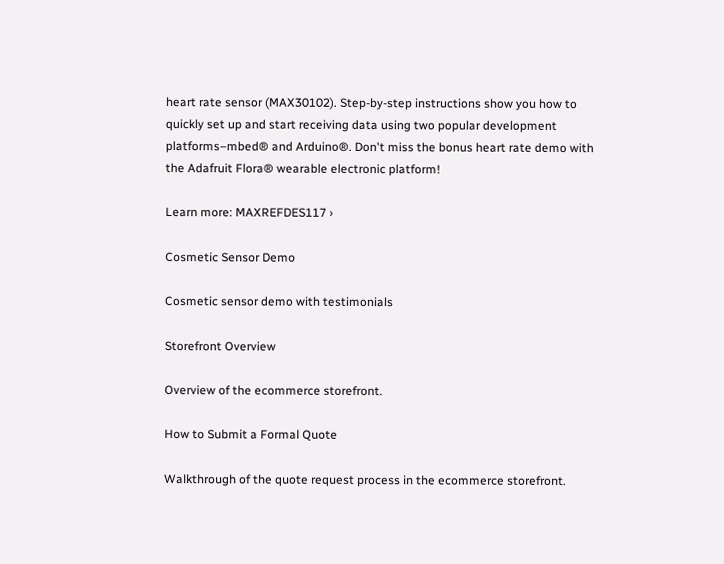heart rate sensor (MAX30102). Step-by-step instructions show you how to quickly set up and start receiving data using two popular development platforms–mbed® and Arduino®. Don't miss the bonus heart rate demo with the Adafruit Flora® wearable electronic platform!

Learn more: MAXREFDES117 ›

Cosmetic Sensor Demo

Cosmetic sensor demo with testimonials

Storefront Overview

Overview of the ecommerce storefront.

How to Submit a Formal Quote

Walkthrough of the quote request process in the ecommerce storefront.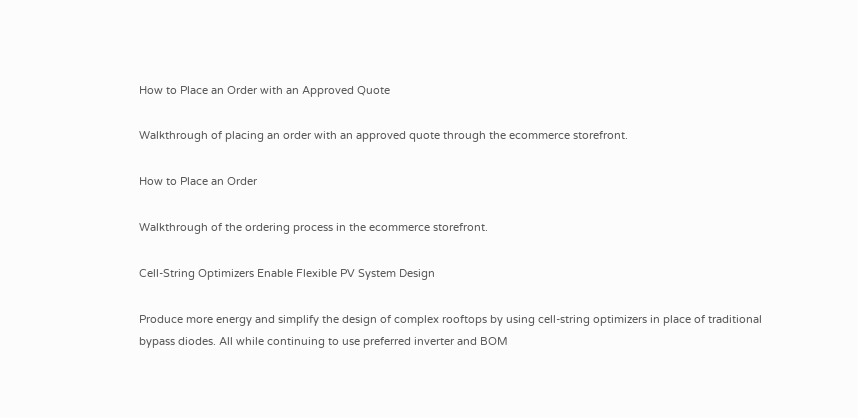How to Place an Order with an Approved Quote

Walkthrough of placing an order with an approved quote through the ecommerce storefront.

How to Place an Order

Walkthrough of the ordering process in the ecommerce storefront.

Cell-String Optimizers Enable Flexible PV System Design

Produce more energy and simplify the design of complex rooftops by using cell-string optimizers in place of traditional bypass diodes. All while continuing to use preferred inverter and BOM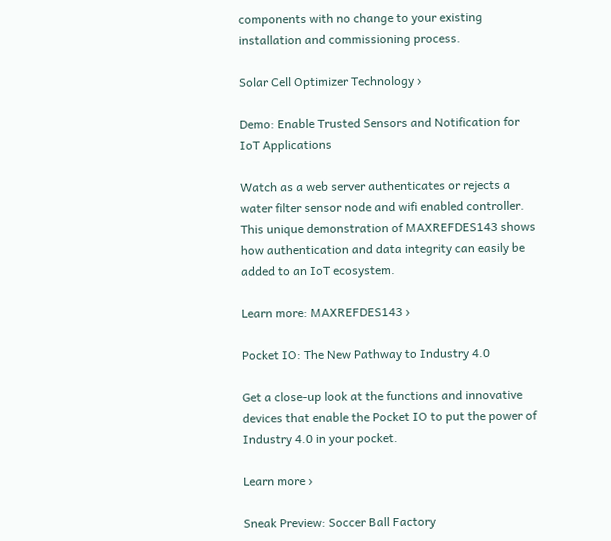components with no change to your existing installation and commissioning process.

Solar Cell Optimizer Technology ›

Demo: Enable Trusted Sensors and Notification for IoT Applications

Watch as a web server authenticates or rejects a water filter sensor node and wifi enabled controller. This unique demonstration of MAXREFDES143 shows how authentication and data integrity can easily be added to an IoT ecosystem.

Learn more: MAXREFDES143 ›

Pocket IO: The New Pathway to Industry 4.0

Get a close-up look at the functions and innovative devices that enable the Pocket IO to put the power of Industry 4.0 in your pocket.

Learn more ›

Sneak Preview: Soccer Ball Factory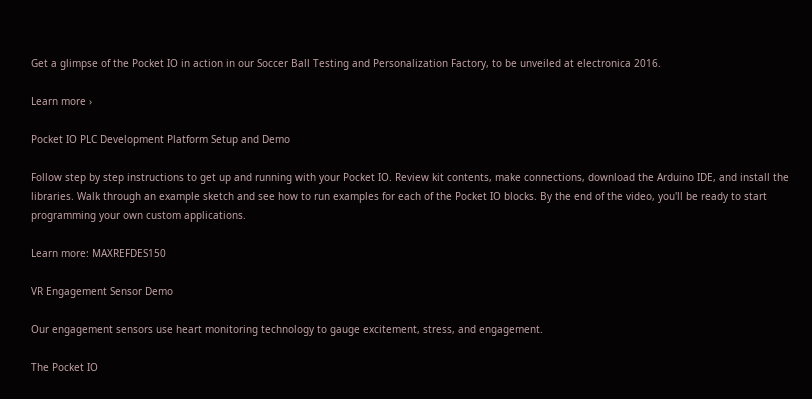Get a glimpse of the Pocket IO in action in our Soccer Ball Testing and Personalization Factory, to be unveiled at electronica 2016.

Learn more ›

Pocket IO PLC Development Platform Setup and Demo

Follow step by step instructions to get up and running with your Pocket IO. Review kit contents, make connections, download the Arduino IDE, and install the libraries. Walk through an example sketch and see how to run examples for each of the Pocket IO blocks. By the end of the video, you'll be ready to start programming your own custom applications.

Learn more: MAXREFDES150

VR Engagement Sensor Demo

Our engagement sensors use heart monitoring technology to gauge excitement, stress, and engagement.

The Pocket IO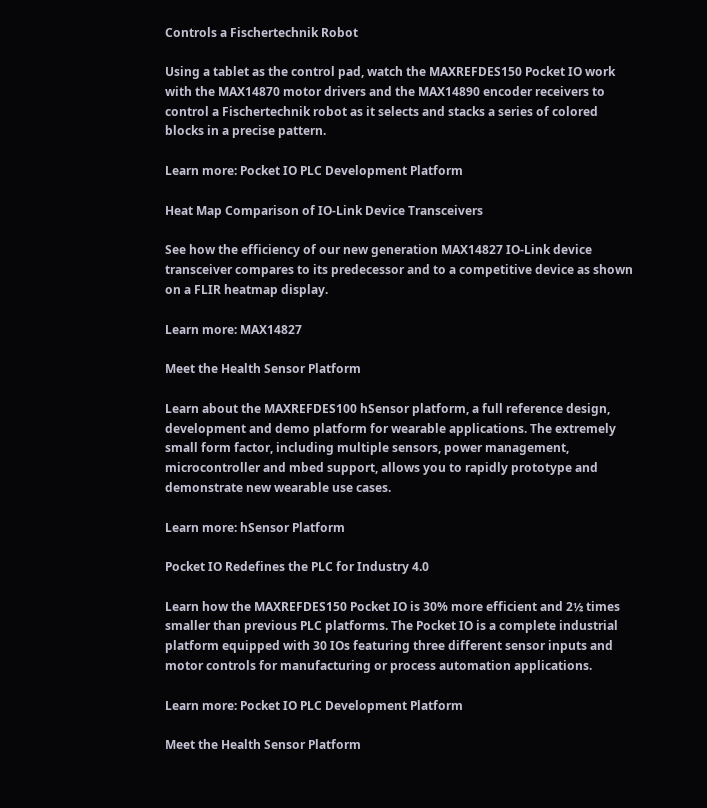Controls a Fischertechnik Robot

Using a tablet as the control pad, watch the MAXREFDES150 Pocket IO work with the MAX14870 motor drivers and the MAX14890 encoder receivers to control a Fischertechnik robot as it selects and stacks a series of colored blocks in a precise pattern.

Learn more: Pocket IO PLC Development Platform

Heat Map Comparison of IO-Link Device Transceivers

See how the efficiency of our new generation MAX14827 IO-Link device transceiver compares to its predecessor and to a competitive device as shown on a FLIR heatmap display.

Learn more: MAX14827

Meet the Health Sensor Platform

Learn about the MAXREFDES100 hSensor platform, a full reference design, development and demo platform for wearable applications. The extremely small form factor, including multiple sensors, power management, microcontroller and mbed support, allows you to rapidly prototype and demonstrate new wearable use cases.

Learn more: hSensor Platform

Pocket IO Redefines the PLC for Industry 4.0

Learn how the MAXREFDES150 Pocket IO is 30% more efficient and 2½ times smaller than previous PLC platforms. The Pocket IO is a complete industrial platform equipped with 30 IOs featuring three different sensor inputs and motor controls for manufacturing or process automation applications.

Learn more: Pocket IO PLC Development Platform

Meet the Health Sensor Platform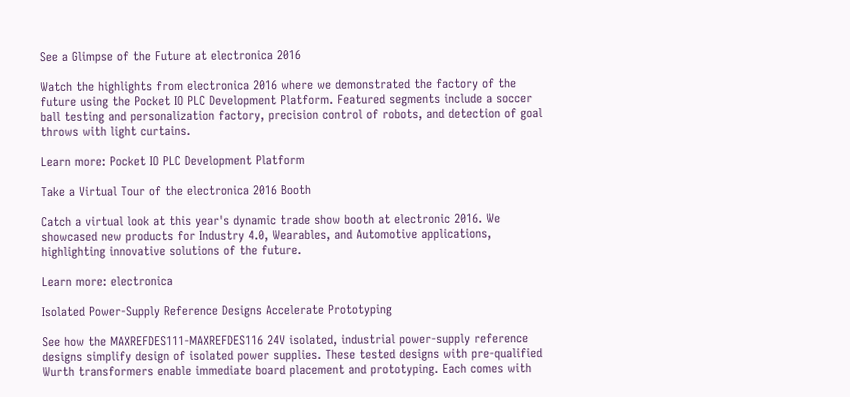See a Glimpse of the Future at electronica 2016

Watch the highlights from electronica 2016 where we demonstrated the factory of the future using the Pocket IO PLC Development Platform. Featured segments include a soccer ball testing and personalization factory, precision control of robots, and detection of goal throws with light curtains.

Learn more: Pocket IO PLC Development Platform

Take a Virtual Tour of the electronica 2016 Booth

Catch a virtual look at this year's dynamic trade show booth at electronic 2016. We showcased new products for Industry 4.0, Wearables, and Automotive applications, highlighting innovative solutions of the future.

Learn more: electronica

Isolated Power-Supply Reference Designs Accelerate Prototyping

See how the MAXREFDES111-MAXREFDES116 24V isolated, industrial power-supply reference designs simplify design of isolated power supplies. These tested designs with pre-qualified Wurth transformers enable immediate board placement and prototyping. Each comes with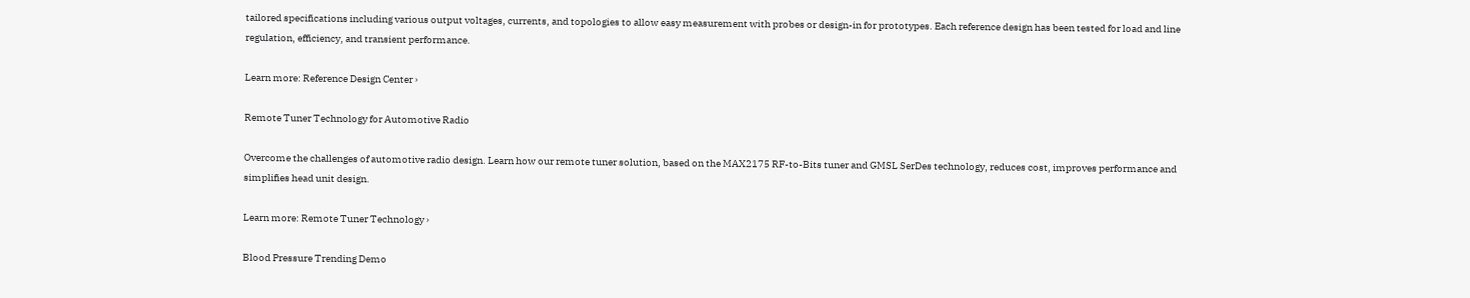tailored specifications including various output voltages, currents, and topologies to allow easy measurement with probes or design-in for prototypes. Each reference design has been tested for load and line regulation, efficiency, and transient performance.

Learn more: Reference Design Center ›

Remote Tuner Technology for Automotive Radio

Overcome the challenges of automotive radio design. Learn how our remote tuner solution, based on the MAX2175 RF-to-Bits tuner and GMSL SerDes technology, reduces cost, improves performance and simplifies head unit design.

Learn more: Remote Tuner Technology ›

Blood Pressure Trending Demo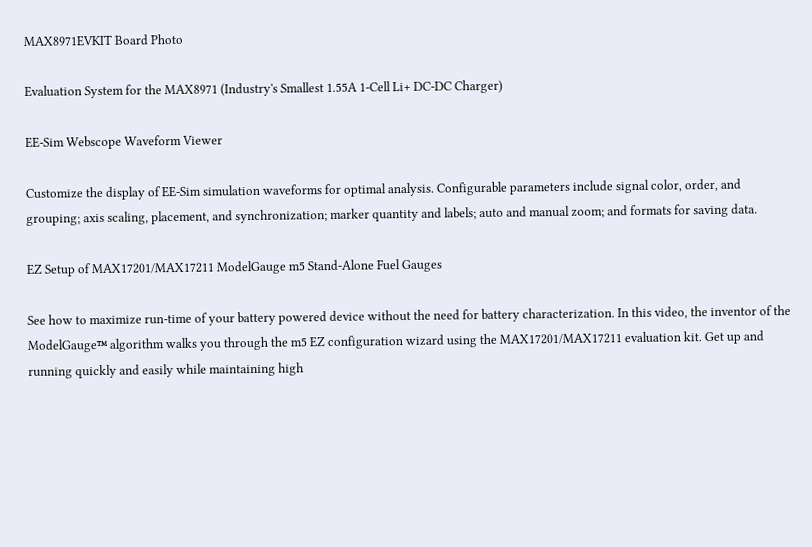MAX8971EVKIT Board Photo

Evaluation System for the MAX8971 (Industry's Smallest 1.55A 1-Cell Li+ DC-DC Charger)

EE-Sim Webscope Waveform Viewer

Customize the display of EE-Sim simulation waveforms for optimal analysis. Configurable parameters include signal color, order, and grouping; axis scaling, placement, and synchronization; marker quantity and labels; auto and manual zoom; and formats for saving data.

EZ Setup of MAX17201/MAX17211 ModelGauge m5 Stand-Alone Fuel Gauges

See how to maximize run-time of your battery powered device without the need for battery characterization. In this video, the inventor of the ModelGauge™ algorithm walks you through the m5 EZ configuration wizard using the MAX17201/MAX17211 evaluation kit. Get up and running quickly and easily while maintaining high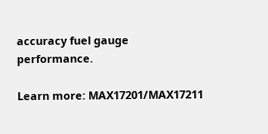accuracy fuel gauge performance.

Learn more: MAX17201/MAX17211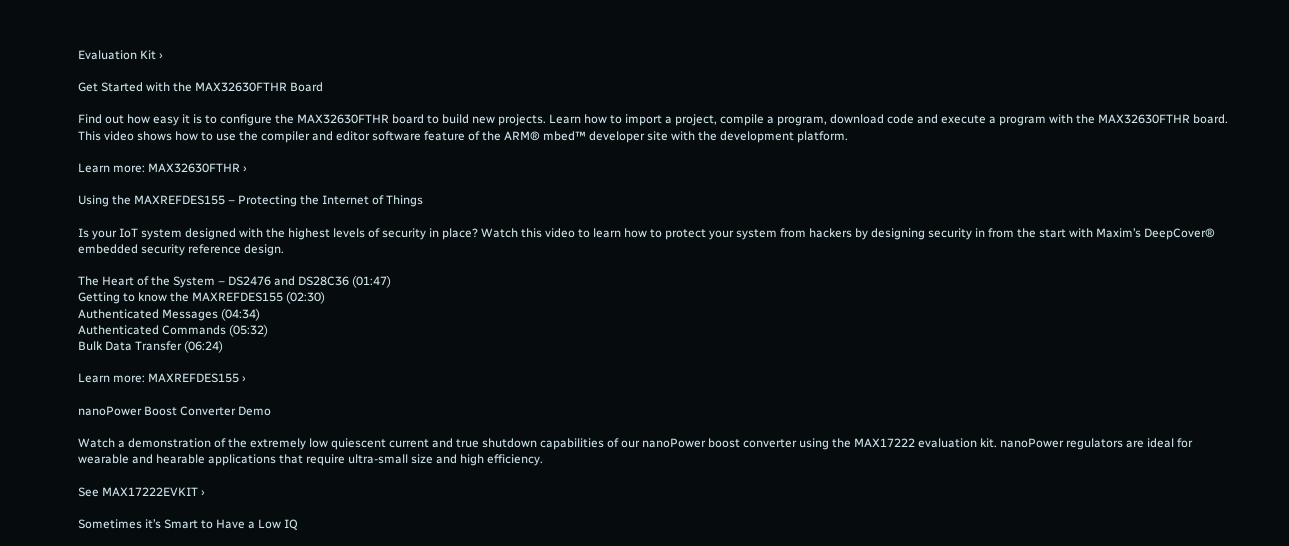Evaluation Kit ›

Get Started with the MAX32630FTHR Board

Find out how easy it is to configure the MAX32630FTHR board to build new projects. Learn how to import a project, compile a program, download code and execute a program with the MAX32630FTHR board. This video shows how to use the compiler and editor software feature of the ARM® mbed™ developer site with the development platform.

Learn more: MAX32630FTHR ›

Using the MAXREFDES155 – Protecting the Internet of Things

Is your IoT system designed with the highest levels of security in place? Watch this video to learn how to protect your system from hackers by designing security in from the start with Maxim’s DeepCover® embedded security reference design.

The Heart of the System – DS2476 and DS28C36 (01:47)
Getting to know the MAXREFDES155 (02:30)
Authenticated Messages (04:34)
Authenticated Commands (05:32)
Bulk Data Transfer (06:24)

Learn more: MAXREFDES155 ›

nanoPower Boost Converter Demo

Watch a demonstration of the extremely low quiescent current and true shutdown capabilities of our nanoPower boost converter using the MAX17222 evaluation kit. nanoPower regulators are ideal for wearable and hearable applications that require ultra-small size and high efficiency.

See MAX17222EVKIT ›

Sometimes it’s Smart to Have a Low IQ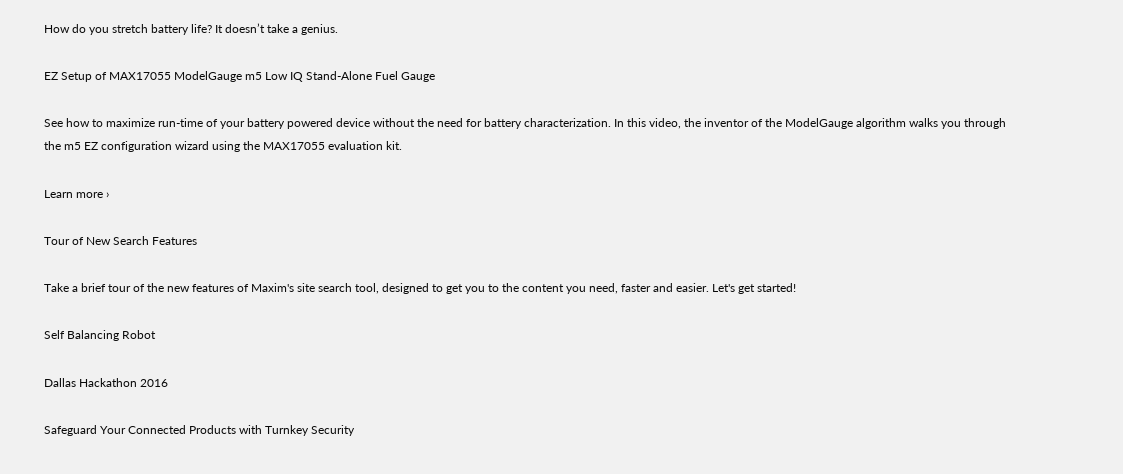How do you stretch battery life? It doesn’t take a genius.

EZ Setup of MAX17055 ModelGauge m5 Low IQ Stand-Alone Fuel Gauge

See how to maximize run-time of your battery powered device without the need for battery characterization. In this video, the inventor of the ModelGauge algorithm walks you through the m5 EZ configuration wizard using the MAX17055 evaluation kit.

Learn more ›

Tour of New Search Features

Take a brief tour of the new features of Maxim's site search tool, designed to get you to the content you need, faster and easier. Let's get started!

Self Balancing Robot

Dallas Hackathon 2016

Safeguard Your Connected Products with Turnkey Security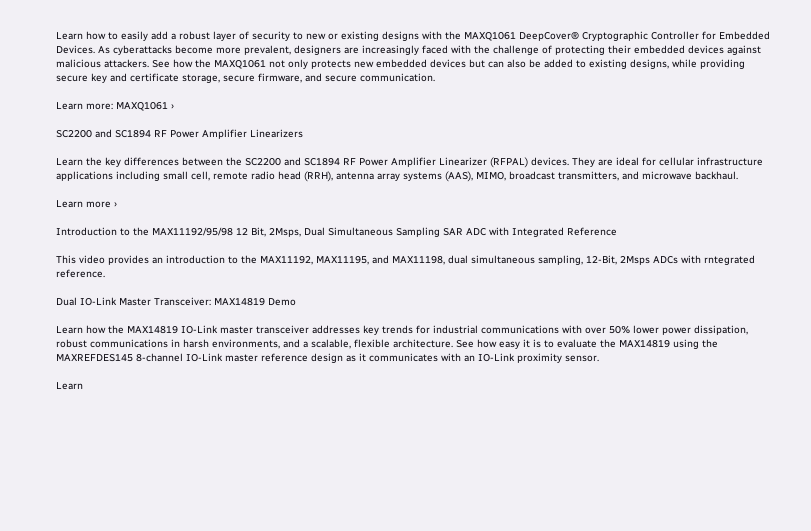Learn how to easily add a robust layer of security to new or existing designs with the MAXQ1061 DeepCover® Cryptographic Controller for Embedded Devices. As cyberattacks become more prevalent, designers are increasingly faced with the challenge of protecting their embedded devices against malicious attackers. See how the MAXQ1061 not only protects new embedded devices but can also be added to existing designs, while providing secure key and certificate storage, secure firmware, and secure communication.

Learn more: MAXQ1061 ›

SC2200 and SC1894 RF Power Amplifier Linearizers

Learn the key differences between the SC2200 and SC1894 RF Power Amplifier Linearizer (RFPAL) devices. They are ideal for cellular infrastructure applications including small cell, remote radio head (RRH), antenna array systems (AAS), MIMO, broadcast transmitters, and microwave backhaul.

Learn more ›

Introduction to the MAX11192/95/98 12 Bit, 2Msps, Dual Simultaneous Sampling SAR ADC with Integrated Reference

This video provides an introduction to the MAX11192, MAX11195, and MAX11198, dual simultaneous sampling, 12-Bit, 2Msps ADCs with rntegrated reference.

Dual IO-Link Master Transceiver: MAX14819 Demo

Learn how the MAX14819 IO-Link master transceiver addresses key trends for industrial communications with over 50% lower power dissipation, robust communications in harsh environments, and a scalable, flexible architecture. See how easy it is to evaluate the MAX14819 using the MAXREFDES145 8-channel IO-Link master reference design as it communicates with an IO-Link proximity sensor.

Learn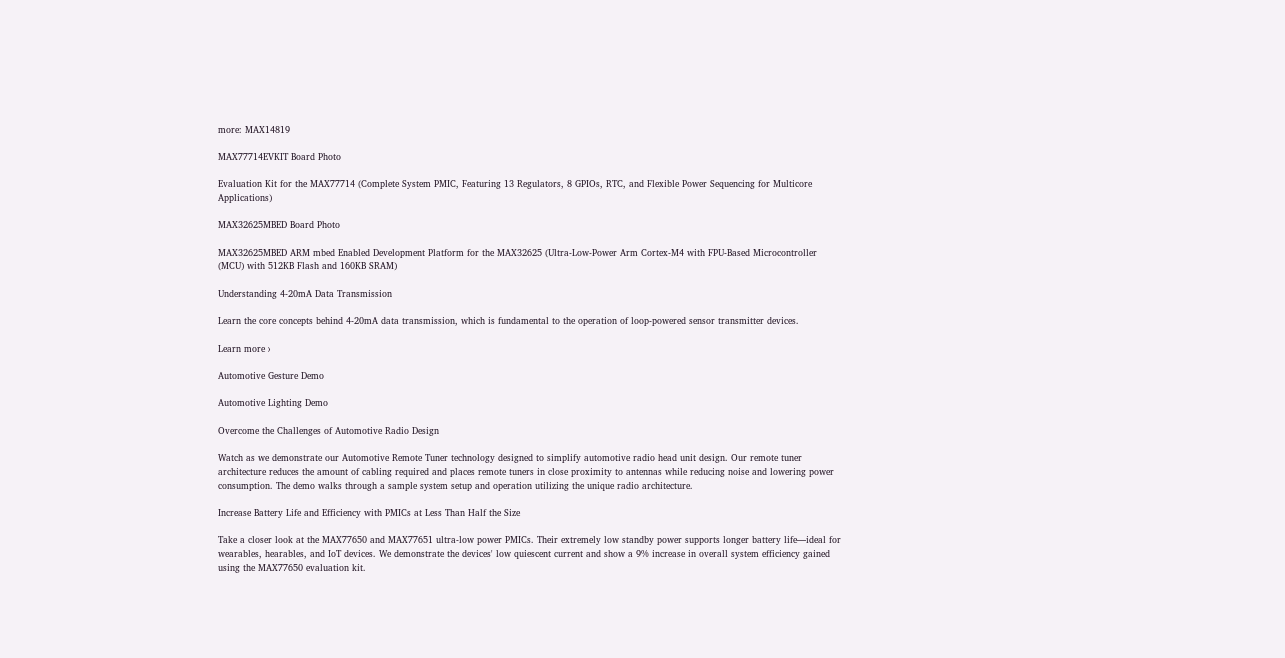more: MAX14819

MAX77714EVKIT Board Photo

Evaluation Kit for the MAX77714 (Complete System PMIC, Featuring 13 Regulators, 8 GPIOs, RTC, and Flexible Power Sequencing for Multicore Applications)

MAX32625MBED Board Photo

MAX32625MBED ARM mbed Enabled Development Platform for the MAX32625 (Ultra-Low-Power Arm Cortex-M4 with FPU-Based Microcontroller (MCU) with 512KB Flash and 160KB SRAM)

Understanding 4-20mA Data Transmission

Learn the core concepts behind 4-20mA data transmission, which is fundamental to the operation of loop-powered sensor transmitter devices.

Learn more ›

Automotive Gesture Demo

Automotive Lighting Demo

Overcome the Challenges of Automotive Radio Design

Watch as we demonstrate our Automotive Remote Tuner technology designed to simplify automotive radio head unit design. Our remote tuner architecture reduces the amount of cabling required and places remote tuners in close proximity to antennas while reducing noise and lowering power consumption. The demo walks through a sample system setup and operation utilizing the unique radio architecture.

Increase Battery Life and Efficiency with PMICs at Less Than Half the Size

Take a closer look at the MAX77650 and MAX77651 ultra-low power PMICs. Their extremely low standby power supports longer battery life—ideal for wearables, hearables, and IoT devices. We demonstrate the devices' low quiescent current and show a 9% increase in overall system efficiency gained using the MAX77650 evaluation kit.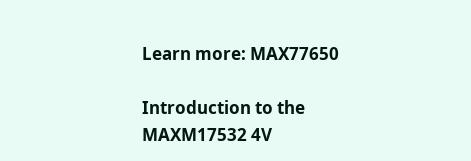Learn more: MAX77650

Introduction to the MAXM17532 4V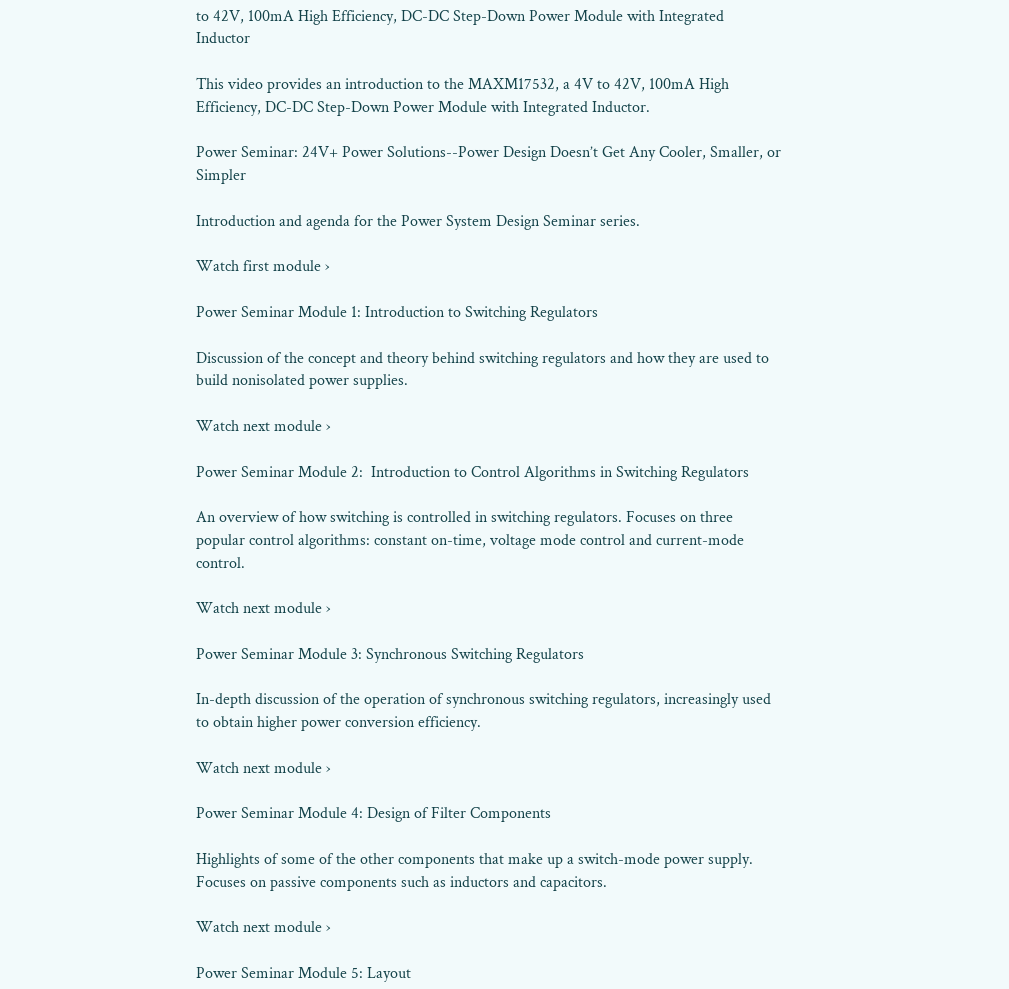to 42V, 100mA High Efficiency, DC-DC Step-Down Power Module with Integrated Inductor

This video provides an introduction to the MAXM17532, a 4V to 42V, 100mA High Efficiency, DC-DC Step-Down Power Module with Integrated Inductor.

Power Seminar: 24V+ Power Solutions--Power Design Doesn’t Get Any Cooler, Smaller, or Simpler

Introduction and agenda for the Power System Design Seminar series.

Watch first module ›

Power Seminar Module 1: Introduction to Switching Regulators

Discussion of the concept and theory behind switching regulators and how they are used to build nonisolated power supplies.

Watch next module ›

Power Seminar Module 2:  Introduction to Control Algorithms in Switching Regulators

An overview of how switching is controlled in switching regulators. Focuses on three popular control algorithms: constant on-time, voltage mode control and current-mode control.

Watch next module ›

Power Seminar Module 3: Synchronous Switching Regulators

In-depth discussion of the operation of synchronous switching regulators, increasingly used to obtain higher power conversion efficiency.

Watch next module ›

Power Seminar Module 4: Design of Filter Components

Highlights of some of the other components that make up a switch-mode power supply. Focuses on passive components such as inductors and capacitors.

Watch next module ›

Power Seminar Module 5: Layout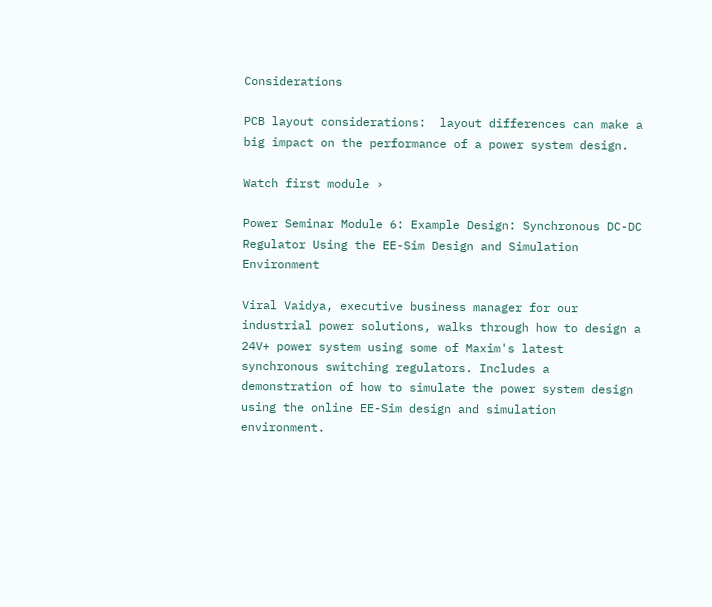Considerations

PCB layout considerations:  layout differences can make a big impact on the performance of a power system design.

Watch first module ›

Power Seminar Module 6: Example Design: Synchronous DC-DC Regulator Using the EE-Sim Design and Simulation Environment

Viral Vaidya, executive business manager for our industrial power solutions, walks through how to design a 24V+ power system using some of Maxim's latest synchronous switching regulators. Includes a demonstration of how to simulate the power system design using the online EE-Sim design and simulation environment.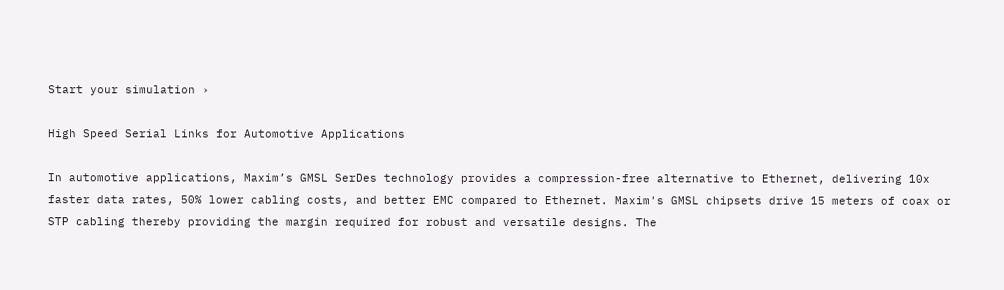Start your simulation ›

High Speed Serial Links for Automotive Applications

In automotive applications, Maxim’s GMSL SerDes technology provides a compression-free alternative to Ethernet, delivering 10x faster data rates, 50% lower cabling costs, and better EMC compared to Ethernet. Maxim's GMSL chipsets drive 15 meters of coax or STP cabling thereby providing the margin required for robust and versatile designs. The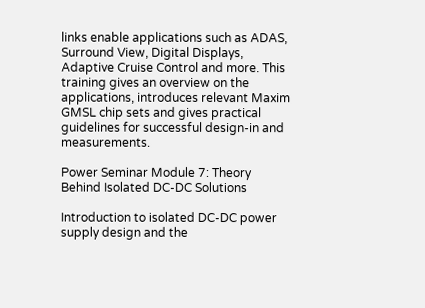links enable applications such as ADAS, Surround View, Digital Displays, Adaptive Cruise Control and more. This training gives an overview on the applications, introduces relevant Maxim GMSL chip sets and gives practical guidelines for successful design-in and measurements.

Power Seminar Module 7: Theory Behind Isolated DC-DC Solutions

Introduction to isolated DC-DC power supply design and the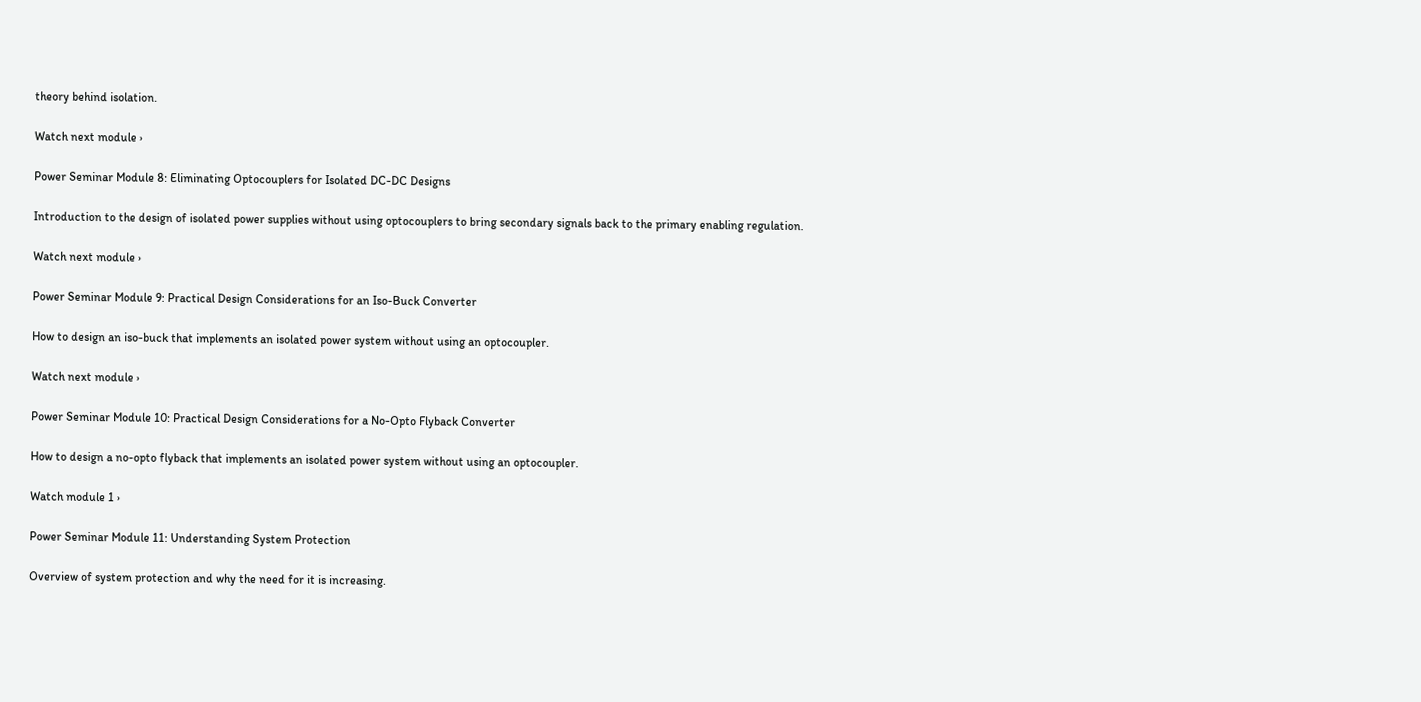theory behind isolation.

Watch next module ›

Power Seminar Module 8: Eliminating Optocouplers for Isolated DC-DC Designs

Introduction to the design of isolated power supplies without using optocouplers to bring secondary signals back to the primary enabling regulation.

Watch next module ›

Power Seminar Module 9: Practical Design Considerations for an Iso-Buck Converter

How to design an iso-buck that implements an isolated power system without using an optocoupler.

Watch next module ›

Power Seminar Module 10: Practical Design Considerations for a No-Opto Flyback Converter

How to design a no-opto flyback that implements an isolated power system without using an optocoupler.

Watch module 1 ›

Power Seminar Module 11: Understanding System Protection

Overview of system protection and why the need for it is increasing.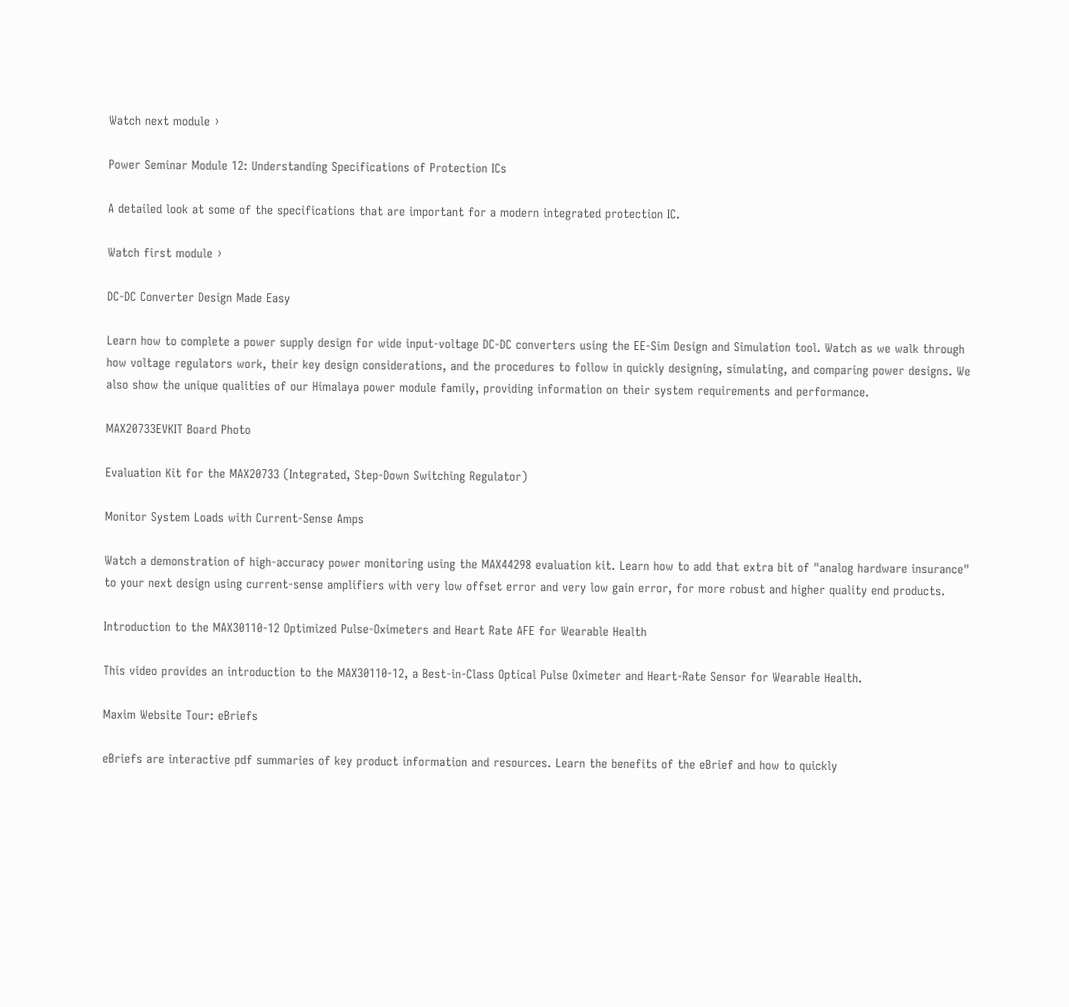Watch next module ›

Power Seminar Module 12: Understanding Specifications of Protection ICs

A detailed look at some of the specifications that are important for a modern integrated protection IC.

Watch first module ›

DC-DC Converter Design Made Easy

Learn how to complete a power supply design for wide input-voltage DC-DC converters using the EE-Sim Design and Simulation tool. Watch as we walk through how voltage regulators work, their key design considerations, and the procedures to follow in quickly designing, simulating, and comparing power designs. We also show the unique qualities of our Himalaya power module family, providing information on their system requirements and performance.

MAX20733EVKIT Board Photo

Evaluation Kit for the MAX20733 (Integrated, Step-Down Switching Regulator)

Monitor System Loads with Current-Sense Amps

Watch a demonstration of high-accuracy power monitoring using the MAX44298 evaluation kit. Learn how to add that extra bit of "analog hardware insurance" to your next design using current-sense amplifiers with very low offset error and very low gain error, for more robust and higher quality end products.

Introduction to the MAX30110-12 Optimized Pulse-Oximeters and Heart Rate AFE for Wearable Health

This video provides an introduction to the MAX30110-12, a Best-in-Class Optical Pulse Oximeter and Heart-Rate Sensor for Wearable Health.

Maxim Website Tour: eBriefs

eBriefs are interactive pdf summaries of key product information and resources. Learn the benefits of the eBrief and how to quickly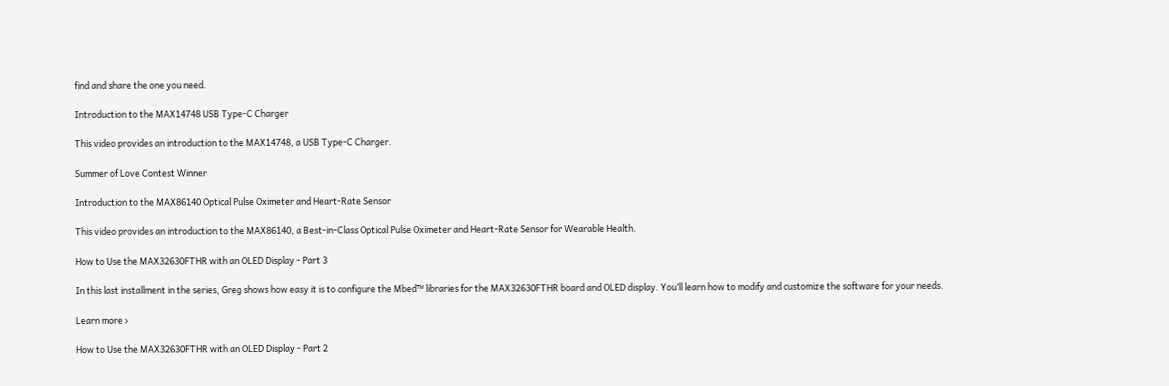find and share the one you need.

Introduction to the MAX14748 USB Type-C Charger

This video provides an introduction to the MAX14748, a USB Type-C Charger.

Summer of Love Contest Winner

Introduction to the MAX86140 Optical Pulse Oximeter and Heart-Rate Sensor

This video provides an introduction to the MAX86140, a Best-in-Class Optical Pulse Oximeter and Heart-Rate Sensor for Wearable Health.

How to Use the MAX32630FTHR with an OLED Display - Part 3

In this last installment in the series, Greg shows how easy it is to configure the Mbed™ libraries for the MAX32630FTHR board and OLED display. You’ll learn how to modify and customize the software for your needs.

Learn more ›

How to Use the MAX32630FTHR with an OLED Display - Part 2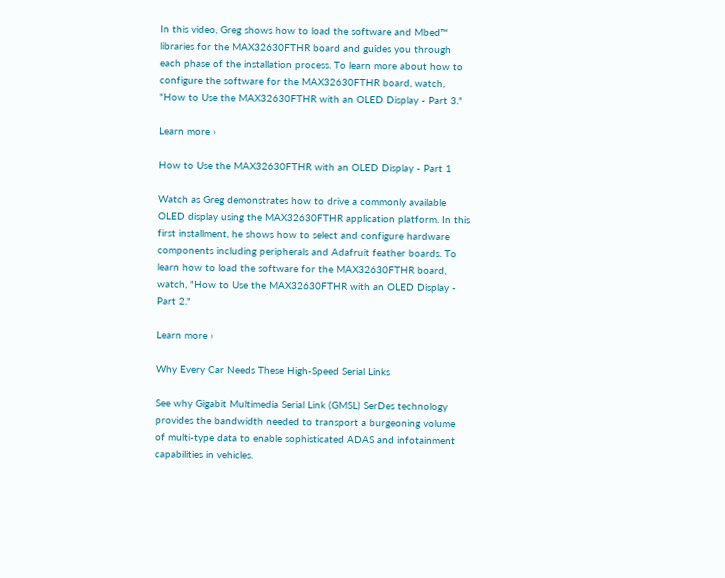In this video, Greg shows how to load the software and Mbed™ libraries for the MAX32630FTHR board and guides you through each phase of the installation process. To learn more about how to configure the software for the MAX32630FTHR board, watch, "How to Use the MAX32630FTHR with an OLED Display - Part 3."

Learn more ›

How to Use the MAX32630FTHR with an OLED Display - Part 1

Watch as Greg demonstrates how to drive a commonly available OLED display using the MAX32630FTHR application platform. In this first installment, he shows how to select and configure hardware components including peripherals and Adafruit feather boards. To learn how to load the software for the MAX32630FTHR board, watch, "How to Use the MAX32630FTHR with an OLED Display - Part 2."

Learn more ›

Why Every Car Needs These High-Speed Serial Links

See why Gigabit Multimedia Serial Link (GMSL) SerDes technology provides the bandwidth needed to transport a burgeoning volume of multi-type data to enable sophisticated ADAS and infotainment capabilities in vehicles.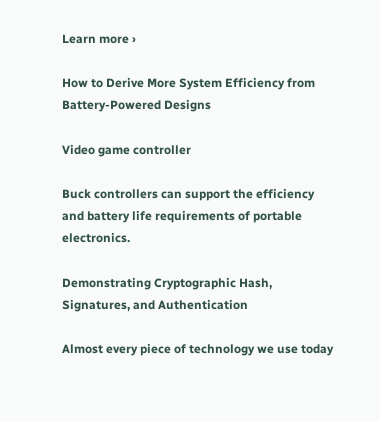Learn more ›

How to Derive More System Efficiency from Battery-Powered Designs

Video game controller

Buck controllers can support the efficiency and battery life requirements of portable electronics.

Demonstrating Cryptographic Hash, Signatures, and Authentication

Almost every piece of technology we use today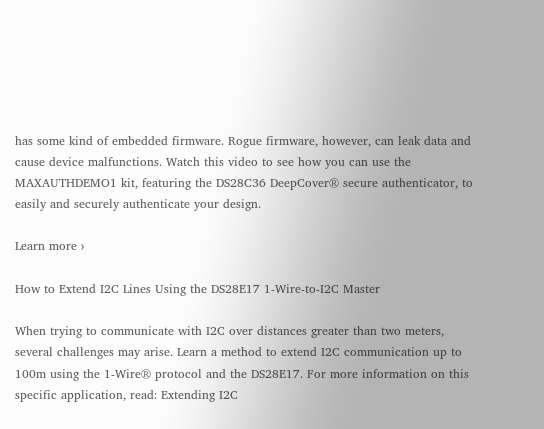has some kind of embedded firmware. Rogue firmware, however, can leak data and cause device malfunctions. Watch this video to see how you can use the MAXAUTHDEMO1 kit, featuring the DS28C36 DeepCover® secure authenticator, to easily and securely authenticate your design.

Learn more ›

How to Extend I2C Lines Using the DS28E17 1-Wire-to-I2C Master

When trying to communicate with I2C over distances greater than two meters, several challenges may arise. Learn a method to extend I2C communication up to 100m using the 1-Wire® protocol and the DS28E17. For more information on this specific application, read: Extending I2C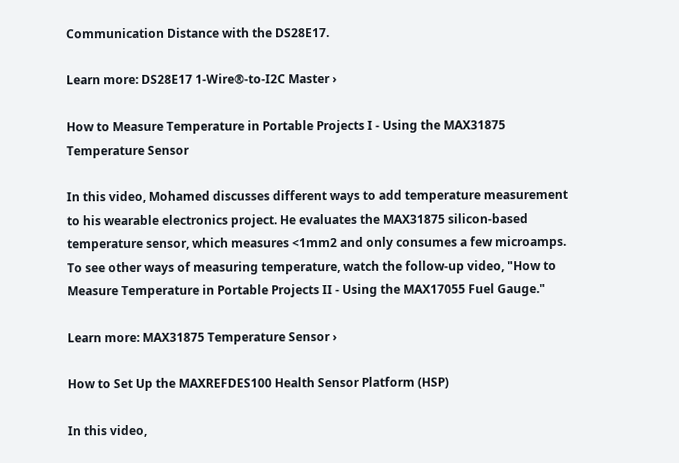Communication Distance with the DS28E17.

Learn more: DS28E17 1-Wire®-to-I2C Master ›

How to Measure Temperature in Portable Projects I - Using the MAX31875 Temperature Sensor

In this video, Mohamed discusses different ways to add temperature measurement to his wearable electronics project. He evaluates the MAX31875 silicon-based temperature sensor, which measures <1mm2 and only consumes a few microamps. To see other ways of measuring temperature, watch the follow-up video, "How to Measure Temperature in Portable Projects II - Using the MAX17055 Fuel Gauge."

Learn more: MAX31875 Temperature Sensor ›

How to Set Up the MAXREFDES100 Health Sensor Platform (HSP)

In this video,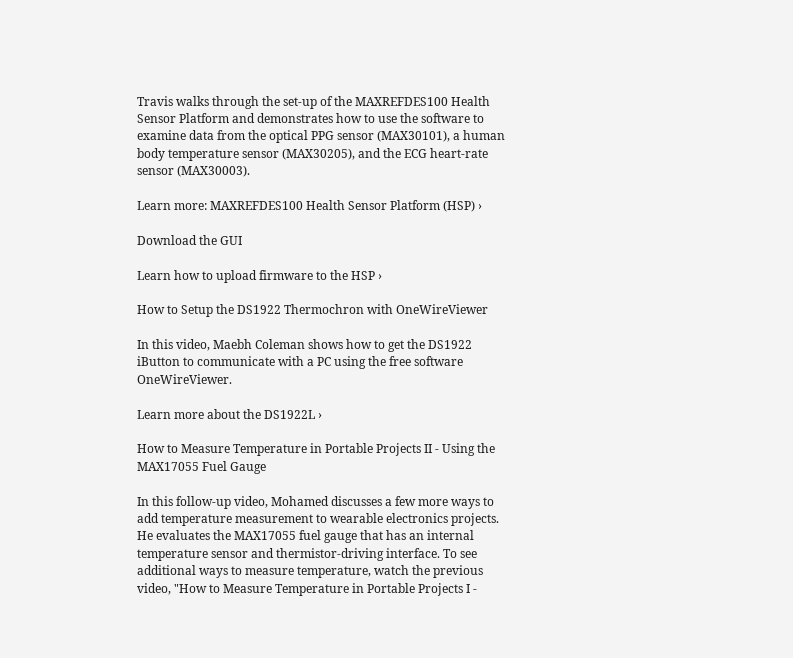Travis walks through the set-up of the MAXREFDES100 Health Sensor Platform and demonstrates how to use the software to examine data from the optical PPG sensor (MAX30101), a human body temperature sensor (MAX30205), and the ECG heart-rate sensor (MAX30003).

Learn more: MAXREFDES100 Health Sensor Platform (HSP) ›

Download the GUI

Learn how to upload firmware to the HSP ›

How to Setup the DS1922 Thermochron with OneWireViewer

In this video, Maebh Coleman shows how to get the DS1922 iButton to communicate with a PC using the free software OneWireViewer.

Learn more about the DS1922L ›

How to Measure Temperature in Portable Projects II - Using the MAX17055 Fuel Gauge

In this follow-up video, Mohamed discusses a few more ways to add temperature measurement to wearable electronics projects. He evaluates the MAX17055 fuel gauge that has an internal temperature sensor and thermistor-driving interface. To see additional ways to measure temperature, watch the previous video, "How to Measure Temperature in Portable Projects I -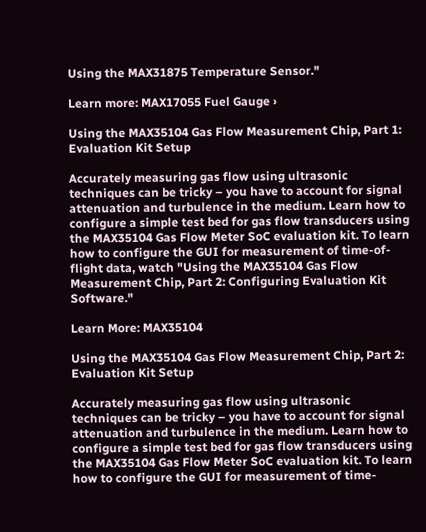Using the MAX31875 Temperature Sensor."

Learn more: MAX17055 Fuel Gauge ›

Using the MAX35104 Gas Flow Measurement Chip, Part 1: Evaluation Kit Setup

Accurately measuring gas flow using ultrasonic techniques can be tricky – you have to account for signal attenuation and turbulence in the medium. Learn how to configure a simple test bed for gas flow transducers using the MAX35104 Gas Flow Meter SoC evaluation kit. To learn how to configure the GUI for measurement of time-of-flight data, watch "Using the MAX35104 Gas Flow Measurement Chip, Part 2: Configuring Evaluation Kit Software."

Learn More: MAX35104

Using the MAX35104 Gas Flow Measurement Chip, Part 2: Evaluation Kit Setup

Accurately measuring gas flow using ultrasonic techniques can be tricky – you have to account for signal attenuation and turbulence in the medium. Learn how to configure a simple test bed for gas flow transducers using the MAX35104 Gas Flow Meter SoC evaluation kit. To learn how to configure the GUI for measurement of time-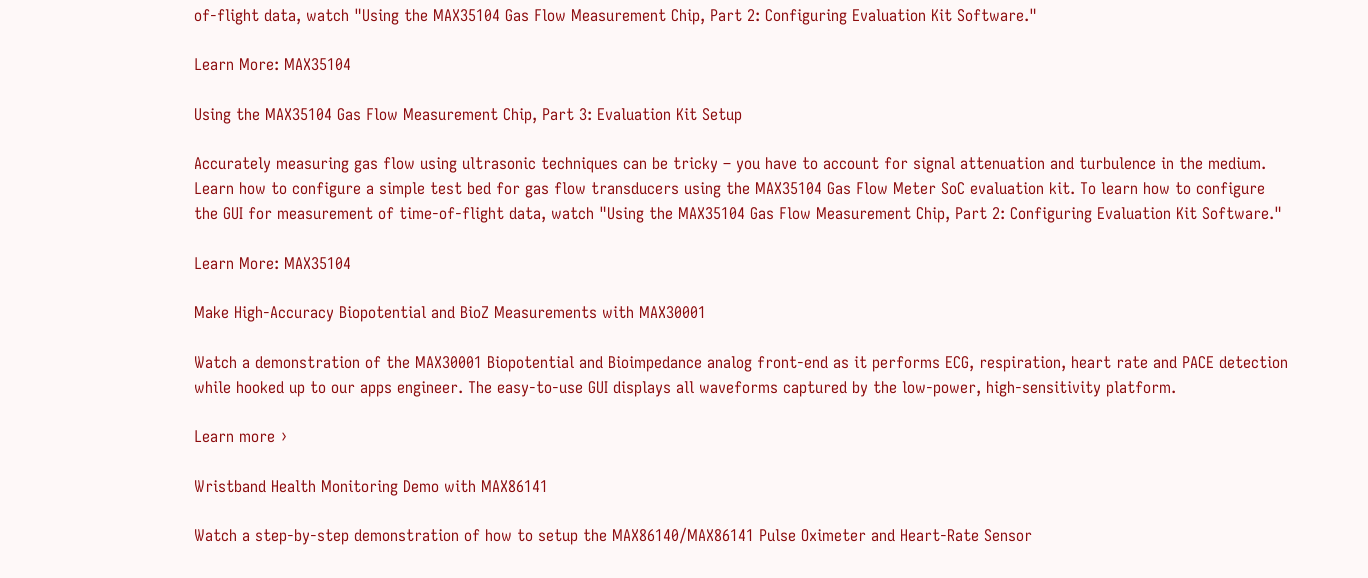of-flight data, watch "Using the MAX35104 Gas Flow Measurement Chip, Part 2: Configuring Evaluation Kit Software."

Learn More: MAX35104

Using the MAX35104 Gas Flow Measurement Chip, Part 3: Evaluation Kit Setup

Accurately measuring gas flow using ultrasonic techniques can be tricky – you have to account for signal attenuation and turbulence in the medium. Learn how to configure a simple test bed for gas flow transducers using the MAX35104 Gas Flow Meter SoC evaluation kit. To learn how to configure the GUI for measurement of time-of-flight data, watch "Using the MAX35104 Gas Flow Measurement Chip, Part 2: Configuring Evaluation Kit Software."

Learn More: MAX35104

Make High-Accuracy Biopotential and BioZ Measurements with MAX30001

Watch a demonstration of the MAX30001 Biopotential and Bioimpedance analog front-end as it performs ECG, respiration, heart rate and PACE detection while hooked up to our apps engineer. The easy-to-use GUI displays all waveforms captured by the low-power, high-sensitivity platform.

Learn more ›

Wristband Health Monitoring Demo with MAX86141

Watch a step-by-step demonstration of how to setup the MAX86140/MAX86141 Pulse Oximeter and Heart-Rate Sensor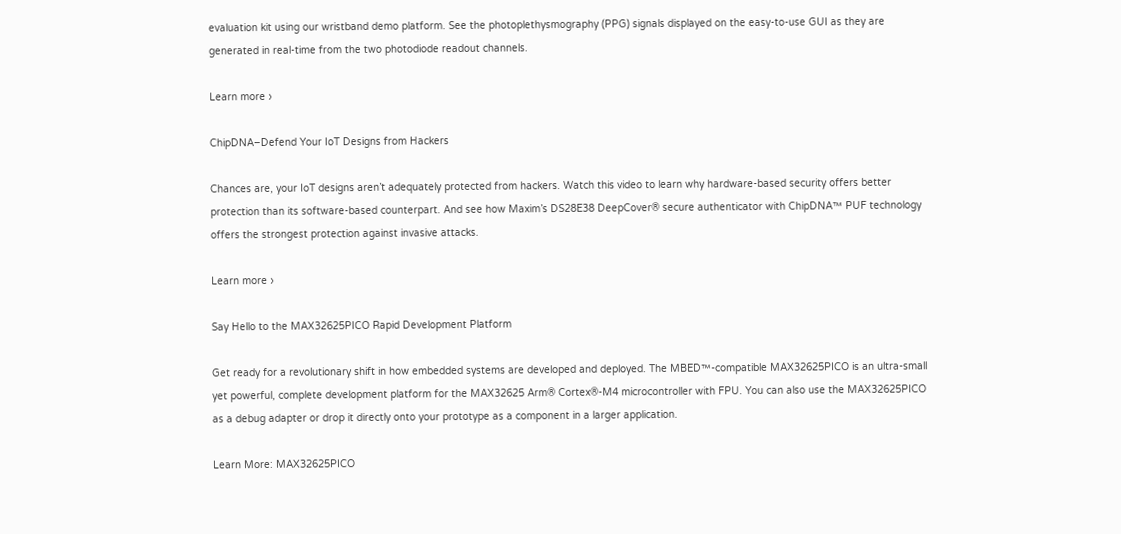evaluation kit using our wristband demo platform. See the photoplethysmography (PPG) signals displayed on the easy-to-use GUI as they are generated in real-time from the two photodiode readout channels.

Learn more ›

ChipDNA–Defend Your IoT Designs from Hackers

Chances are, your IoT designs aren’t adequately protected from hackers. Watch this video to learn why hardware-based security offers better protection than its software-based counterpart. And see how Maxim’s DS28E38 DeepCover® secure authenticator with ChipDNA™ PUF technology offers the strongest protection against invasive attacks.

Learn more ›

Say Hello to the MAX32625PICO Rapid Development Platform

Get ready for a revolutionary shift in how embedded systems are developed and deployed. The MBED™-compatible MAX32625PICO is an ultra-small yet powerful, complete development platform for the MAX32625 Arm® Cortex®-M4 microcontroller with FPU. You can also use the MAX32625PICO as a debug adapter or drop it directly onto your prototype as a component in a larger application.

Learn More: MAX32625PICO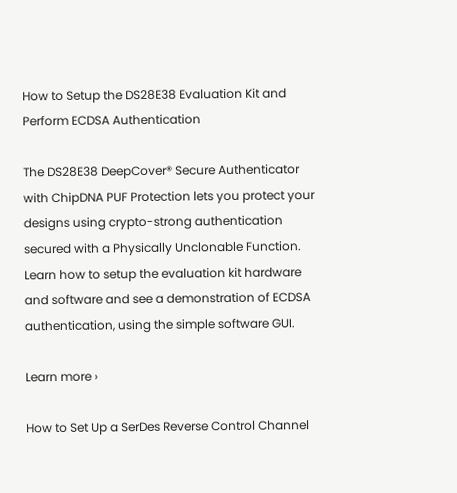How to Setup the DS28E38 Evaluation Kit and Perform ECDSA Authentication

The DS28E38 DeepCover® Secure Authenticator with ChipDNA PUF Protection lets you protect your designs using crypto-strong authentication secured with a Physically Unclonable Function. Learn how to setup the evaluation kit hardware and software and see a demonstration of ECDSA authentication, using the simple software GUI.

Learn more ›

How to Set Up a SerDes Reverse Control Channel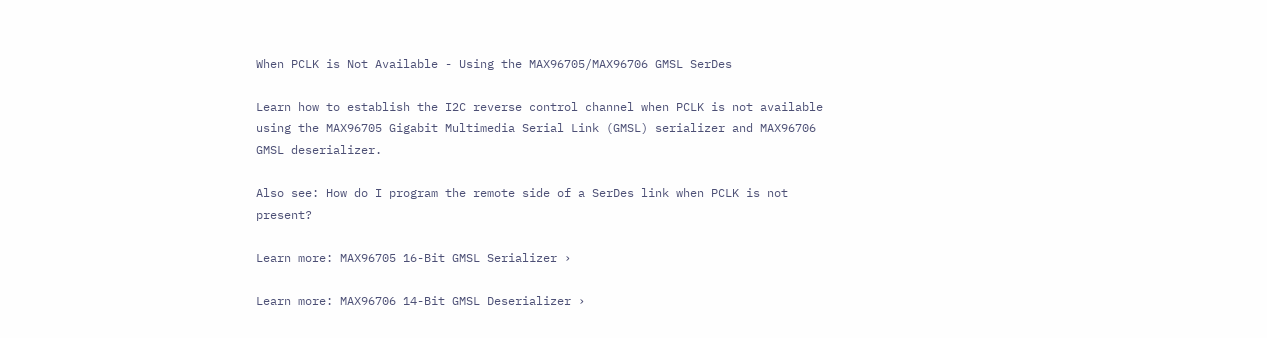When PCLK is Not Available - Using the MAX96705/MAX96706 GMSL SerDes

Learn how to establish the I2C reverse control channel when PCLK is not available using the MAX96705 Gigabit Multimedia Serial Link (GMSL) serializer and MAX96706 GMSL deserializer.

Also see: How do I program the remote side of a SerDes link when PCLK is not present?

Learn more: MAX96705 16-Bit GMSL Serializer ›

Learn more: MAX96706 14-Bit GMSL Deserializer ›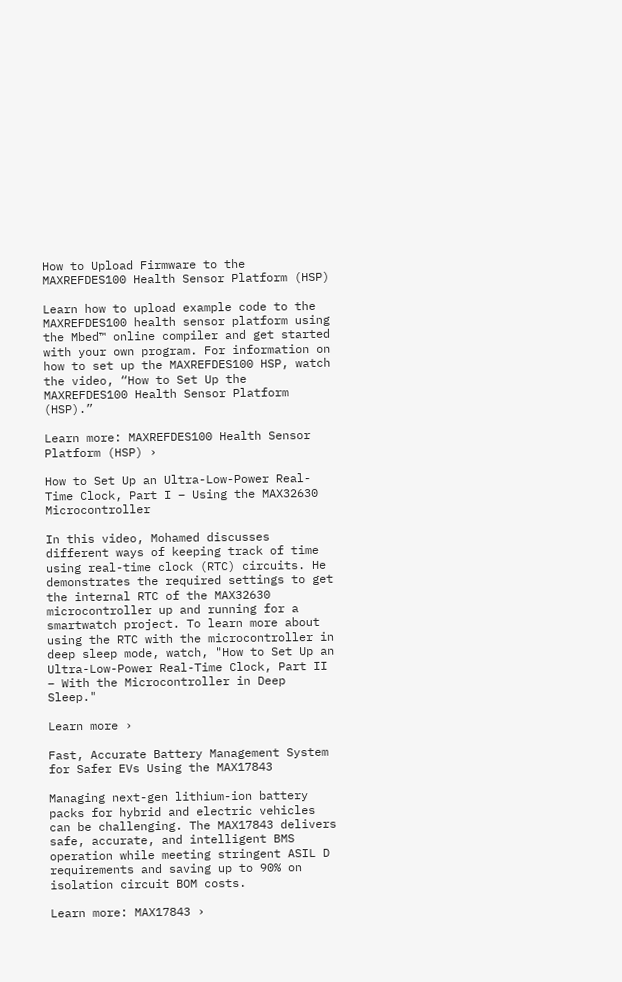How to Upload Firmware to the MAXREFDES100 Health Sensor Platform (HSP)

Learn how to upload example code to the MAXREFDES100 health sensor platform using the Mbed™ online compiler and get started with your own program. For information on how to set up the MAXREFDES100 HSP, watch the video, “How to Set Up the MAXREFDES100 Health Sensor Platform (HSP).”

Learn more: MAXREFDES100 Health Sensor Platform (HSP) ›

How to Set Up an Ultra-Low-Power Real-Time Clock, Part I – Using the MAX32630 Microcontroller

In this video, Mohamed discusses different ways of keeping track of time using real-time clock (RTC) circuits. He demonstrates the required settings to get the internal RTC of the MAX32630 microcontroller up and running for a smartwatch project. To learn more about using the RTC with the microcontroller in deep sleep mode, watch, "How to Set Up an Ultra-Low-Power Real-Time Clock, Part II – With the Microcontroller in Deep Sleep."

Learn more ›

Fast, Accurate Battery Management System for Safer EVs Using the MAX17843

Managing next-gen lithium-ion battery packs for hybrid and electric vehicles can be challenging. The MAX17843 delivers safe, accurate, and intelligent BMS operation while meeting stringent ASIL D requirements and saving up to 90% on isolation circuit BOM costs.

Learn more: MAX17843 ›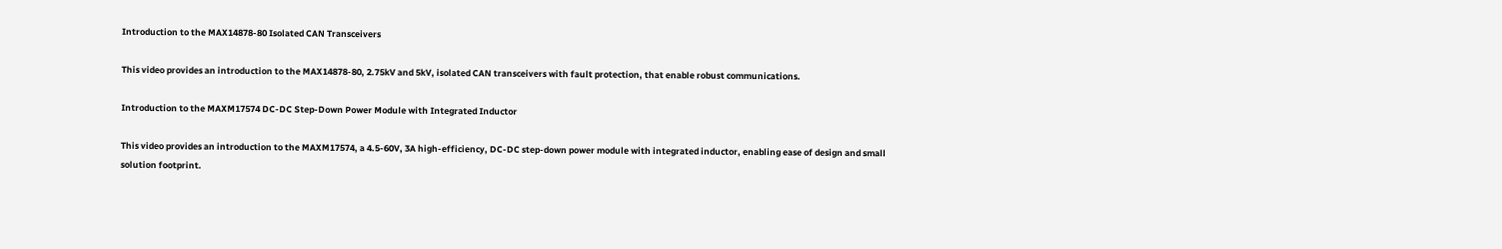Introduction to the MAX14878-80 Isolated CAN Transceivers

This video provides an introduction to the MAX14878-80, 2.75kV and 5kV, isolated CAN transceivers with fault protection, that enable robust communications.

Introduction to the MAXM17574 DC-DC Step-Down Power Module with Integrated Inductor

This video provides an introduction to the MAXM17574, a 4.5-60V, 3A high-efficiency, DC-DC step-down power module with integrated inductor, enabling ease of design and small solution footprint.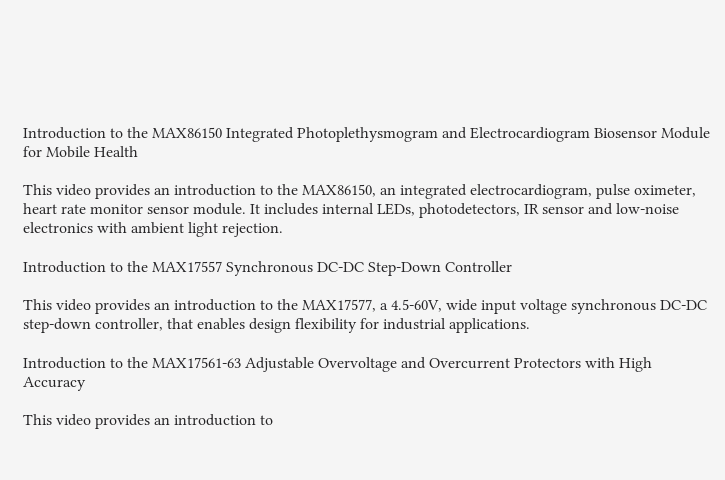Introduction to the MAX86150 Integrated Photoplethysmogram and Electrocardiogram Biosensor Module for Mobile Health

This video provides an introduction to the MAX86150, an integrated electrocardiogram, pulse oximeter, heart rate monitor sensor module. It includes internal LEDs, photodetectors, IR sensor and low-noise electronics with ambient light rejection.

Introduction to the MAX17557 Synchronous DC-DC Step-Down Controller

This video provides an introduction to the MAX17577, a 4.5-60V, wide input voltage synchronous DC-DC step-down controller, that enables design flexibility for industrial applications.

Introduction to the MAX17561-63 Adjustable Overvoltage and Overcurrent Protectors with High Accuracy

This video provides an introduction to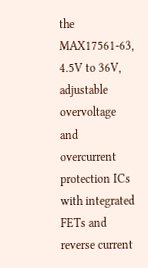the MAX17561-63, 4.5V to 36V, adjustable overvoltage and overcurrent protection ICs with integrated FETs and reverse current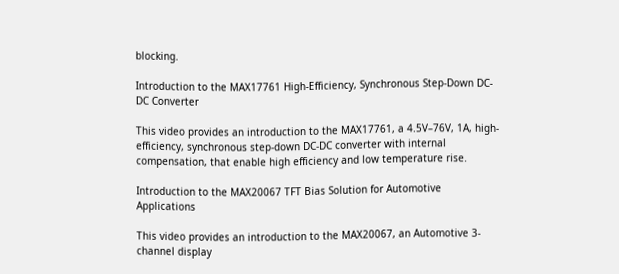blocking.

Introduction to the MAX17761 High-Efficiency, Synchronous Step-Down DC-DC Converter

This video provides an introduction to the MAX17761, a 4.5V–76V, 1A, high-efficiency, synchronous step-down DC-DC converter with internal compensation, that enable high efficiency and low temperature rise.

Introduction to the MAX20067 TFT Bias Solution for Automotive Applications

This video provides an introduction to the MAX20067, an Automotive 3-channel display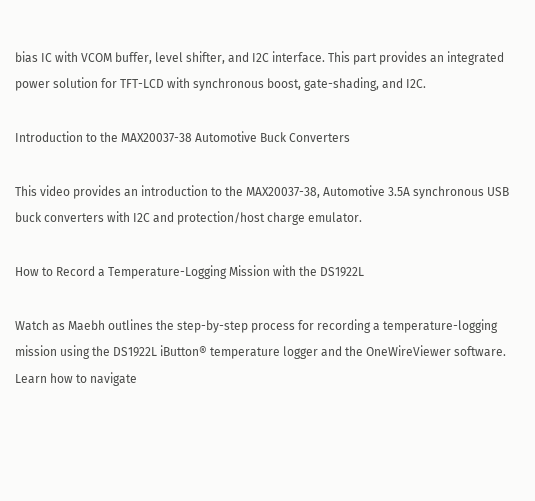bias IC with VCOM buffer, level shifter, and I2C interface. This part provides an integrated power solution for TFT-LCD with synchronous boost, gate-shading, and I2C.

Introduction to the MAX20037-38 Automotive Buck Converters

This video provides an introduction to the MAX20037-38, Automotive 3.5A synchronous USB buck converters with I2C and protection/host charge emulator.

How to Record a Temperature-Logging Mission with the DS1922L

Watch as Maebh outlines the step-by-step process for recording a temperature-logging mission using the DS1922L iButton® temperature logger and the OneWireViewer software.  Learn how to navigate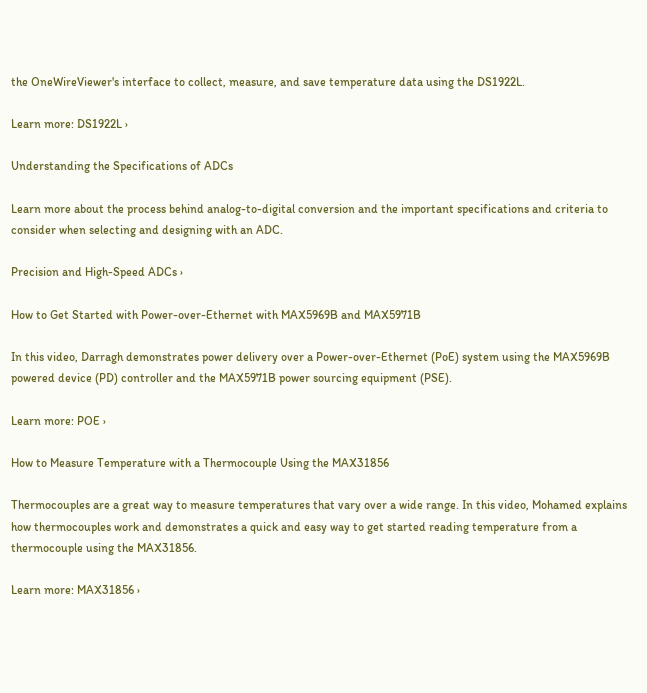the OneWireViewer's interface to collect, measure, and save temperature data using the DS1922L.

Learn more: DS1922L ›

Understanding the Specifications of ADCs

Learn more about the process behind analog-to-digital conversion and the important specifications and criteria to consider when selecting and designing with an ADC.

Precision and High-Speed ADCs ›

How to Get Started with Power-over-Ethernet with MAX5969B and MAX5971B

In this video, Darragh demonstrates power delivery over a Power-over-Ethernet (PoE) system using the MAX5969B powered device (PD) controller and the MAX5971B power sourcing equipment (PSE).

Learn more: POE ›

How to Measure Temperature with a Thermocouple Using the MAX31856

Thermocouples are a great way to measure temperatures that vary over a wide range. In this video, Mohamed explains how thermocouples work and demonstrates a quick and easy way to get started reading temperature from a thermocouple using the MAX31856.

Learn more: MAX31856 ›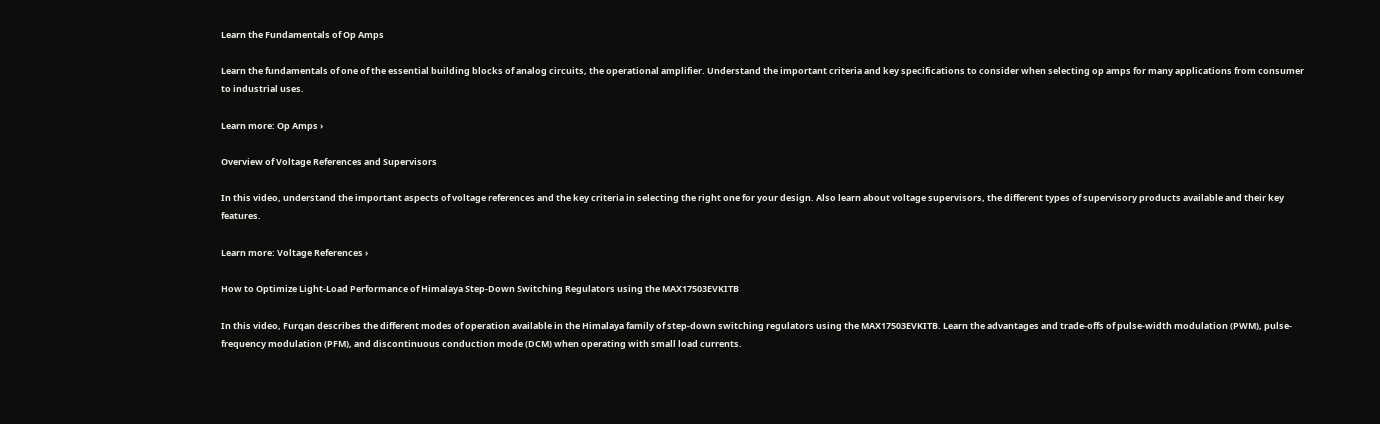Learn the Fundamentals of Op Amps

Learn the fundamentals of one of the essential building blocks of analog circuits, the operational amplifier. Understand the important criteria and key specifications to consider when selecting op amps for many applications from consumer to industrial uses.

Learn more: Op Amps ›

Overview of Voltage References and Supervisors

In this video, understand the important aspects of voltage references and the key criteria in selecting the right one for your design. Also learn about voltage supervisors, the different types of supervisory products available and their key features.

Learn more: Voltage References ›

How to Optimize Light-Load Performance of Himalaya Step-Down Switching Regulators using the MAX17503EVKITB

In this video, Furqan describes the different modes of operation available in the Himalaya family of step-down switching regulators using the MAX17503EVKITB. Learn the advantages and trade-offs of pulse-width modulation (PWM), pulse-frequency modulation (PFM), and discontinuous conduction mode (DCM) when operating with small load currents.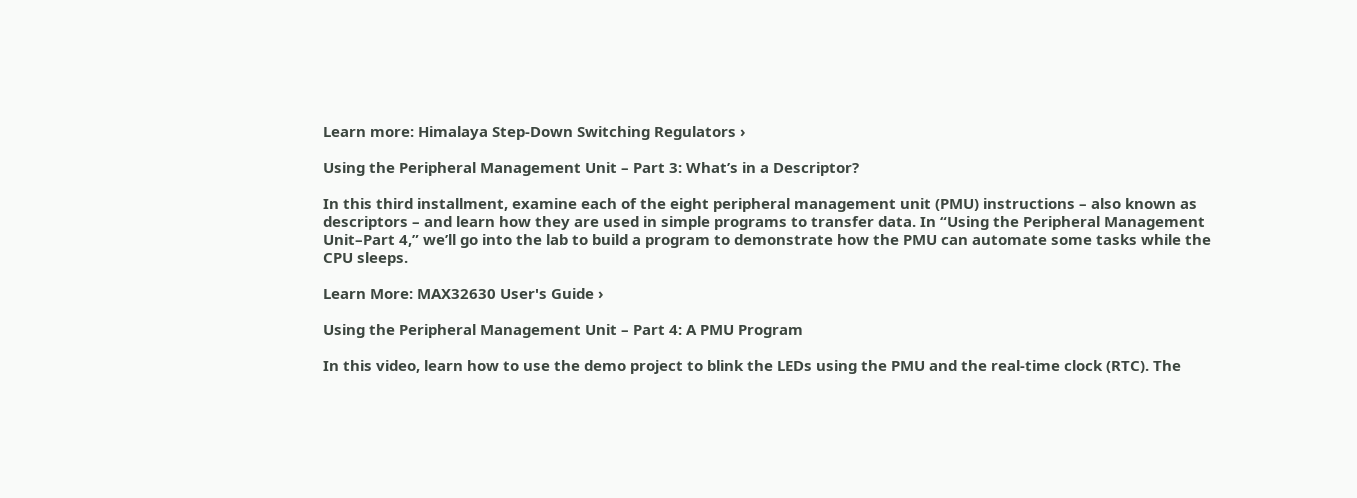Learn more: Himalaya Step-Down Switching Regulators ›

Using the Peripheral Management Unit – Part 3: What’s in a Descriptor?

In this third installment, examine each of the eight peripheral management unit (PMU) instructions – also known as descriptors – and learn how they are used in simple programs to transfer data. In “Using the Peripheral Management Unit–Part 4,” we’ll go into the lab to build a program to demonstrate how the PMU can automate some tasks while the CPU sleeps.

Learn More: MAX32630 User's Guide ›

Using the Peripheral Management Unit – Part 4: A PMU Program

In this video, learn how to use the demo project to blink the LEDs using the PMU and the real-time clock (RTC). The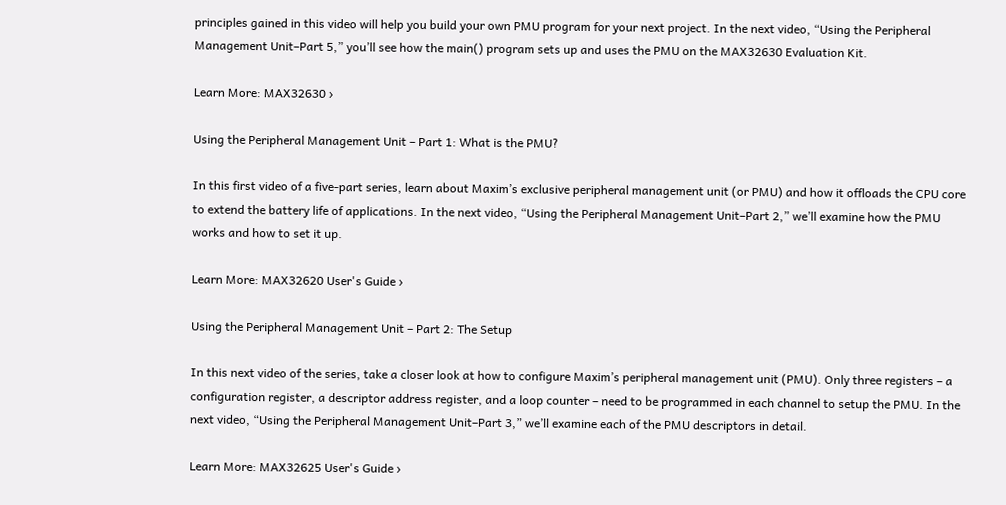principles gained in this video will help you build your own PMU program for your next project. In the next video, “Using the Peripheral Management Unit–Part 5,” you’ll see how the main() program sets up and uses the PMU on the MAX32630 Evaluation Kit.

Learn More: MAX32630 ›

Using the Peripheral Management Unit – Part 1: What is the PMU?

In this first video of a five-part series, learn about Maxim’s exclusive peripheral management unit (or PMU) and how it offloads the CPU core to extend the battery life of applications. In the next video, “Using the Peripheral Management Unit–Part 2,” we’ll examine how the PMU works and how to set it up.

Learn More: MAX32620 User's Guide ›

Using the Peripheral Management Unit – Part 2: The Setup

In this next video of the series, take a closer look at how to configure Maxim’s peripheral management unit (PMU). Only three registers – a configuration register, a descriptor address register, and a loop counter – need to be programmed in each channel to setup the PMU. In the next video, “Using the Peripheral Management Unit–Part 3,” we’ll examine each of the PMU descriptors in detail.

Learn More: MAX32625 User's Guide ›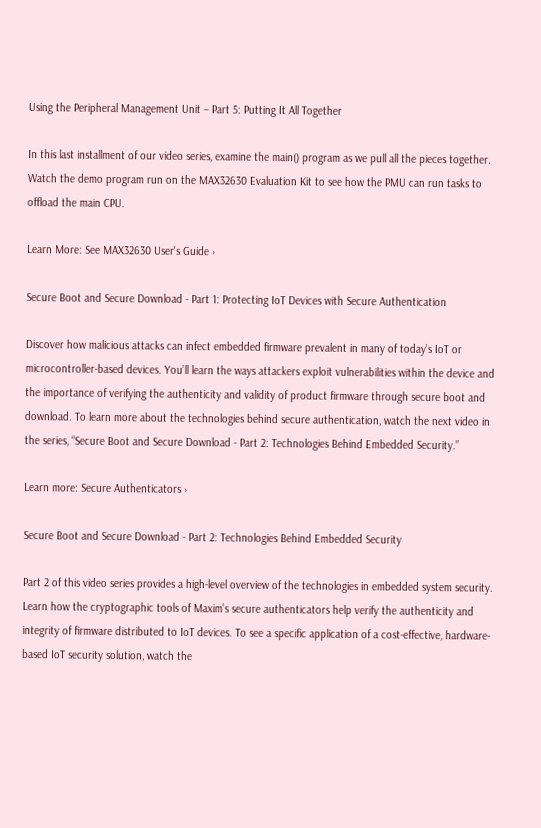Using the Peripheral Management Unit – Part 5: Putting It All Together

In this last installment of our video series, examine the main() program as we pull all the pieces together. Watch the demo program run on the MAX32630 Evaluation Kit to see how the PMU can run tasks to offload the main CPU.

Learn More: See MAX32630 User's Guide ›

Secure Boot and Secure Download - Part 1: Protecting IoT Devices with Secure Authentication

Discover how malicious attacks can infect embedded firmware prevalent in many of today’s IoT or microcontroller-based devices. You’ll learn the ways attackers exploit vulnerabilities within the device and the importance of verifying the authenticity and validity of product firmware through secure boot and download. To learn more about the technologies behind secure authentication, watch the next video in the series, “Secure Boot and Secure Download - Part 2: Technologies Behind Embedded Security.”

Learn more: Secure Authenticators ›

Secure Boot and Secure Download - Part 2: Technologies Behind Embedded Security

Part 2 of this video series provides a high-level overview of the technologies in embedded system security. Learn how the cryptographic tools of Maxim’s secure authenticators help verify the authenticity and integrity of firmware distributed to IoT devices. To see a specific application of a cost-effective, hardware-based IoT security solution, watch the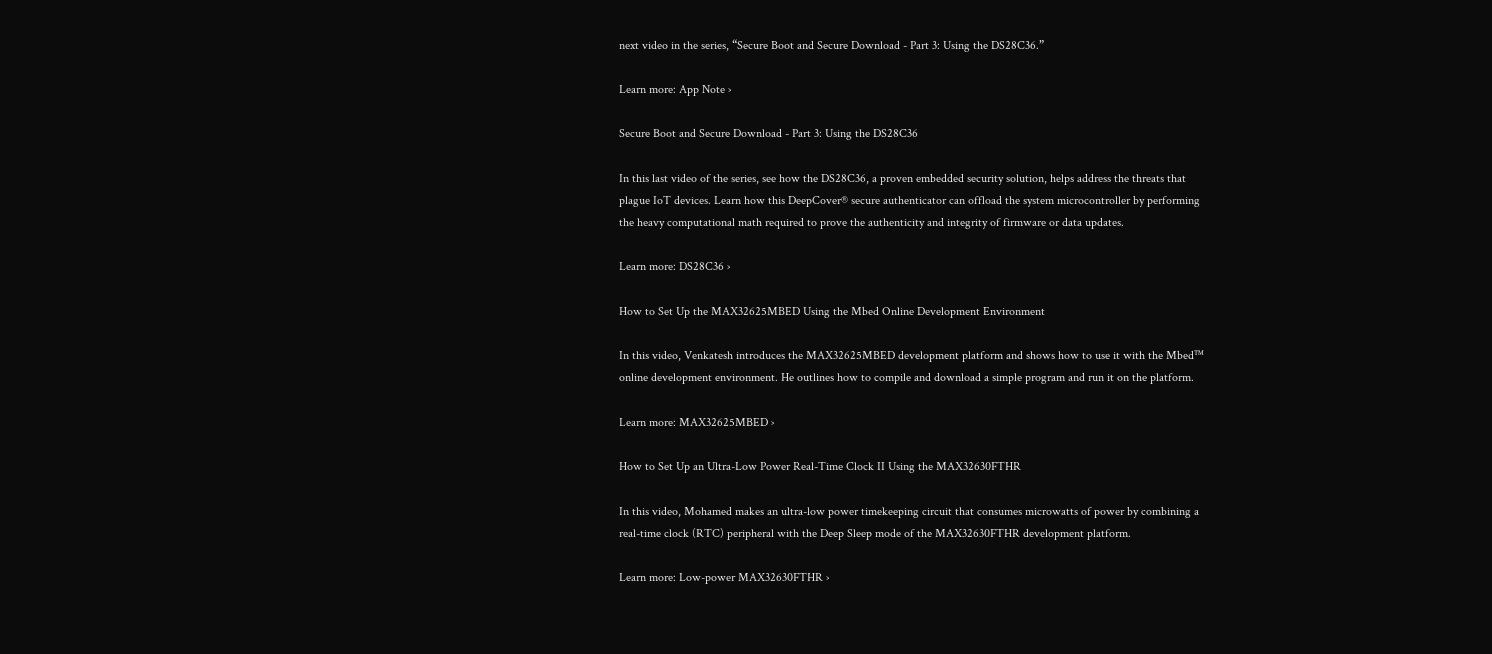next video in the series, “Secure Boot and Secure Download - Part 3: Using the DS28C36.”

Learn more: App Note ›

Secure Boot and Secure Download - Part 3: Using the DS28C36

In this last video of the series, see how the DS28C36, a proven embedded security solution, helps address the threats that plague IoT devices. Learn how this DeepCover® secure authenticator can offload the system microcontroller by performing the heavy computational math required to prove the authenticity and integrity of firmware or data updates.

Learn more: DS28C36 ›

How to Set Up the MAX32625MBED Using the Mbed Online Development Environment

In this video, Venkatesh introduces the MAX32625MBED development platform and shows how to use it with the Mbed™ online development environment. He outlines how to compile and download a simple program and run it on the platform.

Learn more: MAX32625MBED ›

How to Set Up an Ultra-Low Power Real-Time Clock II Using the MAX32630FTHR

In this video, Mohamed makes an ultra-low power timekeeping circuit that consumes microwatts of power by combining a real-time clock (RTC) peripheral with the Deep Sleep mode of the MAX32630FTHR development platform.

Learn more: Low-power MAX32630FTHR ›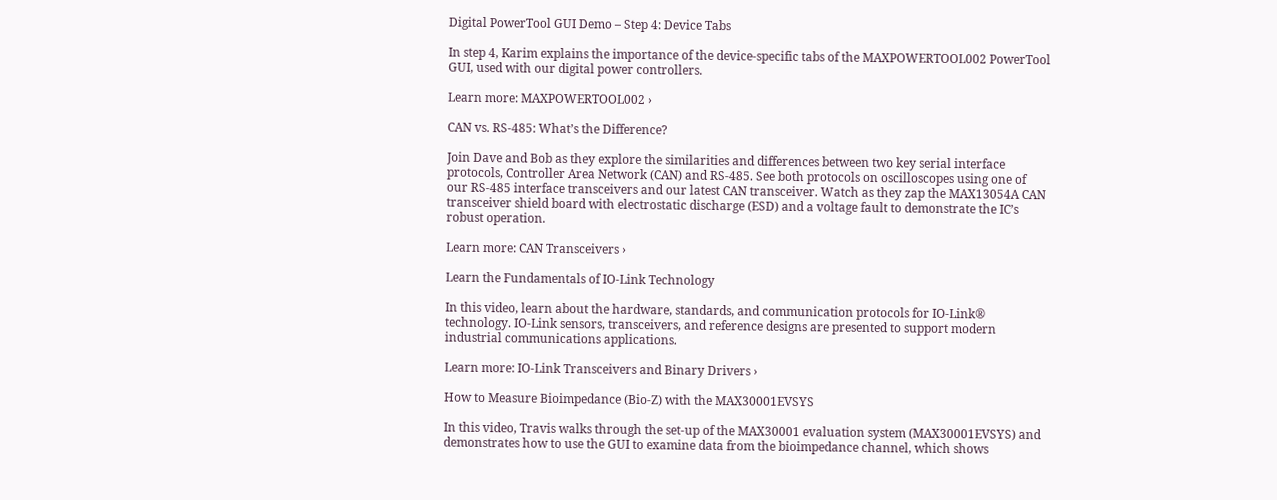Digital PowerTool GUI Demo – Step 4: Device Tabs

In step 4, Karim explains the importance of the device-specific tabs of the MAXPOWERTOOL002 PowerTool GUI, used with our digital power controllers.

Learn more: MAXPOWERTOOL002 ›

CAN vs. RS-485: What’s the Difference?

Join Dave and Bob as they explore the similarities and differences between two key serial interface protocols, Controller Area Network (CAN) and RS-485. See both protocols on oscilloscopes using one of our RS-485 interface transceivers and our latest CAN transceiver. Watch as they zap the MAX13054A CAN transceiver shield board with electrostatic discharge (ESD) and a voltage fault to demonstrate the IC’s robust operation.

Learn more: CAN Transceivers ›

Learn the Fundamentals of IO-Link Technology

In this video, learn about the hardware, standards, and communication protocols for IO-Link® technology. IO-Link sensors, transceivers, and reference designs are presented to support modern industrial communications applications.

Learn more: IO-Link Transceivers and Binary Drivers ›

How to Measure Bioimpedance (Bio-Z) with the MAX30001EVSYS

In this video, Travis walks through the set-up of the MAX30001 evaluation system (MAX30001EVSYS) and demonstrates how to use the GUI to examine data from the bioimpedance channel, which shows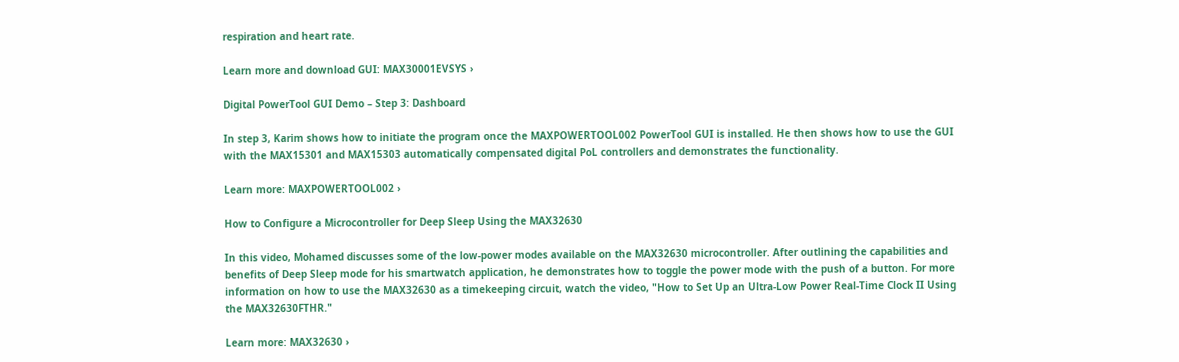respiration and heart rate.

Learn more and download GUI: MAX30001EVSYS ›

Digital PowerTool GUI Demo – Step 3: Dashboard

In step 3, Karim shows how to initiate the program once the MAXPOWERTOOL002 PowerTool GUI is installed. He then shows how to use the GUI with the MAX15301 and MAX15303 automatically compensated digital PoL controllers and demonstrates the functionality.

Learn more: MAXPOWERTOOL002 ›

How to Configure a Microcontroller for Deep Sleep Using the MAX32630

In this video, Mohamed discusses some of the low-power modes available on the MAX32630 microcontroller. After outlining the capabilities and benefits of Deep Sleep mode for his smartwatch application, he demonstrates how to toggle the power mode with the push of a button. For more information on how to use the MAX32630 as a timekeeping circuit, watch the video, "How to Set Up an Ultra-Low Power Real-Time Clock II Using the MAX32630FTHR."

Learn more: MAX32630 ›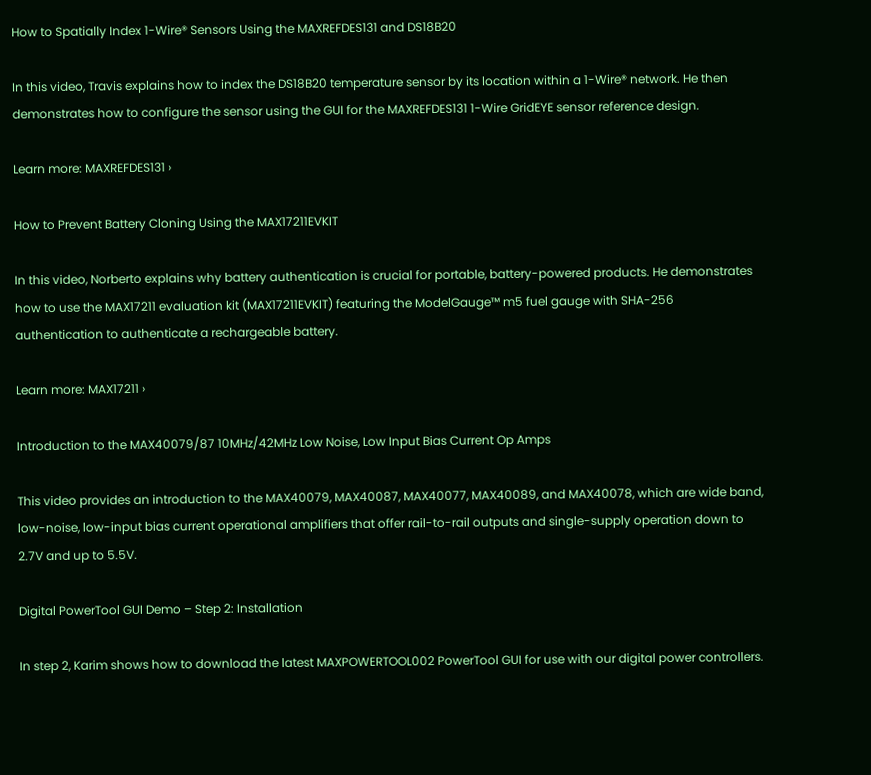How to Spatially Index 1-Wire® Sensors Using the MAXREFDES131 and DS18B20

In this video, Travis explains how to index the DS18B20 temperature sensor by its location within a 1-Wire® network. He then demonstrates how to configure the sensor using the GUI for the MAXREFDES131 1-Wire GridEYE sensor reference design.

Learn more: MAXREFDES131 ›

How to Prevent Battery Cloning Using the MAX17211EVKIT

In this video, Norberto explains why battery authentication is crucial for portable, battery-powered products. He demonstrates how to use the MAX17211 evaluation kit (MAX17211EVKIT) featuring the ModelGauge™ m5 fuel gauge with SHA-256 authentication to authenticate a rechargeable battery.

Learn more: MAX17211 ›

Introduction to the MAX40079/87 10MHz/42MHz Low Noise, Low Input Bias Current Op Amps

This video provides an introduction to the MAX40079, MAX40087, MAX40077, MAX40089, and MAX40078, which are wide band, low-noise, low-input bias current operational amplifiers that offer rail-to-rail outputs and single-supply operation down to 2.7V and up to 5.5V.

Digital PowerTool GUI Demo – Step 2: Installation

In step 2, Karim shows how to download the latest MAXPOWERTOOL002 PowerTool GUI for use with our digital power controllers.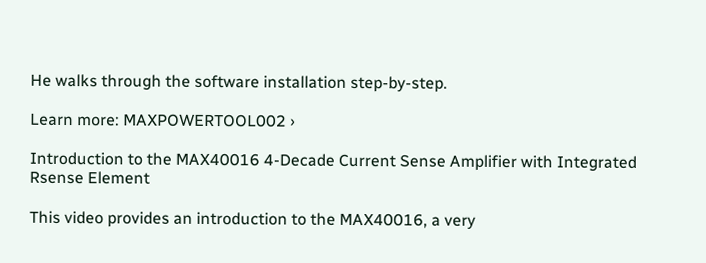He walks through the software installation step-by-step.

Learn more: MAXPOWERTOOL002 ›

Introduction to the MAX40016 4-Decade Current Sense Amplifier with Integrated Rsense Element

This video provides an introduction to the MAX40016, a very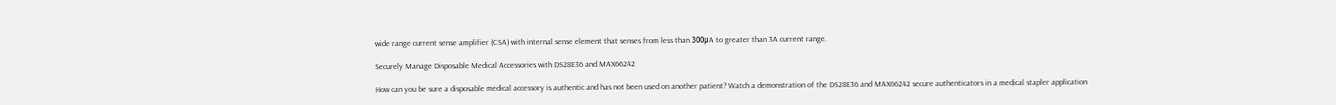wide range current sense amplifier (CSA) with internal sense element that senses from less than 300μA to greater than 3A current range.

Securely Manage Disposable Medical Accessories with DS28E36 and MAX66242

How can you be sure a disposable medical accessory is authentic and has not been used on another patient? Watch a demonstration of the DS28E36 and MAX66242 secure authenticators in a medical stapler application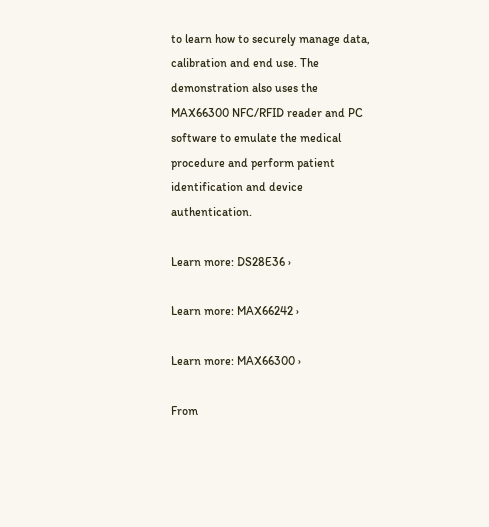to learn how to securely manage data, calibration and end use. The demonstration also uses the MAX66300 NFC/RFID reader and PC software to emulate the medical procedure and perform patient identification and device authentication.

Learn more: DS28E36 ›

Learn more: MAX66242 ›

Learn more: MAX66300 ›

From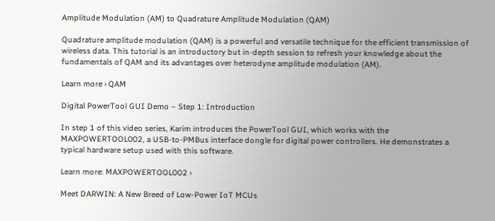Amplitude Modulation (AM) to Quadrature Amplitude Modulation (QAM)

Quadrature amplitude modulation (QAM) is a powerful and versatile technique for the efficient transmission of wireless data. This tutorial is an introductory but in-depth session to refresh your knowledge about the fundamentals of QAM and its advantages over heterodyne amplitude modulation (AM).

Learn more › QAM

Digital PowerTool GUI Demo – Step 1: Introduction

In step 1 of this video series, Karim introduces the PowerTool GUI, which works with the MAXPOWERTOOL002, a USB-to-PMBus interface dongle for digital power controllers. He demonstrates a typical hardware setup used with this software.

Learn more: MAXPOWERTOOL002 ›

Meet DARWIN: A New Breed of Low-Power IoT MCUs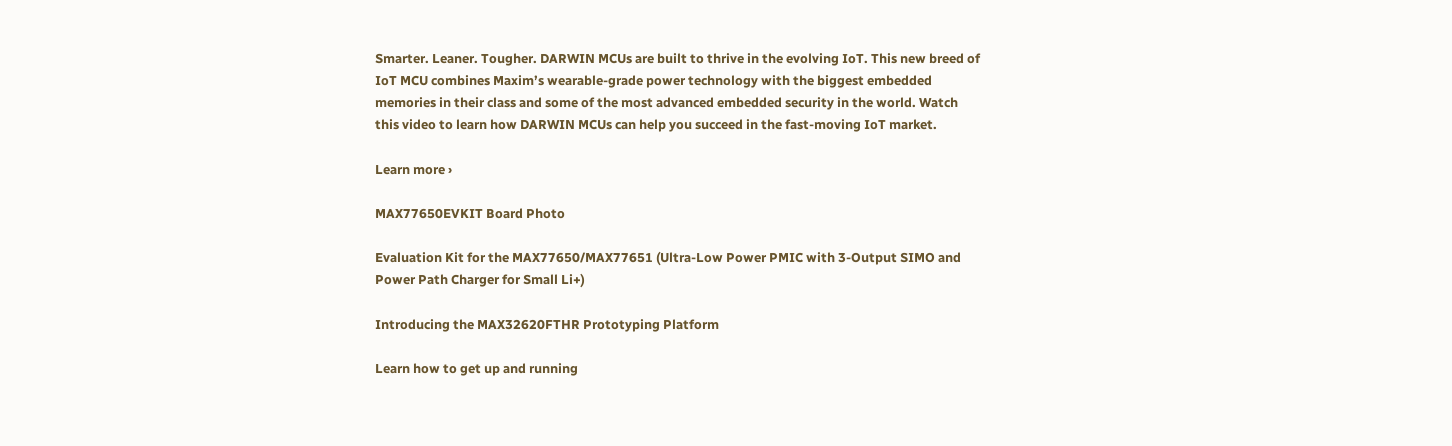Smarter. Leaner. Tougher. DARWIN MCUs are built to thrive in the evolving IoT. This new breed of IoT MCU combines Maxim’s wearable-grade power technology with the biggest embedded memories in their class and some of the most advanced embedded security in the world. Watch this video to learn how DARWIN MCUs can help you succeed in the fast-moving IoT market.

Learn more ›

MAX77650EVKIT Board Photo

Evaluation Kit for the MAX77650/MAX77651 (Ultra-Low Power PMIC with 3-Output SIMO and Power Path Charger for Small Li+)

Introducing the MAX32620FTHR Prototyping Platform

Learn how to get up and running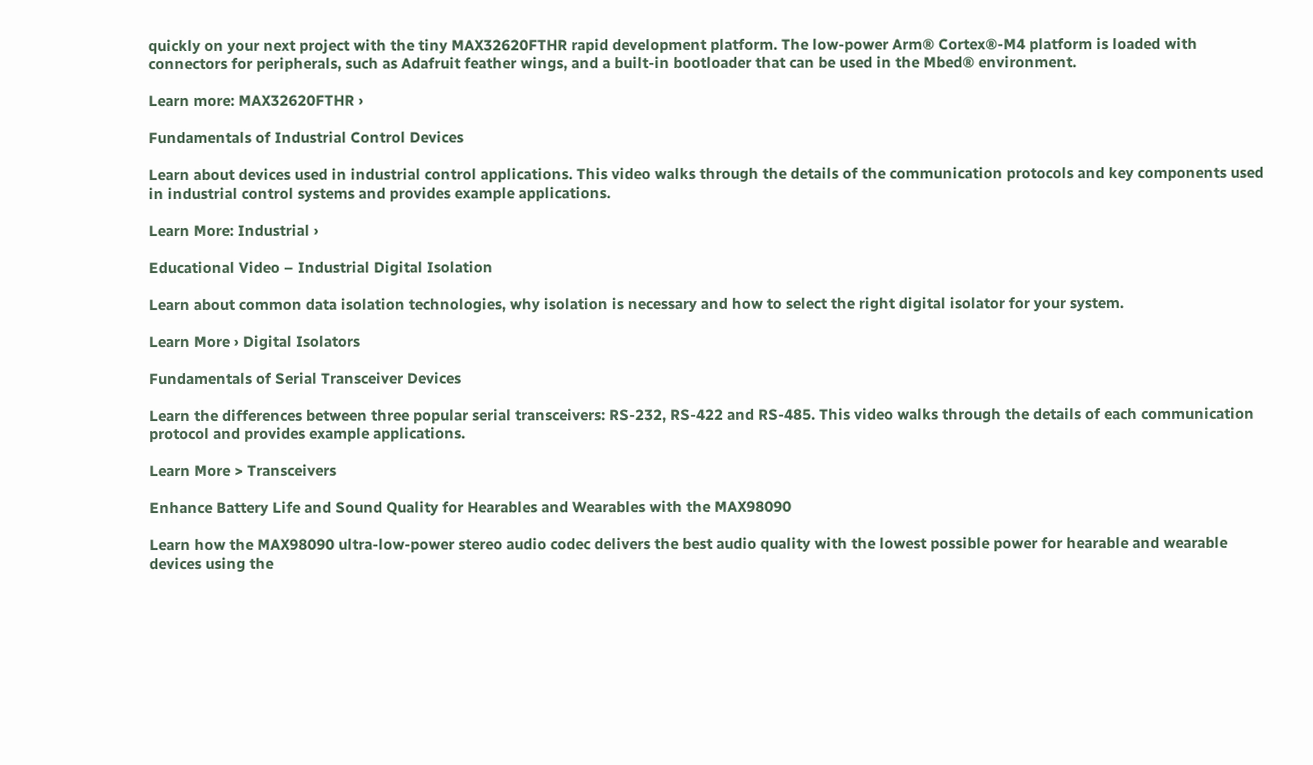quickly on your next project with the tiny MAX32620FTHR rapid development platform. The low-power Arm® Cortex®-M4 platform is loaded with connectors for peripherals, such as Adafruit feather wings, and a built-in bootloader that can be used in the Mbed® environment.

Learn more: MAX32620FTHR ›

Fundamentals of Industrial Control Devices

Learn about devices used in industrial control applications. This video walks through the details of the communication protocols and key components used in industrial control systems and provides example applications.

Learn More: Industrial ›

Educational Video – Industrial Digital Isolation

Learn about common data isolation technologies, why isolation is necessary and how to select the right digital isolator for your system.

Learn More › Digital Isolators

Fundamentals of Serial Transceiver Devices

Learn the differences between three popular serial transceivers: RS-232, RS-422 and RS-485. This video walks through the details of each communication protocol and provides example applications.

Learn More > Transceivers

Enhance Battery Life and Sound Quality for Hearables and Wearables with the MAX98090

Learn how the MAX98090 ultra-low-power stereo audio codec delivers the best audio quality with the lowest possible power for hearable and wearable devices using the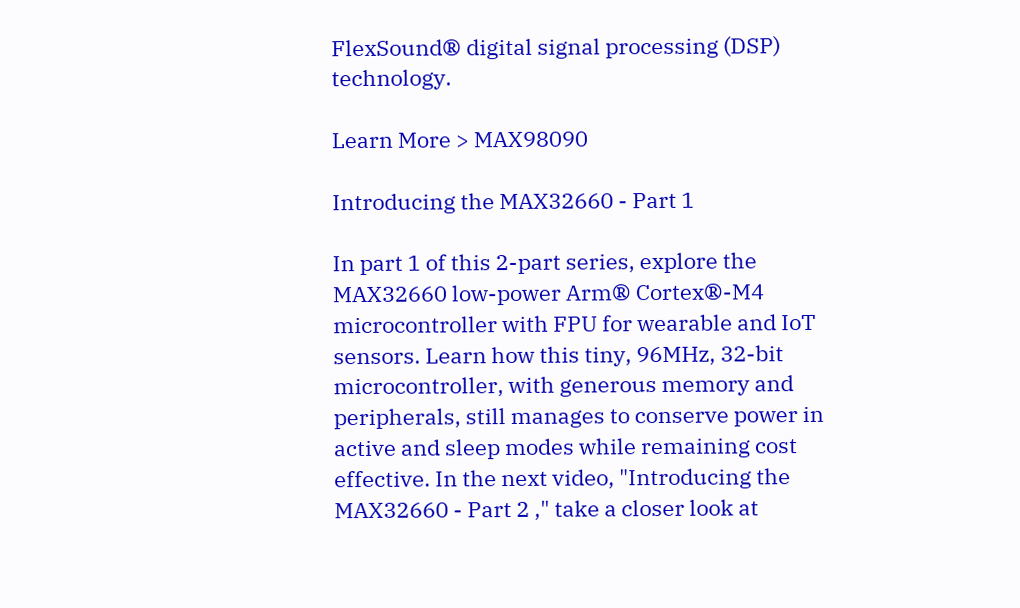FlexSound® digital signal processing (DSP) technology.

Learn More > MAX98090

Introducing the MAX32660 - Part 1

In part 1 of this 2-part series, explore the MAX32660 low-power Arm® Cortex®-M4 microcontroller with FPU for wearable and IoT sensors. Learn how this tiny, 96MHz, 32-bit microcontroller, with generous memory and peripherals, still manages to conserve power in active and sleep modes while remaining cost effective. In the next video, "Introducing the MAX32660 - Part 2 ," take a closer look at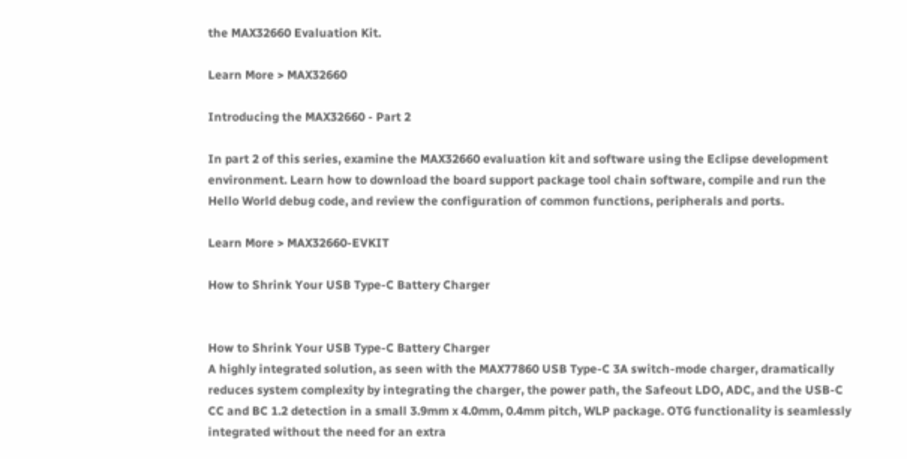the MAX32660 Evaluation Kit.

Learn More > MAX32660

Introducing the MAX32660 - Part 2

In part 2 of this series, examine the MAX32660 evaluation kit and software using the Eclipse development environment. Learn how to download the board support package tool chain software, compile and run the Hello World debug code, and review the configuration of common functions, peripherals and ports.

Learn More > MAX32660-EVKIT

How to Shrink Your USB Type-C Battery Charger


How to Shrink Your USB Type-C Battery Charger
A highly integrated solution, as seen with the MAX77860 USB Type-C 3A switch-mode charger, dramatically reduces system complexity by integrating the charger, the power path, the Safeout LDO, ADC, and the USB-C CC and BC 1.2 detection in a small 3.9mm x 4.0mm, 0.4mm pitch, WLP package. OTG functionality is seamlessly integrated without the need for an extra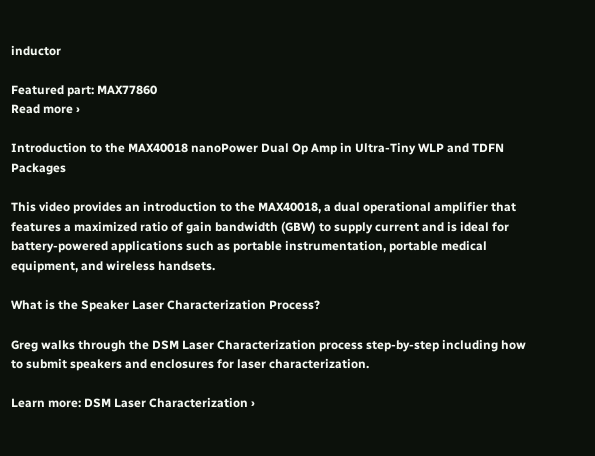inductor

Featured part: MAX77860
Read more ›

Introduction to the MAX40018 nanoPower Dual Op Amp in Ultra-Tiny WLP and TDFN Packages

This video provides an introduction to the MAX40018, a dual operational amplifier that features a maximized ratio of gain bandwidth (GBW) to supply current and is ideal for battery-powered applications such as portable instrumentation, portable medical equipment, and wireless handsets.

What is the Speaker Laser Characterization Process?

Greg walks through the DSM Laser Characterization process step-by-step including how to submit speakers and enclosures for laser characterization.

Learn more: DSM Laser Characterization ›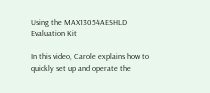Using the MAX13054AESHLD Evaluation Kit

In this video, Carole explains how to quickly set up and operate the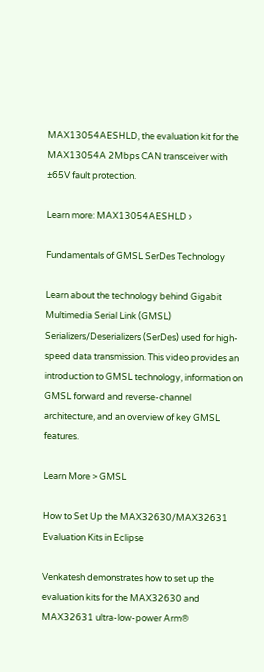MAX13054AESHLD, the evaluation kit for the MAX13054A 2Mbps CAN transceiver with ±65V fault protection.

Learn more: MAX13054AESHLD ›

Fundamentals of GMSL SerDes Technology

Learn about the technology behind Gigabit Multimedia Serial Link (GMSL) Serializers/Deserializers (SerDes) used for high-speed data transmission. This video provides an introduction to GMSL technology, information on GMSL forward and reverse-channel architecture, and an overview of key GMSL features.

Learn More > GMSL

How to Set Up the MAX32630/MAX32631 Evaluation Kits in Eclipse

Venkatesh demonstrates how to set up the evaluation kits for the MAX32630 and MAX32631 ultra-low-power Arm®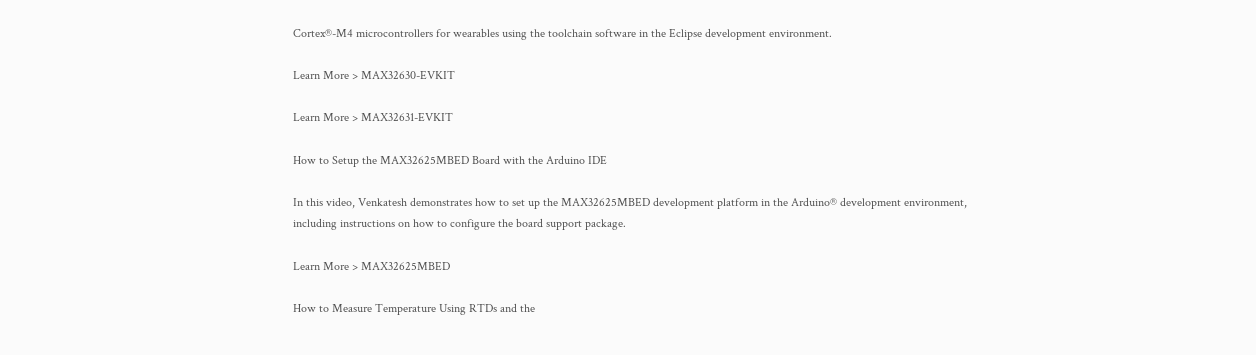Cortex®-M4 microcontrollers for wearables using the toolchain software in the Eclipse development environment.

Learn More > MAX32630-EVKIT

Learn More > MAX32631-EVKIT

How to Setup the MAX32625MBED Board with the Arduino IDE

In this video, Venkatesh demonstrates how to set up the MAX32625MBED development platform in the Arduino® development environment, including instructions on how to configure the board support package.

Learn More > MAX32625MBED

How to Measure Temperature Using RTDs and the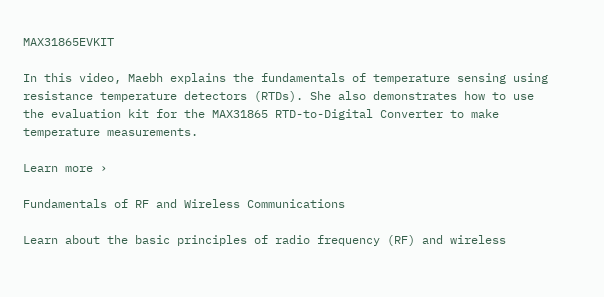MAX31865EVKIT

In this video, Maebh explains the fundamentals of temperature sensing using resistance temperature detectors (RTDs). She also demonstrates how to use the evaluation kit for the MAX31865 RTD-to-Digital Converter to make temperature measurements.

Learn more ›

Fundamentals of RF and Wireless Communications

Learn about the basic principles of radio frequency (RF) and wireless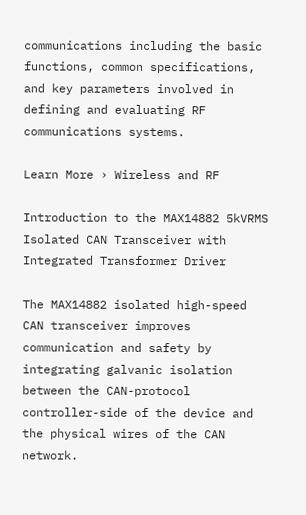communications including the basic functions, common specifications, and key parameters involved in defining and evaluating RF communications systems.

Learn More › Wireless and RF

Introduction to the MAX14882 5kVRMS Isolated CAN Transceiver with Integrated Transformer Driver

The MAX14882 isolated high-speed CAN transceiver improves communication and safety by integrating galvanic isolation between the CAN-protocol controller-side of the device and the physical wires of the CAN network.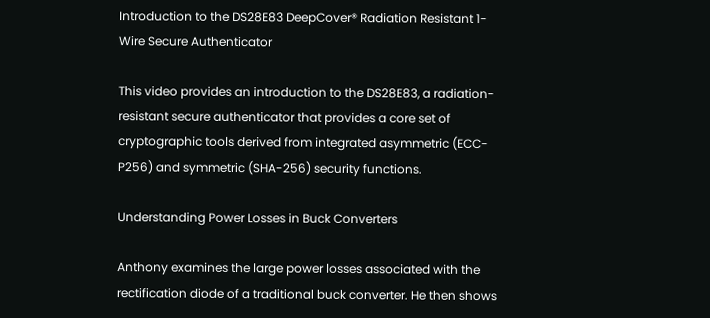Introduction to the DS28E83 DeepCover® Radiation Resistant 1-Wire Secure Authenticator

This video provides an introduction to the DS28E83, a radiation-resistant secure authenticator that provides a core set of cryptographic tools derived from integrated asymmetric (ECC-P256) and symmetric (SHA-256) security functions.

Understanding Power Losses in Buck Converters

Anthony examines the large power losses associated with the rectification diode of a traditional buck converter. He then shows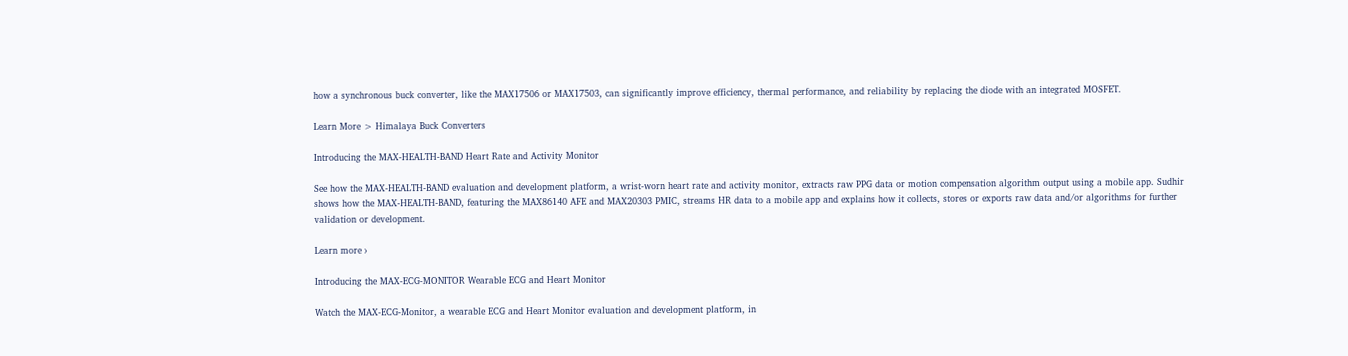how a synchronous buck converter, like the MAX17506 or MAX17503, can significantly improve efficiency, thermal performance, and reliability by replacing the diode with an integrated MOSFET.

Learn More > Himalaya Buck Converters

Introducing the MAX-HEALTH-BAND Heart Rate and Activity Monitor

See how the MAX-HEALTH-BAND evaluation and development platform, a wrist-worn heart rate and activity monitor, extracts raw PPG data or motion compensation algorithm output using a mobile app. Sudhir shows how the MAX-HEALTH-BAND, featuring the MAX86140 AFE and MAX20303 PMIC, streams HR data to a mobile app and explains how it collects, stores or exports raw data and/or algorithms for further validation or development.

Learn more ›

Introducing the MAX-ECG-MONITOR Wearable ECG and Heart Monitor

Watch the MAX-ECG-Monitor, a wearable ECG and Heart Monitor evaluation and development platform, in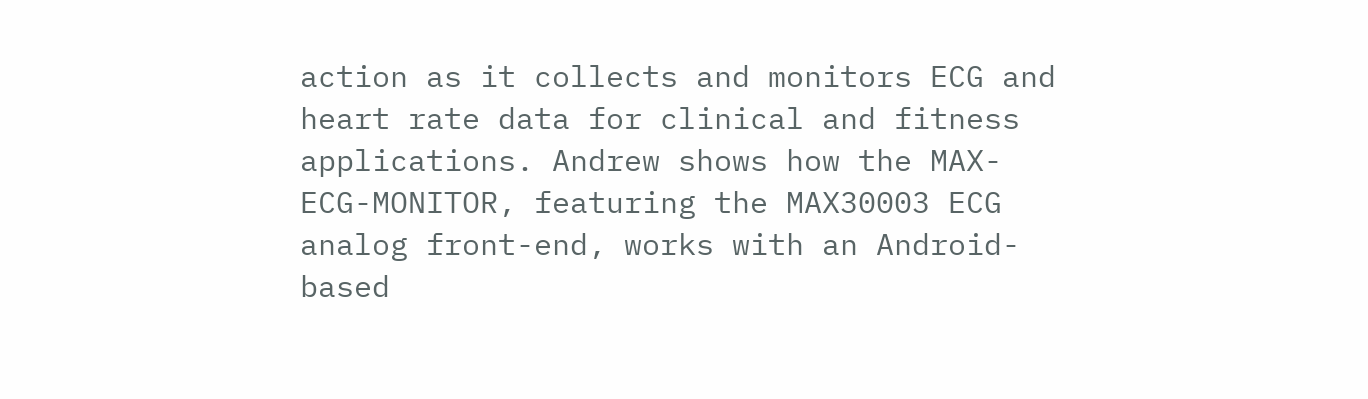action as it collects and monitors ECG and heart rate data for clinical and fitness applications. Andrew shows how the MAX-ECG-MONITOR, featuring the MAX30003 ECG analog front-end, works with an Android-based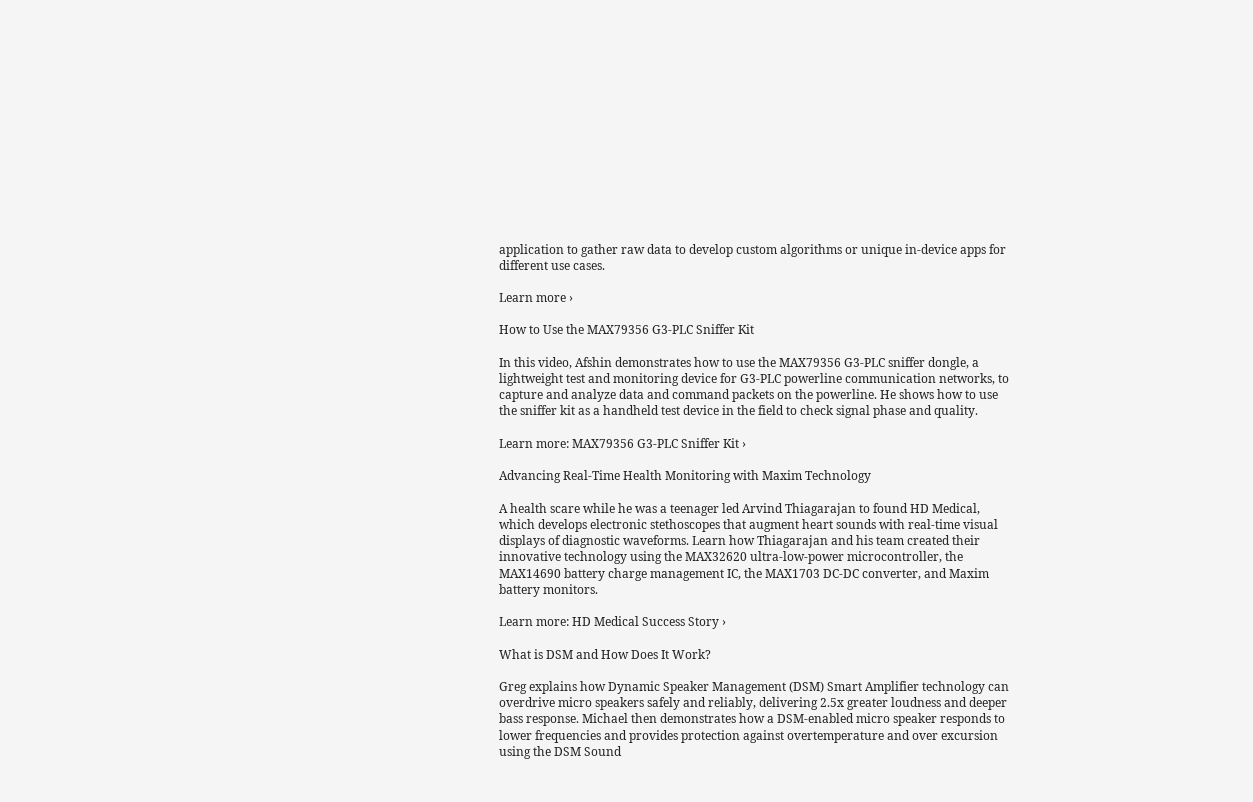application to gather raw data to develop custom algorithms or unique in-device apps for different use cases.

Learn more ›

How to Use the MAX79356 G3-PLC Sniffer Kit

In this video, Afshin demonstrates how to use the MAX79356 G3-PLC sniffer dongle, a lightweight test and monitoring device for G3-PLC powerline communication networks, to capture and analyze data and command packets on the powerline. He shows how to use the sniffer kit as a handheld test device in the field to check signal phase and quality.

Learn more: MAX79356 G3-PLC Sniffer Kit ›

Advancing Real-Time Health Monitoring with Maxim Technology

A health scare while he was a teenager led Arvind Thiagarajan to found HD Medical, which develops electronic stethoscopes that augment heart sounds with real-time visual displays of diagnostic waveforms. Learn how Thiagarajan and his team created their innovative technology using the MAX32620 ultra-low-power microcontroller, the MAX14690 battery charge management IC, the MAX1703 DC-DC converter, and Maxim battery monitors.

Learn more: HD Medical Success Story ›

What is DSM and How Does It Work?

Greg explains how Dynamic Speaker Management (DSM) Smart Amplifier technology can overdrive micro speakers safely and reliably, delivering 2.5x greater loudness and deeper bass response. Michael then demonstrates how a DSM-enabled micro speaker responds to lower frequencies and provides protection against overtemperature and over excursion using the DSM Sound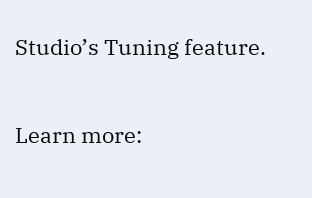Studio’s Tuning feature.

Learn more: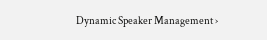Dynamic Speaker Management ›